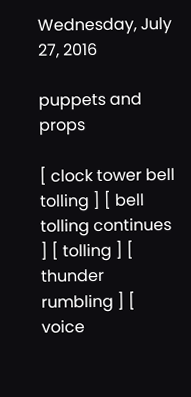Wednesday, July 27, 2016

puppets and props

[ clock tower bell tolling ] [ bell tolling continues ] [ tolling ] [ thunder rumbling ] [ voice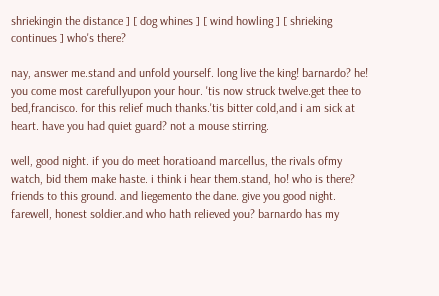shriekingin the distance ] [ dog whines ] [ wind howling ] [ shrieking continues ] who's there?

nay, answer me.stand and unfold yourself. long live the king! barnardo? he! you come most carefullyupon your hour. 'tis now struck twelve.get thee to bed,francisco. for this relief much thanks.'tis bitter cold,and i am sick at heart. have you had quiet guard? not a mouse stirring.

well, good night. if you do meet horatioand marcellus, the rivals ofmy watch, bid them make haste. i think i hear them.stand, ho! who is there? friends to this ground. and liegemento the dane. give you good night. farewell, honest soldier.and who hath relieved you? barnardo has my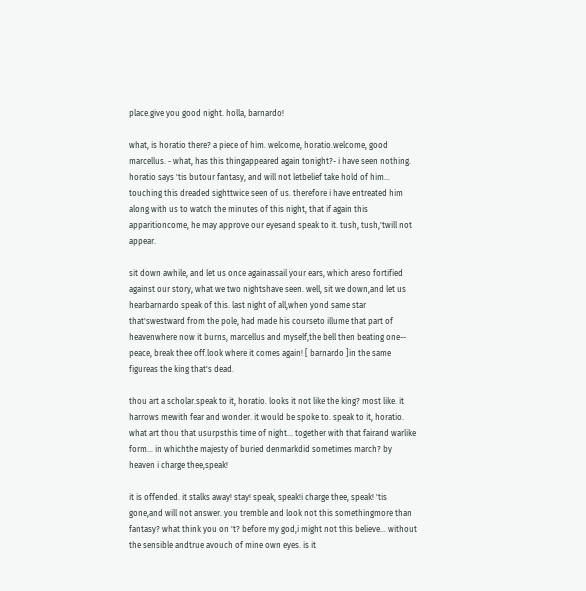place.give you good night. holla, barnardo!

what, is horatio there? a piece of him. welcome, horatio.welcome, good marcellus. - what, has this thingappeared again tonight?- i have seen nothing. horatio says 'tis butour fantasy, and will not letbelief take hold of him... touching this dreaded sighttwice seen of us. therefore i have entreated him along with us to watch the minutes of this night, that if again this apparitioncome, he may approve our eyesand speak to it. tush, tush,'twill not appear.

sit down awhile, and let us once againassail your ears, which areso fortified against our story, what we two nightshave seen. well, sit we down,and let us hearbarnardo speak of this. last night of all,when yond same star that'swestward from the pole, had made his courseto illume that part of heavenwhere now it burns, marcellus and myself,the bell then beating one-- peace, break thee off.look where it comes again! [ barnardo ]in the same figureas the king that's dead.

thou art a scholar.speak to it, horatio. looks it not like the king? most like. it harrows mewith fear and wonder. it would be spoke to. speak to it, horatio. what art thou that usurpsthis time of night... together with that fairand warlike form... in whichthe majesty of buried denmarkdid sometimes march? by heaven i charge thee,speak!

it is offended. it stalks away! stay! speak, speak!i charge thee, speak! 'tis gone,and will not answer. you tremble and look not this somethingmore than fantasy? what think you on 't? before my god,i might not this believe... without the sensible andtrue avouch of mine own eyes. is it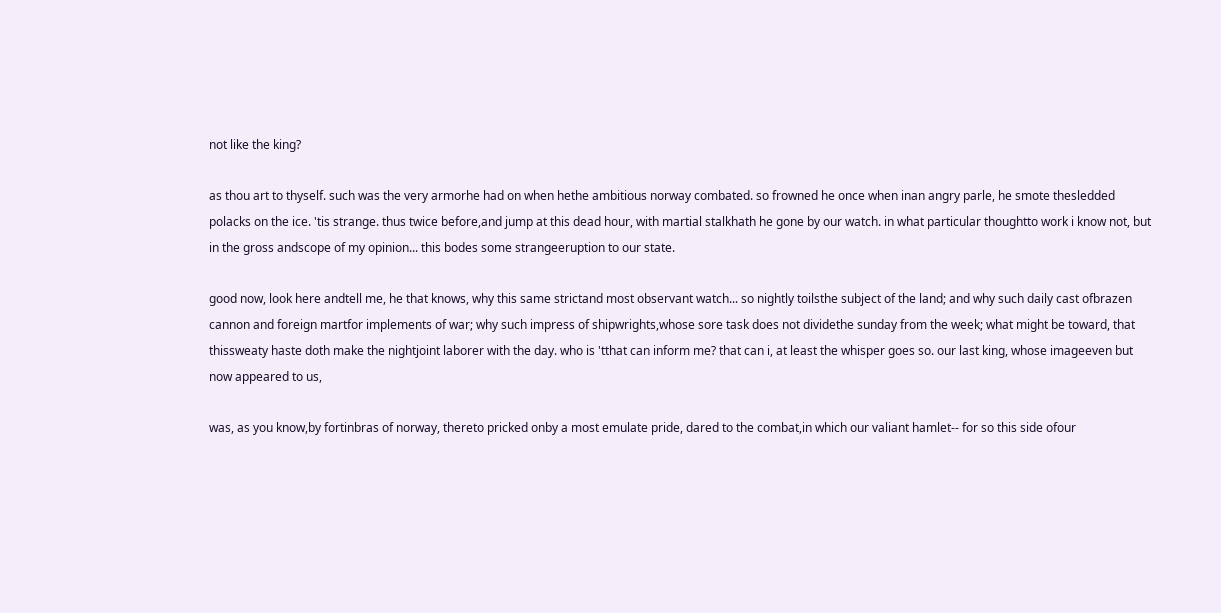not like the king?

as thou art to thyself. such was the very armorhe had on when hethe ambitious norway combated. so frowned he once when inan angry parle, he smote thesledded polacks on the ice. 'tis strange. thus twice before,and jump at this dead hour, with martial stalkhath he gone by our watch. in what particular thoughtto work i know not, but in the gross andscope of my opinion... this bodes some strangeeruption to our state.

good now, look here andtell me, he that knows, why this same strictand most observant watch... so nightly toilsthe subject of the land; and why such daily cast ofbrazen cannon and foreign martfor implements of war; why such impress of shipwrights,whose sore task does not dividethe sunday from the week; what might be toward, that thissweaty haste doth make the nightjoint laborer with the day. who is 'tthat can inform me? that can i, at least the whisper goes so. our last king, whose imageeven but now appeared to us,

was, as you know,by fortinbras of norway, thereto pricked onby a most emulate pride, dared to the combat,in which our valiant hamlet-- for so this side ofour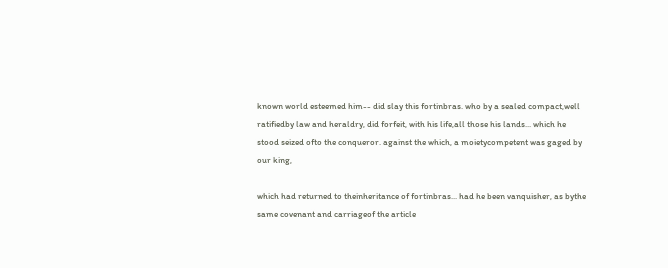known world esteemed him-- did slay this fortinbras. who by a sealed compact,well ratifiedby law and heraldry, did forfeit, with his life,all those his lands... which he stood seized ofto the conqueror. against the which, a moietycompetent was gaged by our king,

which had returned to theinheritance of fortinbras... had he been vanquisher, as bythe same covenant and carriageof the article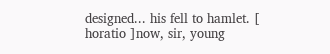designed... his fell to hamlet. [ horatio ]now, sir, young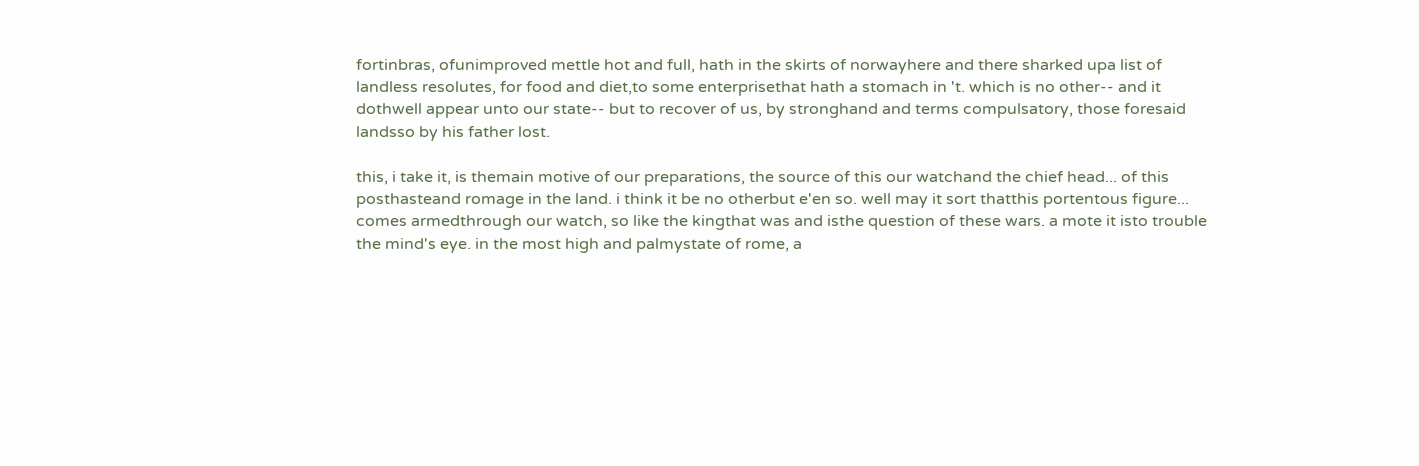fortinbras, ofunimproved mettle hot and full, hath in the skirts of norwayhere and there sharked upa list of landless resolutes, for food and diet,to some enterprisethat hath a stomach in 't. which is no other-- and it dothwell appear unto our state-- but to recover of us, by stronghand and terms compulsatory, those foresaid landsso by his father lost.

this, i take it, is themain motive of our preparations, the source of this our watchand the chief head... of this posthasteand romage in the land. i think it be no otherbut e'en so. well may it sort thatthis portentous figure... comes armedthrough our watch, so like the kingthat was and isthe question of these wars. a mote it isto trouble the mind's eye. in the most high and palmystate of rome, a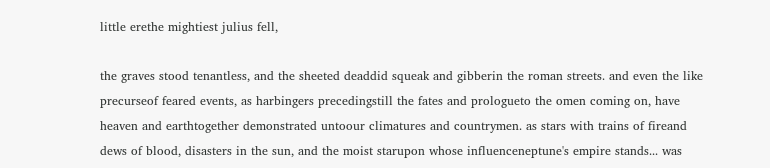little erethe mightiest julius fell,

the graves stood tenantless, and the sheeted deaddid squeak and gibberin the roman streets. and even the like precurseof feared events, as harbingers precedingstill the fates and prologueto the omen coming on, have heaven and earthtogether demonstrated untoour climatures and countrymen. as stars with trains of fireand dews of blood, disasters in the sun, and the moist starupon whose influenceneptune's empire stands... was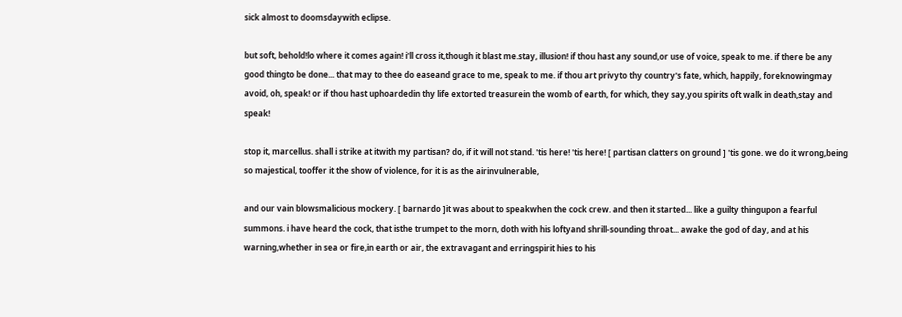sick almost to doomsdaywith eclipse.

but soft, behold!lo where it comes again! i'll cross it,though it blast me.stay, illusion! if thou hast any sound,or use of voice, speak to me. if there be any good thingto be done... that may to thee do easeand grace to me, speak to me. if thou art privyto thy country's fate, which, happily, foreknowingmay avoid, oh, speak! or if thou hast uphoardedin thy life extorted treasurein the womb of earth, for which, they say,you spirits oft walk in death,stay and speak!

stop it, marcellus. shall i strike at itwith my partisan? do, if it will not stand. 'tis here! 'tis here! [ partisan clatters on ground ] 'tis gone. we do it wrong,being so majestical, tooffer it the show of violence, for it is as the airinvulnerable,

and our vain blowsmalicious mockery. [ barnardo ]it was about to speakwhen the cock crew. and then it started... like a guilty thingupon a fearful summons. i have heard the cock, that isthe trumpet to the morn, doth with his loftyand shrill-sounding throat... awake the god of day, and at his warning,whether in sea or fire,in earth or air, the extravagant and erringspirit hies to his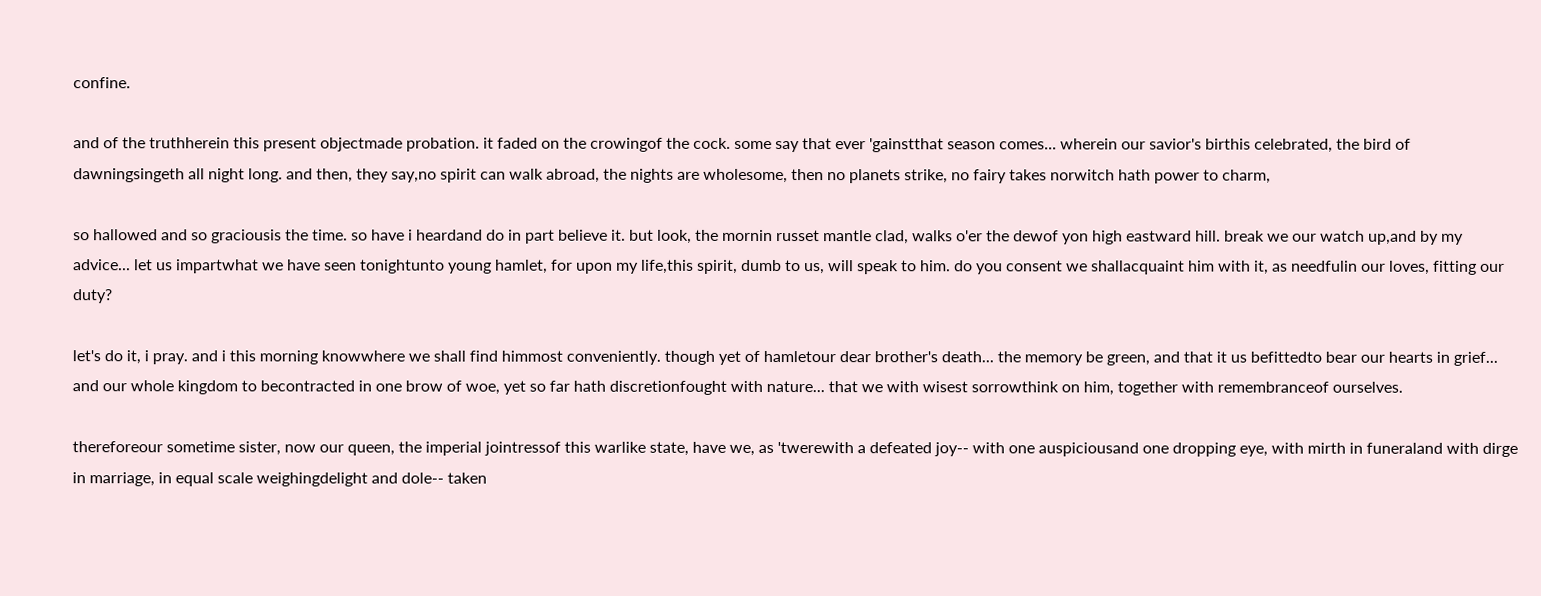confine.

and of the truthherein this present objectmade probation. it faded on the crowingof the cock. some say that ever 'gainstthat season comes... wherein our savior's birthis celebrated, the bird of dawningsingeth all night long. and then, they say,no spirit can walk abroad, the nights are wholesome, then no planets strike, no fairy takes norwitch hath power to charm,

so hallowed and so graciousis the time. so have i heardand do in part believe it. but look, the mornin russet mantle clad, walks o'er the dewof yon high eastward hill. break we our watch up,and by my advice... let us impartwhat we have seen tonightunto young hamlet, for upon my life,this spirit, dumb to us, will speak to him. do you consent we shallacquaint him with it, as needfulin our loves, fitting our duty?

let's do it, i pray. and i this morning knowwhere we shall find himmost conveniently. though yet of hamletour dear brother's death... the memory be green, and that it us befittedto bear our hearts in grief... and our whole kingdom to becontracted in one brow of woe, yet so far hath discretionfought with nature... that we with wisest sorrowthink on him, together with remembranceof ourselves.

thereforeour sometime sister, now our queen, the imperial jointressof this warlike state, have we, as 'twerewith a defeated joy-- with one auspiciousand one dropping eye, with mirth in funeraland with dirge in marriage, in equal scale weighingdelight and dole-- taken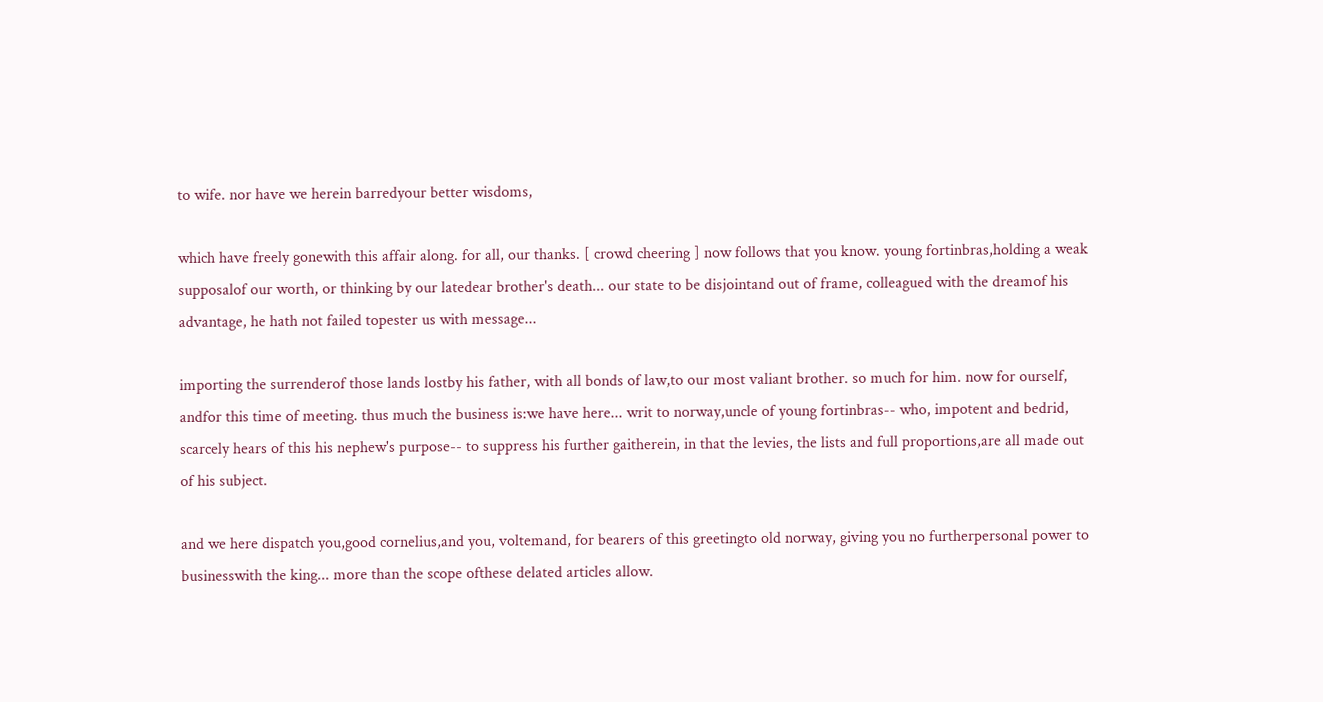to wife. nor have we herein barredyour better wisdoms,

which have freely gonewith this affair along. for all, our thanks. [ crowd cheering ] now follows that you know. young fortinbras,holding a weak supposalof our worth, or thinking by our latedear brother's death... our state to be disjointand out of frame, colleagued with the dreamof his advantage, he hath not failed topester us with message...

importing the surrenderof those lands lostby his father, with all bonds of law,to our most valiant brother. so much for him. now for ourself, andfor this time of meeting. thus much the business is:we have here... writ to norway,uncle of young fortinbras-- who, impotent and bedrid, scarcely hears of this his nephew's purpose-- to suppress his further gaitherein, in that the levies, the lists and full proportions,are all made out of his subject.

and we here dispatch you,good cornelius,and you, voltemand, for bearers of this greetingto old norway, giving you no furtherpersonal power to businesswith the king... more than the scope ofthese delated articles allow.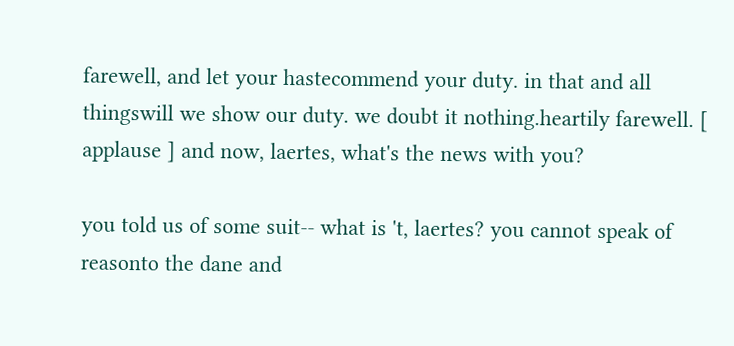farewell, and let your hastecommend your duty. in that and all thingswill we show our duty. we doubt it nothing.heartily farewell. [ applause ] and now, laertes, what's the news with you?

you told us of some suit-- what is 't, laertes? you cannot speak of reasonto the dane and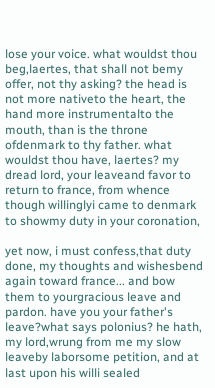lose your voice. what wouldst thou beg,laertes, that shall not bemy offer, not thy asking? the head is not more nativeto the heart, the hand more instrumentalto the mouth, than is the throne ofdenmark to thy father. what wouldst thou have, laertes? my dread lord, your leaveand favor to return to france, from whence though willinglyi came to denmark to showmy duty in your coronation,

yet now, i must confess,that duty done, my thoughts and wishesbend again toward france... and bow them to yourgracious leave and pardon. have you your father's leave?what says polonius? he hath, my lord,wrung from me my slow leaveby laborsome petition, and at last upon his willi sealed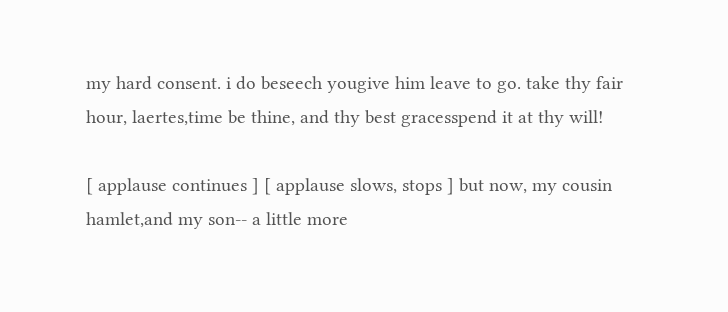my hard consent. i do beseech yougive him leave to go. take thy fair hour, laertes,time be thine, and thy best gracesspend it at thy will!

[ applause continues ] [ applause slows, stops ] but now, my cousin hamlet,and my son-- a little more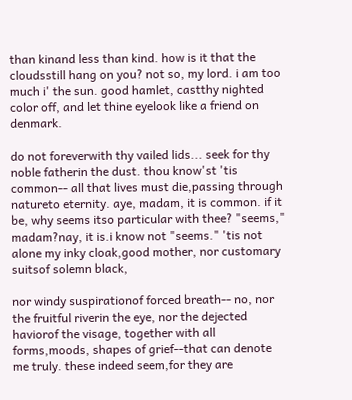than kinand less than kind. how is it that the cloudsstill hang on you? not so, my lord. i am too much i' the sun. good hamlet, castthy nighted color off, and let thine eyelook like a friend on denmark.

do not foreverwith thy vailed lids... seek for thy noble fatherin the dust. thou know'st 'tis common-- all that lives must die,passing through natureto eternity. aye, madam, it is common. if it be, why seems itso particular with thee? "seems," madam?nay, it is.i know not "seems." 'tis not alone my inky cloak,good mother, nor customary suitsof solemn black,

nor windy suspirationof forced breath-- no, nor the fruitful riverin the eye, nor the dejected haviorof the visage, together with all forms,moods, shapes of grief--that can denote me truly. these indeed seem,for they are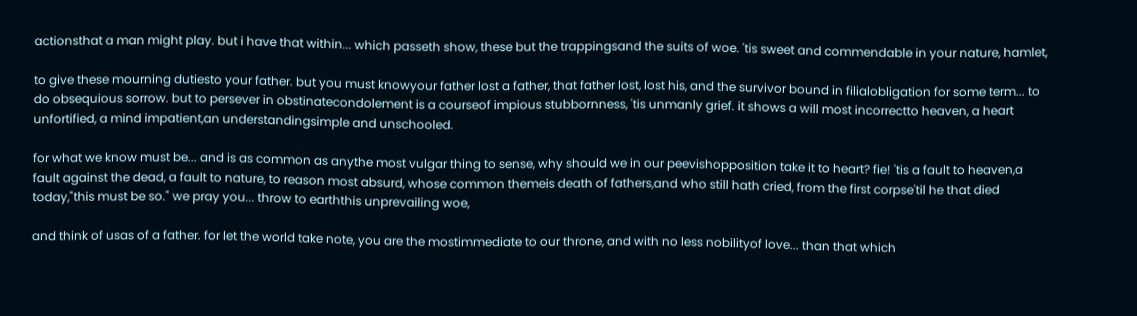actionsthat a man might play. but i have that within... which passeth show, these but the trappingsand the suits of woe. 'tis sweet and commendable in your nature, hamlet,

to give these mourning dutiesto your father. but you must knowyour father lost a father, that father lost, lost his, and the survivor bound in filialobligation for some term... to do obsequious sorrow. but to persever in obstinatecondolement is a courseof impious stubbornness, 'tis unmanly grief. it shows a will most incorrectto heaven, a heart unfortified, a mind impatient,an understandingsimple and unschooled.

for what we know must be... and is as common as anythe most vulgar thing to sense, why should we in our peevishopposition take it to heart? fie! 'tis a fault to heaven,a fault against the dead, a fault to nature, to reason most absurd, whose common themeis death of fathers,and who still hath cried, from the first corpse'til he that died today,"this must be so." we pray you... throw to earththis unprevailing woe,

and think of usas of a father. for let the world take note, you are the mostimmediate to our throne, and with no less nobilityof love... than that which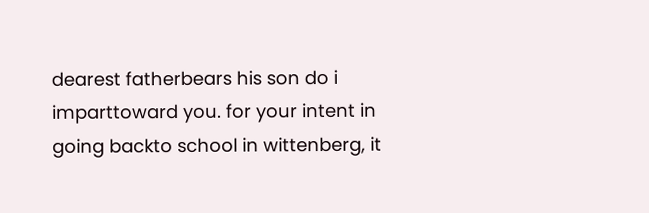dearest fatherbears his son do i imparttoward you. for your intent in going backto school in wittenberg, it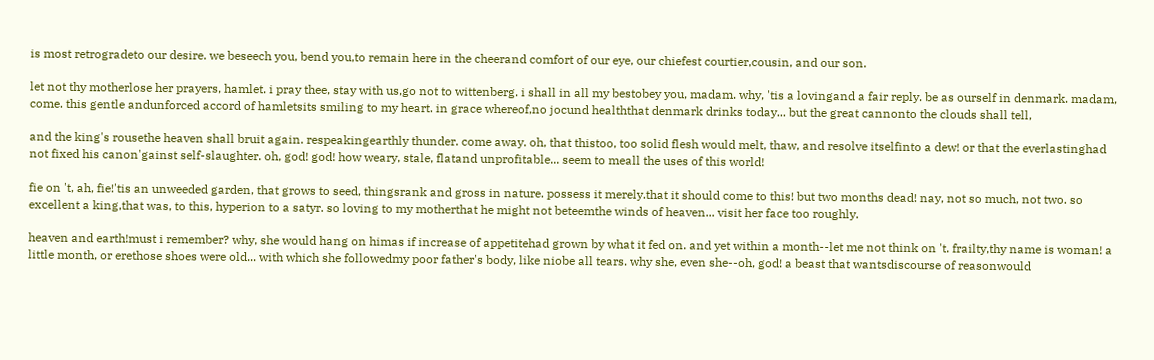is most retrogradeto our desire. we beseech you, bend you,to remain here in the cheerand comfort of our eye, our chiefest courtier,cousin, and our son.

let not thy motherlose her prayers, hamlet. i pray thee, stay with us,go not to wittenberg. i shall in all my bestobey you, madam. why, 'tis a lovingand a fair reply. be as ourself in denmark. madam, come. this gentle andunforced accord of hamletsits smiling to my heart. in grace whereof,no jocund healththat denmark drinks today... but the great cannonto the clouds shall tell,

and the king's rousethe heaven shall bruit again. respeakingearthly thunder. come away. oh, that thistoo, too solid flesh would melt, thaw, and resolve itselfinto a dew! or that the everlastinghad not fixed his canon'gainst self-slaughter. oh, god! god! how weary, stale, flatand unprofitable... seem to meall the uses of this world!

fie on 't, ah, fie!'tis an unweeded garden, that grows to seed, thingsrank and gross in nature. possess it merely.that it should come to this! but two months dead! nay, not so much, not two. so excellent a king,that was, to this, hyperion to a satyr. so loving to my motherthat he might not beteemthe winds of heaven... visit her face too roughly.

heaven and earth!must i remember? why, she would hang on himas if increase of appetitehad grown by what it fed on. and yet within a month--let me not think on 't. frailty,thy name is woman! a little month, or erethose shoes were old... with which she followedmy poor father's body, like niobe all tears. why she, even she--oh, god! a beast that wantsdiscourse of reasonwould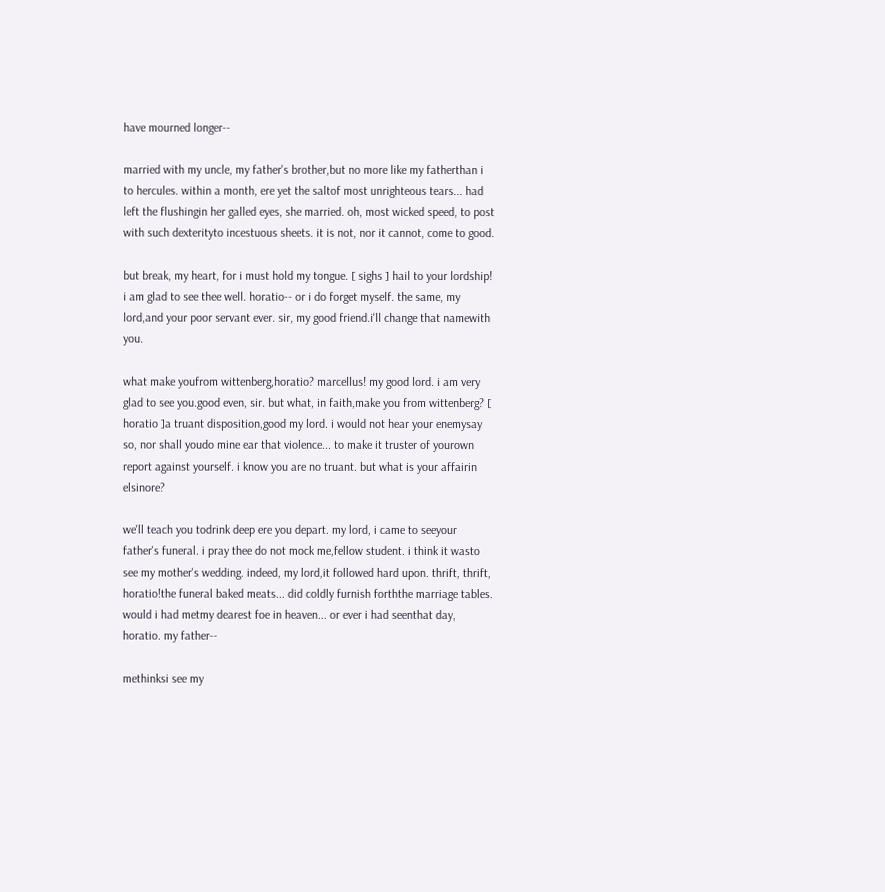have mourned longer--

married with my uncle, my father's brother,but no more like my fatherthan i to hercules. within a month, ere yet the saltof most unrighteous tears... had left the flushingin her galled eyes, she married. oh, most wicked speed, to post with such dexterityto incestuous sheets. it is not, nor it cannot, come to good.

but break, my heart, for i must hold my tongue. [ sighs ] hail to your lordship! i am glad to see thee well. horatio-- or i do forget myself. the same, my lord,and your poor servant ever. sir, my good friend.i'll change that namewith you.

what make youfrom wittenberg,horatio? marcellus! my good lord. i am very glad to see you.good even, sir. but what, in faith,make you from wittenberg? [ horatio ]a truant disposition,good my lord. i would not hear your enemysay so, nor shall youdo mine ear that violence... to make it truster of yourown report against yourself. i know you are no truant. but what is your affairin elsinore?

we'll teach you todrink deep ere you depart. my lord, i came to seeyour father's funeral. i pray thee do not mock me,fellow student. i think it wasto see my mother's wedding. indeed, my lord,it followed hard upon. thrift, thrift, horatio!the funeral baked meats... did coldly furnish forththe marriage tables. would i had metmy dearest foe in heaven... or ever i had seenthat day, horatio. my father--

methinksi see my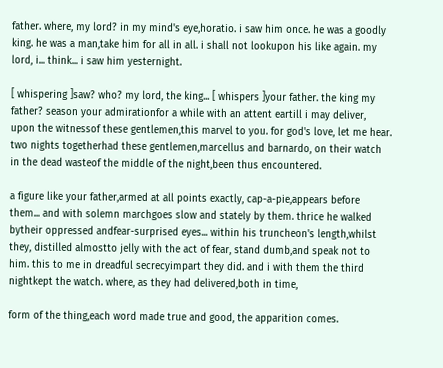father. where, my lord? in my mind's eye,horatio. i saw him once. he was a goodly king. he was a man,take him for all in all. i shall not lookupon his like again. my lord, i... think... i saw him yesternight.

[ whispering ]saw? who? my lord, the king... [ whispers ]your father. the king my father? season your admirationfor a while with an attent eartill i may deliver, upon the witnessof these gentlemen,this marvel to you. for god's love, let me hear. two nights togetherhad these gentlemen,marcellus and barnardo, on their watch in the dead wasteof the middle of the night,been thus encountered.

a figure like your father,armed at all points exactly, cap-a-pie,appears before them... and with solemn marchgoes slow and stately by them. thrice he walked bytheir oppressed andfear-surprised eyes... within his truncheon's length,whilst they, distilled almostto jelly with the act of fear, stand dumb,and speak not to him. this to me in dreadful secrecyimpart they did. and i with them the third nightkept the watch. where, as they had delivered,both in time,

form of the thing,each word made true and good, the apparition comes.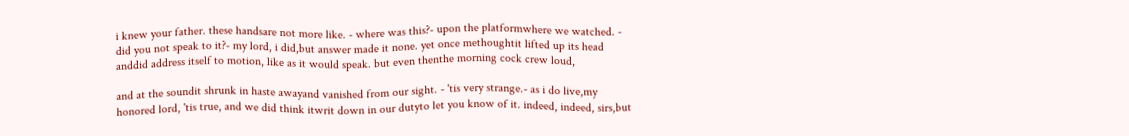i knew your father. these handsare not more like. - where was this?- upon the platformwhere we watched. - did you not speak to it?- my lord, i did,but answer made it none. yet once methoughtit lifted up its head anddid address itself to motion, like as it would speak. but even thenthe morning cock crew loud,

and at the soundit shrunk in haste awayand vanished from our sight. - 'tis very strange.- as i do live,my honored lord, 'tis true, and we did think itwrit down in our dutyto let you know of it. indeed, indeed, sirs,but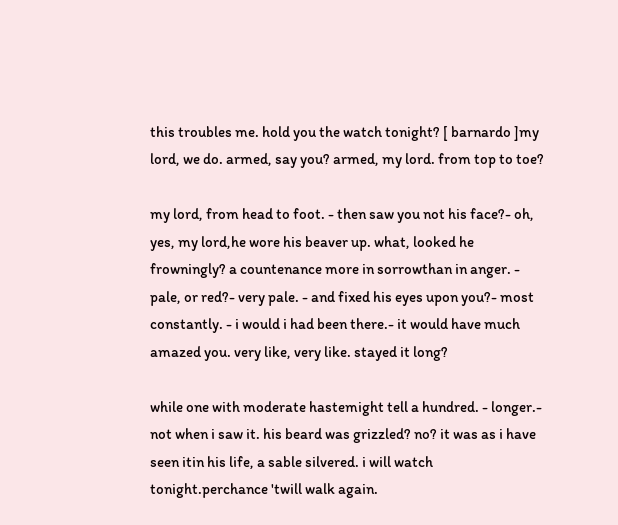this troubles me. hold you the watch tonight? [ barnardo ]my lord, we do. armed, say you? armed, my lord. from top to toe?

my lord, from head to foot. - then saw you not his face?- oh, yes, my lord,he wore his beaver up. what, looked he frowningly? a countenance more in sorrowthan in anger. - pale, or red?- very pale. - and fixed his eyes upon you?- most constantly. - i would i had been there.- it would have much amazed you. very like, very like. stayed it long?

while one with moderate hastemight tell a hundred. - longer.- not when i saw it. his beard was grizzled? no? it was as i have seen itin his life, a sable silvered. i will watch tonight.perchance 'twill walk again.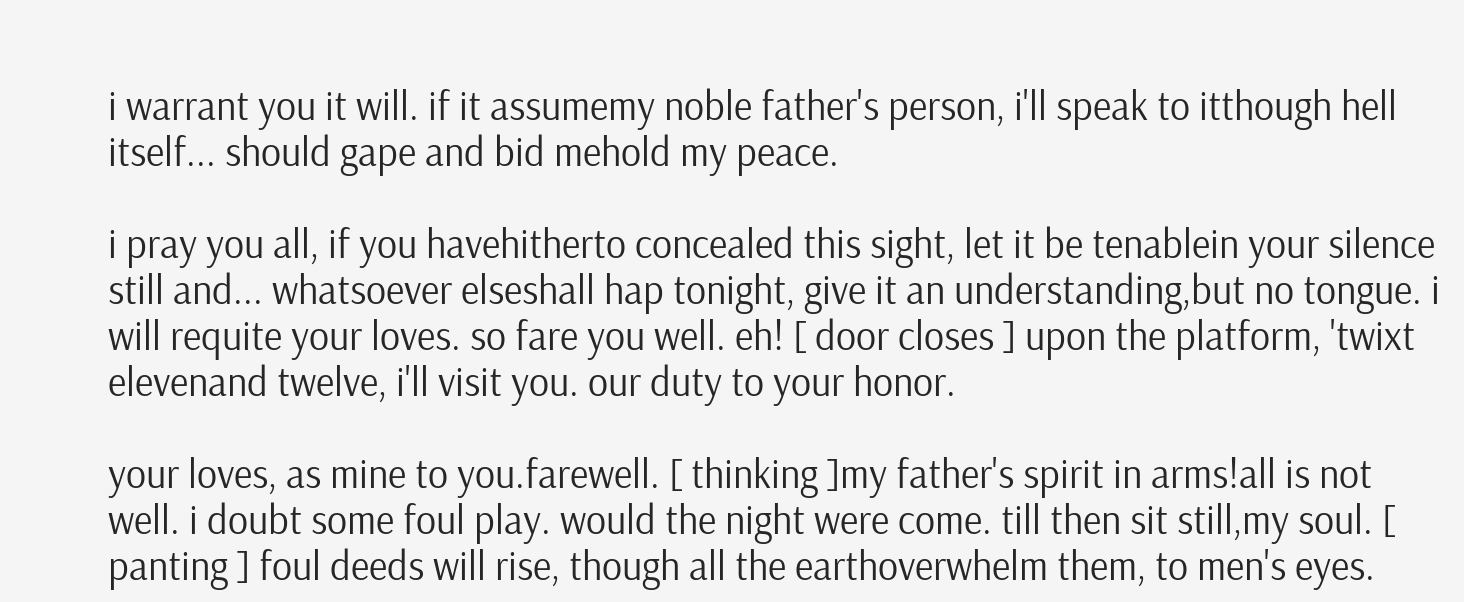i warrant you it will. if it assumemy noble father's person, i'll speak to itthough hell itself... should gape and bid mehold my peace.

i pray you all, if you havehitherto concealed this sight, let it be tenablein your silence still and... whatsoever elseshall hap tonight, give it an understanding,but no tongue. i will requite your loves. so fare you well. eh! [ door closes ] upon the platform, 'twixt elevenand twelve, i'll visit you. our duty to your honor.

your loves, as mine to you.farewell. [ thinking ]my father's spirit in arms!all is not well. i doubt some foul play. would the night were come. till then sit still,my soul. [ panting ] foul deeds will rise, though all the earthoverwhelm them, to men's eyes.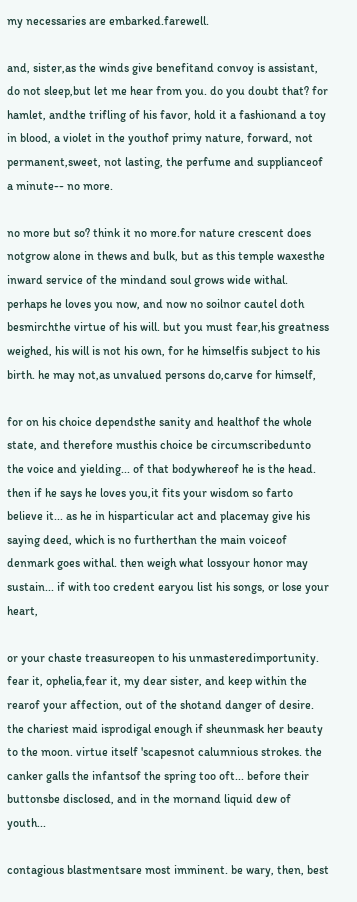my necessaries are embarked.farewell.

and, sister,as the winds give benefitand convoy is assistant, do not sleep,but let me hear from you. do you doubt that? for hamlet, andthe trifling of his favor, hold it a fashionand a toy in blood, a violet in the youthof primy nature, forward, not permanent,sweet, not lasting, the perfume and supplianceof a minute-- no more.

no more but so? think it no more.for nature crescent does notgrow alone in thews and bulk, but as this temple waxesthe inward service of the mindand soul grows wide withal. perhaps he loves you now, and now no soilnor cautel doth besmirchthe virtue of his will. but you must fear,his greatness weighed, his will is not his own, for he himselfis subject to his birth. he may not,as unvalued persons do,carve for himself,

for on his choice dependsthe sanity and healthof the whole state, and therefore musthis choice be circumscribedunto the voice and yielding... of that bodywhereof he is the head. then if he says he loves you,it fits your wisdom so farto believe it... as he in hisparticular act and placemay give his saying deed, which is no furtherthan the main voiceof denmark goes withal. then weigh what lossyour honor may sustain... if with too credent earyou list his songs, or lose your heart,

or your chaste treasureopen to his unmasteredimportunity. fear it, ophelia,fear it, my dear sister, and keep within the rearof your affection, out of the shotand danger of desire. the chariest maid isprodigal enough if sheunmask her beauty to the moon. virtue itself 'scapesnot calumnious strokes. the canker galls the infantsof the spring too oft... before their buttonsbe disclosed, and in the mornand liquid dew of youth...

contagious blastmentsare most imminent. be wary, then, best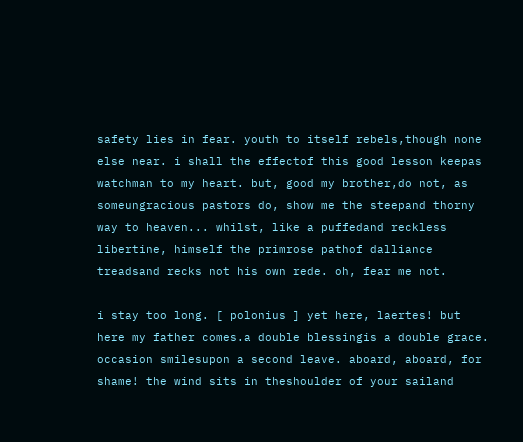safety lies in fear. youth to itself rebels,though none else near. i shall the effectof this good lesson keepas watchman to my heart. but, good my brother,do not, as someungracious pastors do, show me the steepand thorny way to heaven... whilst, like a puffedand reckless libertine, himself the primrose pathof dalliance treadsand recks not his own rede. oh, fear me not.

i stay too long. [ polonius ] yet here, laertes! but here my father comes.a double blessingis a double grace. occasion smilesupon a second leave. aboard, aboard, for shame! the wind sits in theshoulder of your sailand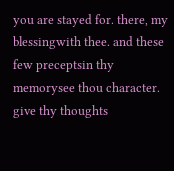you are stayed for. there, my blessingwith thee. and these few preceptsin thy memorysee thou character. give thy thoughts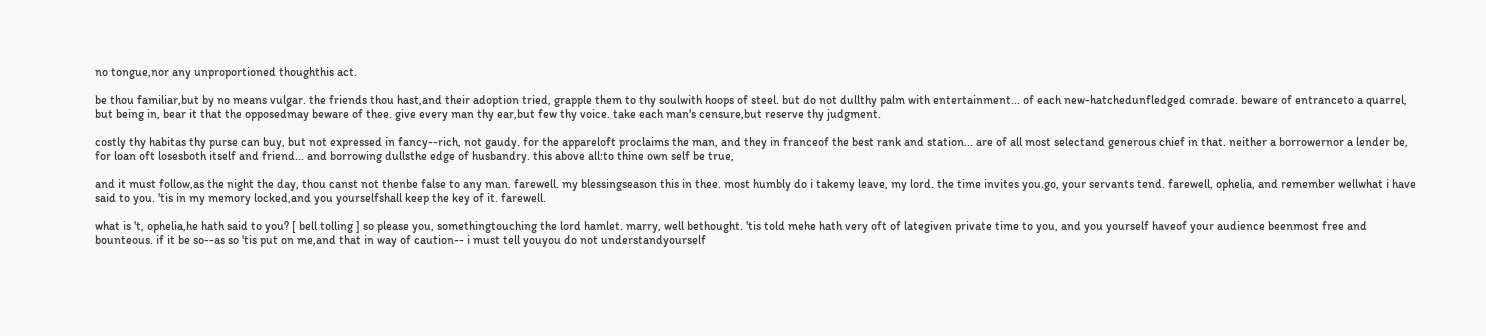no tongue,nor any unproportioned thoughthis act.

be thou familiar,but by no means vulgar. the friends thou hast,and their adoption tried, grapple them to thy soulwith hoops of steel. but do not dullthy palm with entertainment... of each new-hatchedunfledged comrade. beware of entranceto a quarrel, but being in, bear it that the opposedmay beware of thee. give every man thy ear,but few thy voice. take each man's censure,but reserve thy judgment.

costly thy habitas thy purse can buy, but not expressed in fancy--rich, not gaudy. for the appareloft proclaims the man, and they in franceof the best rank and station... are of all most selectand generous chief in that. neither a borrowernor a lender be, for loan oft losesboth itself and friend... and borrowing dullsthe edge of husbandry. this above all:to thine own self be true,

and it must follow,as the night the day, thou canst not thenbe false to any man. farewell. my blessingseason this in thee. most humbly do i takemy leave, my lord. the time invites you.go, your servants tend. farewell, ophelia, and remember wellwhat i have said to you. 'tis in my memory locked,and you yourselfshall keep the key of it. farewell.

what is 't, ophelia,he hath said to you? [ bell tolling ] so please you, somethingtouching the lord hamlet. marry, well bethought. 'tis told mehe hath very oft of lategiven private time to you, and you yourself haveof your audience beenmost free and bounteous. if it be so--as so 'tis put on me,and that in way of caution-- i must tell youyou do not understandyourself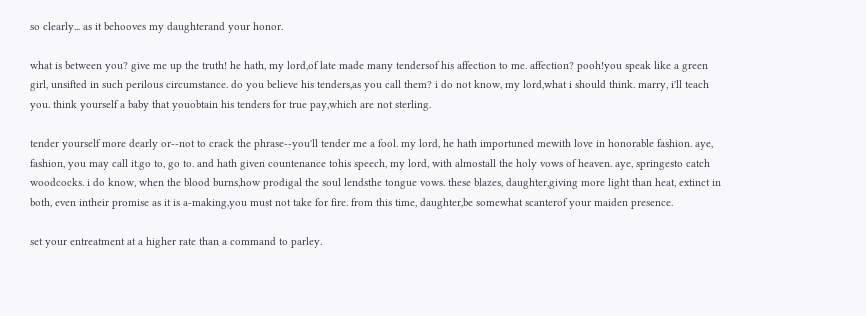so clearly... as it behooves my daughterand your honor.

what is between you? give me up the truth! he hath, my lord,of late made many tendersof his affection to me. affection? pooh!you speak like a green girl, unsifted in such perilous circumstance. do you believe his tenders,as you call them? i do not know, my lord,what i should think. marry, i'll teach you. think yourself a baby that youobtain his tenders for true pay,which are not sterling.

tender yourself more dearly or--not to crack the phrase--you'll tender me a fool. my lord, he hath importuned mewith love in honorable fashion. aye, fashion, you may call it.go to, go to. and hath given countenance tohis speech, my lord, with almostall the holy vows of heaven. aye, springesto catch woodcocks. i do know, when the blood burns,how prodigal the soul lendsthe tongue vows. these blazes, daughter,giving more light than heat, extinct in both, even intheir promise as it is a-making,you must not take for fire. from this time, daughter,be somewhat scanterof your maiden presence.

set your entreatment at a higher rate than a command to parley.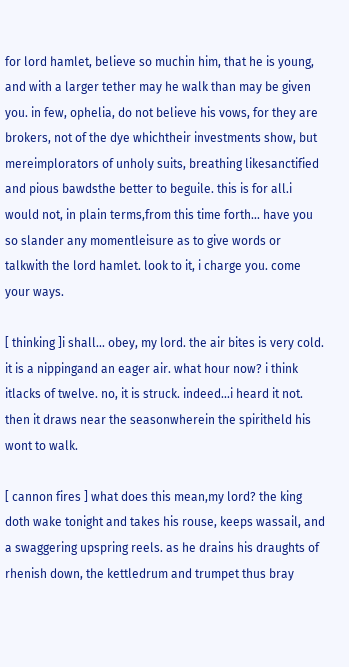for lord hamlet, believe so muchin him, that he is young, and with a larger tether may he walk than may be given you. in few, ophelia, do not believe his vows, for they are brokers, not of the dye whichtheir investments show, but mereimplorators of unholy suits, breathing likesanctified and pious bawdsthe better to beguile. this is for all.i would not, in plain terms,from this time forth... have you so slander any momentleisure as to give words or talkwith the lord hamlet. look to it, i charge you. come your ways.

[ thinking ]i shall... obey, my lord. the air bites is very cold. it is a nippingand an eager air. what hour now? i think itlacks of twelve. no, it is struck. indeed...i heard it not. then it draws near the seasonwherein the spiritheld his wont to walk.

[ cannon fires ] what does this mean,my lord? the king doth wake tonight and takes his rouse, keeps wassail, and a swaggering upspring reels. as he drains his draughts of rhenish down, the kettledrum and trumpet thus bray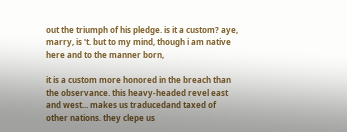out the triumph of his pledge. is it a custom? aye, marry, is 't. but to my mind, though i am native here and to the manner born,

it is a custom more honored in the breach than the observance. this heavy-headed revel east and west... makes us traducedand taxed of other nations. they clepe us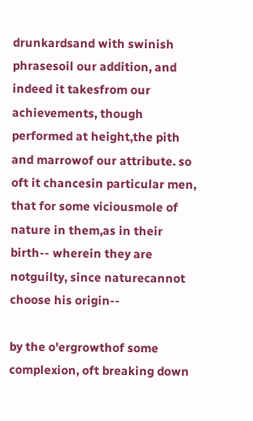drunkardsand with swinish phrasesoil our addition, and indeed it takesfrom our achievements, though performed at height,the pith and marrowof our attribute. so oft it chancesin particular men, that for some viciousmole of nature in them,as in their birth-- wherein they are notguilty, since naturecannot choose his origin--

by the o'ergrowthof some complexion, oft breaking down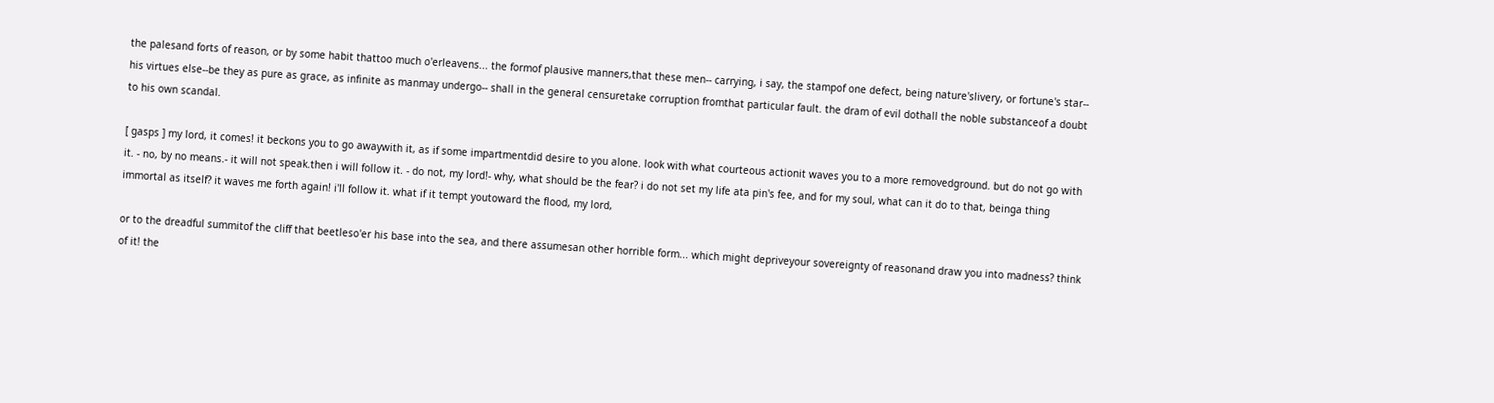the palesand forts of reason, or by some habit thattoo much o'erleavens... the formof plausive manners,that these men-- carrying, i say, the stampof one defect, being nature'slivery, or fortune's star-- his virtues else--be they as pure as grace, as infinite as manmay undergo-- shall in the general censuretake corruption fromthat particular fault. the dram of evil dothall the noble substanceof a doubt to his own scandal.

[ gasps ] my lord, it comes! it beckons you to go awaywith it, as if some impartmentdid desire to you alone. look with what courteous actionit waves you to a more removedground. but do not go with it. - no, by no means.- it will not speak.then i will follow it. - do not, my lord!- why, what should be the fear? i do not set my life ata pin's fee, and for my soul, what can it do to that, beinga thing immortal as itself? it waves me forth again! i'll follow it. what if it tempt youtoward the flood, my lord,

or to the dreadful summitof the cliff that beetleso'er his base into the sea, and there assumesan other horrible form... which might depriveyour sovereignty of reasonand draw you into madness? think of it! the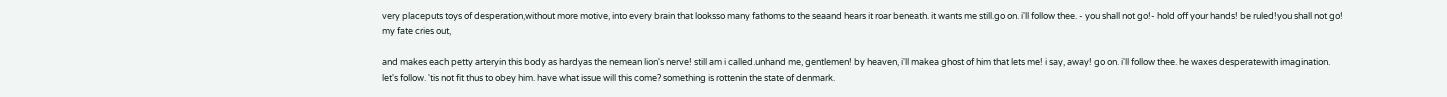very placeputs toys of desperation,without more motive, into every brain that looksso many fathoms to the seaand hears it roar beneath. it wants me still.go on. i'll follow thee. - you shall not go!- hold off your hands! be ruled!you shall not go! my fate cries out,

and makes each petty arteryin this body as hardyas the nemean lion's nerve! still am i called.unhand me, gentlemen! by heaven, i'll makea ghost of him that lets me! i say, away! go on. i'll follow thee. he waxes desperatewith imagination. let's follow. 'tis not fit thus to obey him. have what issue will this come? something is rottenin the state of denmark.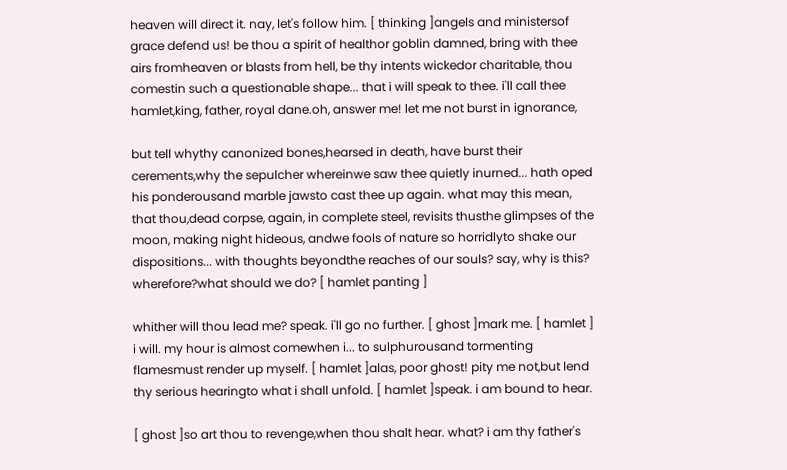heaven will direct it. nay, let's follow him. [ thinking ]angels and ministersof grace defend us! be thou a spirit of healthor goblin damned, bring with thee airs fromheaven or blasts from hell, be thy intents wickedor charitable, thou comestin such a questionable shape... that i will speak to thee. i'll call thee hamlet,king, father, royal dane.oh, answer me! let me not burst in ignorance,

but tell whythy canonized bones,hearsed in death, have burst their cerements,why the sepulcher whereinwe saw thee quietly inurned... hath oped his ponderousand marble jawsto cast thee up again. what may this mean, that thou,dead corpse, again, in complete steel, revisits thusthe glimpses of the moon, making night hideous, andwe fools of nature so horridlyto shake our dispositions... with thoughts beyondthe reaches of our souls? say, why is this? wherefore?what should we do? [ hamlet panting ]

whither will thou lead me? speak. i'll go no further. [ ghost ]mark me. [ hamlet ] i will. my hour is almost comewhen i... to sulphurousand tormenting flamesmust render up myself. [ hamlet ]alas, poor ghost! pity me not,but lend thy serious hearingto what i shall unfold. [ hamlet ]speak. i am bound to hear.

[ ghost ]so art thou to revenge,when thou shalt hear. what? i am thy father's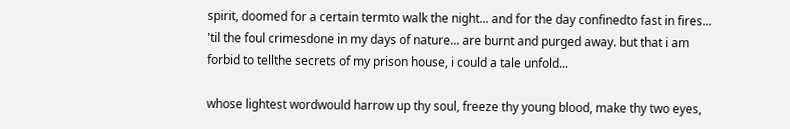spirit, doomed for a certain termto walk the night... and for the day confinedto fast in fires... 'til the foul crimesdone in my days of nature... are burnt and purged away. but that i am forbid to tellthe secrets of my prison house, i could a tale unfold...

whose lightest wordwould harrow up thy soul, freeze thy young blood, make thy two eyes,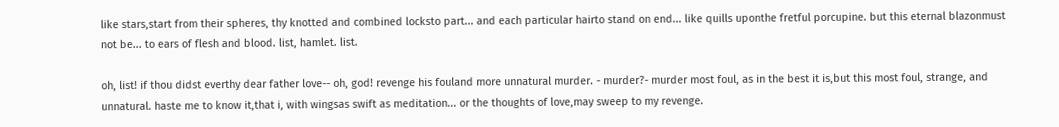like stars,start from their spheres, thy knotted and combined locksto part... and each particular hairto stand on end... like quills uponthe fretful porcupine. but this eternal blazonmust not be... to ears of flesh and blood. list, hamlet. list.

oh, list! if thou didst everthy dear father love-- oh, god! revenge his fouland more unnatural murder. - murder?- murder most foul, as in the best it is,but this most foul, strange, and unnatural. haste me to know it,that i, with wingsas swift as meditation... or the thoughts of love,may sweep to my revenge.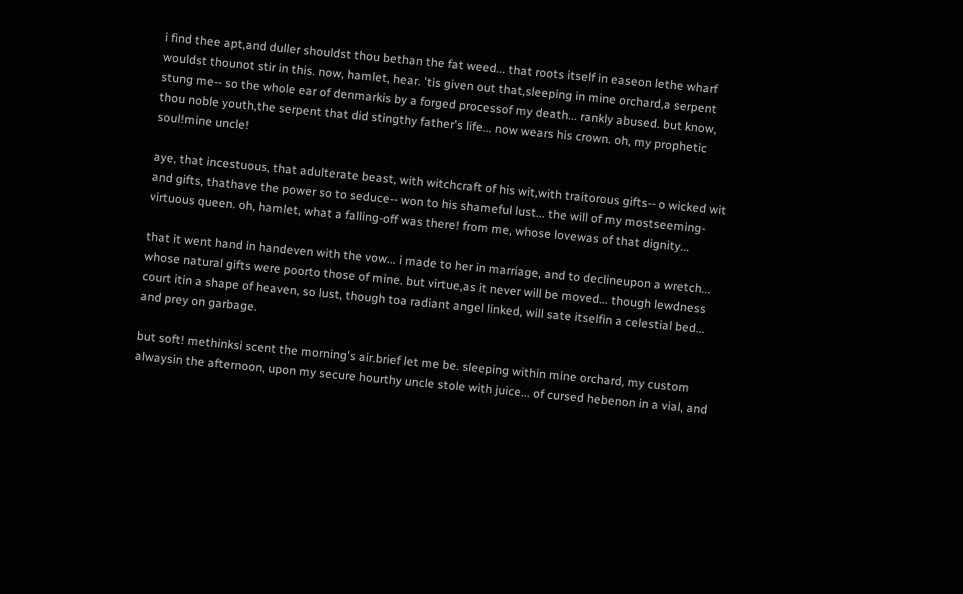i find thee apt,and duller shouldst thou bethan the fat weed... that roots itself in easeon lethe wharf wouldst thounot stir in this. now, hamlet, hear. 'tis given out that,sleeping in mine orchard,a serpent stung me-- so the whole ear of denmarkis by a forged processof my death... rankly abused. but know, thou noble youth,the serpent that did stingthy father's life... now wears his crown. oh, my prophetic soul!mine uncle!

aye, that incestuous, that adulterate beast, with witchcraft of his wit,with traitorous gifts-- o wicked wit and gifts, thathave the power so to seduce-- won to his shameful lust... the will of my mostseeming-virtuous queen. oh, hamlet, what a falling-off was there! from me, whose lovewas of that dignity...

that it went hand in handeven with the vow... i made to her in marriage, and to declineupon a wretch... whose natural gifts were poorto those of mine. but virtue,as it never will be moved... though lewdness court itin a shape of heaven, so lust, though toa radiant angel linked, will sate itselfin a celestial bed... and prey on garbage.

but soft! methinksi scent the morning's air.brief let me be. sleeping within mine orchard, my custom alwaysin the afternoon, upon my secure hourthy uncle stole with juice... of cursed hebenon in a vial, and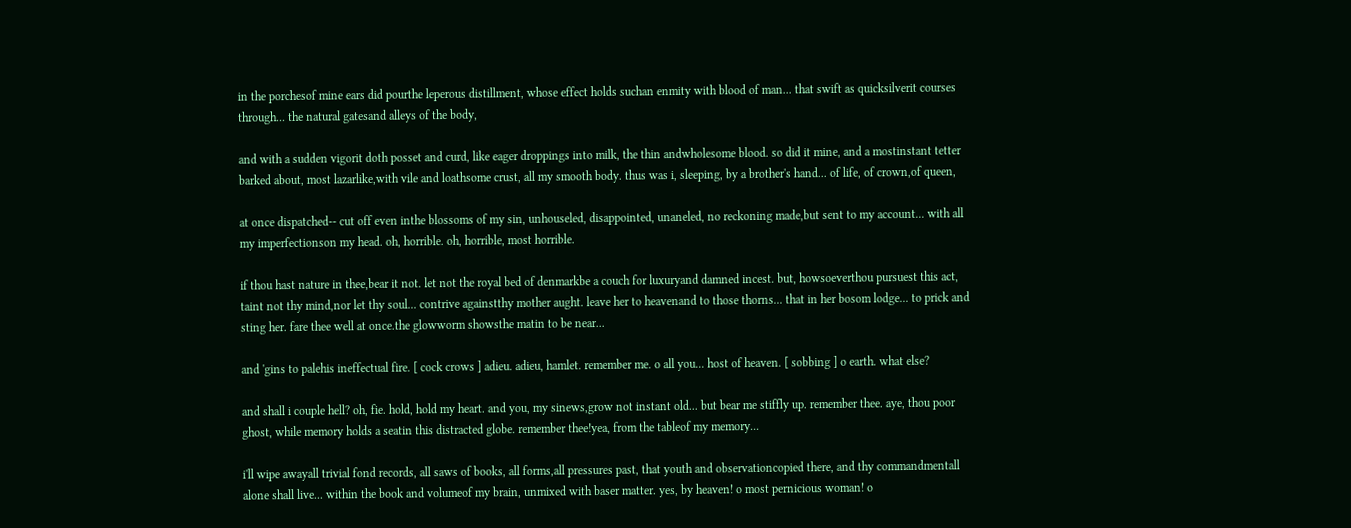in the porchesof mine ears did pourthe leperous distillment, whose effect holds suchan enmity with blood of man... that swift as quicksilverit courses through... the natural gatesand alleys of the body,

and with a sudden vigorit doth posset and curd, like eager droppings into milk, the thin andwholesome blood. so did it mine, and a mostinstant tetter barked about, most lazarlike,with vile and loathsome crust, all my smooth body. thus was i, sleeping, by a brother's hand... of life, of crown,of queen,

at once dispatched-- cut off even inthe blossoms of my sin, unhouseled, disappointed, unaneled, no reckoning made,but sent to my account... with all my imperfectionson my head. oh, horrible. oh, horrible, most horrible.

if thou hast nature in thee,bear it not. let not the royal bed of denmarkbe a couch for luxuryand damned incest. but, howsoeverthou pursuest this act, taint not thy mind,nor let thy soul... contrive againstthy mother aught. leave her to heavenand to those thorns... that in her bosom lodge... to prick and sting her. fare thee well at once.the glowworm showsthe matin to be near...

and 'gins to palehis ineffectual fire. [ cock crows ] adieu. adieu, hamlet. remember me. o all you... host of heaven. [ sobbing ] o earth. what else?

and shall i couple hell? oh, fie. hold, hold my heart. and you, my sinews,grow not instant old... but bear me stiffly up. remember thee. aye, thou poor ghost, while memory holds a seatin this distracted globe. remember thee!yea, from the tableof my memory...

i'll wipe awayall trivial fond records, all saws of books, all forms,all pressures past, that youth and observationcopied there, and thy commandmentall alone shall live... within the book and volumeof my brain, unmixed with baser matter. yes, by heaven! o most pernicious woman! o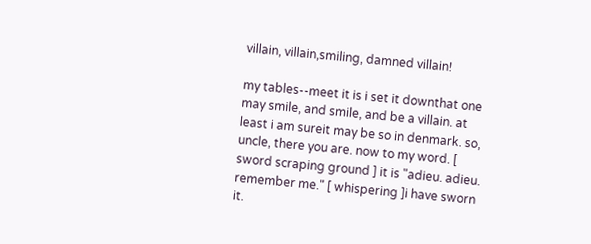villain, villain,smiling, damned villain!

my tables--meet it is i set it downthat one may smile, and smile, and be a villain. at least i am sureit may be so in denmark. so, uncle, there you are. now to my word. [ sword scraping ground ] it is "adieu. adieu. remember me." [ whispering ]i have sworn it.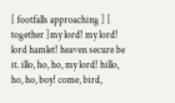[ footfalls approaching ] [ together ]my lord! my lord! lord hamlet! heaven secure be it. illo, ho, ho, my lord! hillo, ho, ho, boy! come, bird,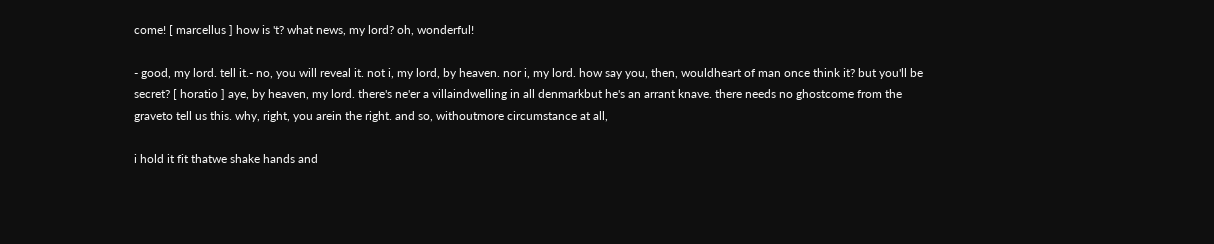come! [ marcellus ] how is 't? what news, my lord? oh, wonderful!

- good, my lord. tell it.- no, you will reveal it. not i, my lord, by heaven. nor i, my lord. how say you, then, wouldheart of man once think it? but you'll be secret? [ horatio ] aye, by heaven, my lord. there's ne'er a villaindwelling in all denmarkbut he's an arrant knave. there needs no ghostcome from the graveto tell us this. why, right, you arein the right. and so, withoutmore circumstance at all,

i hold it fit thatwe shake hands and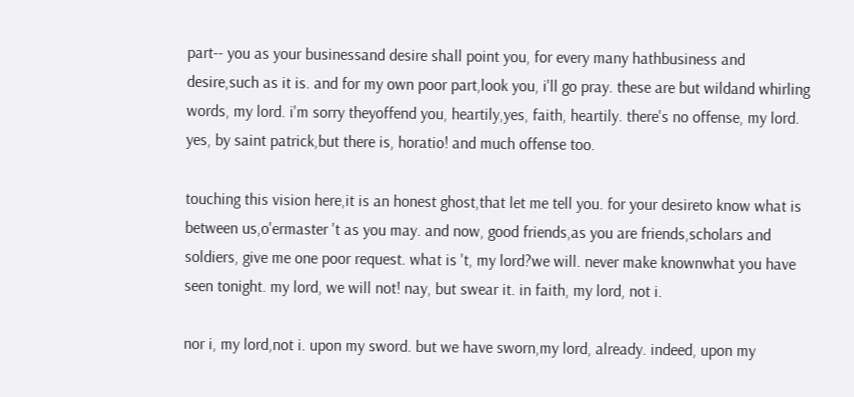part-- you as your businessand desire shall point you, for every many hathbusiness and desire,such as it is. and for my own poor part,look you, i'll go pray. these are but wildand whirling words, my lord. i'm sorry theyoffend you, heartily,yes, faith, heartily. there's no offense, my lord. yes, by saint patrick,but there is, horatio! and much offense too.

touching this vision here,it is an honest ghost,that let me tell you. for your desireto know what is between us,o'ermaster 't as you may. and now, good friends,as you are friends,scholars and soldiers, give me one poor request. what is 't, my lord?we will. never make knownwhat you have seen tonight. my lord, we will not! nay, but swear it. in faith, my lord, not i.

nor i, my lord,not i. upon my sword. but we have sworn,my lord, already. indeed, upon my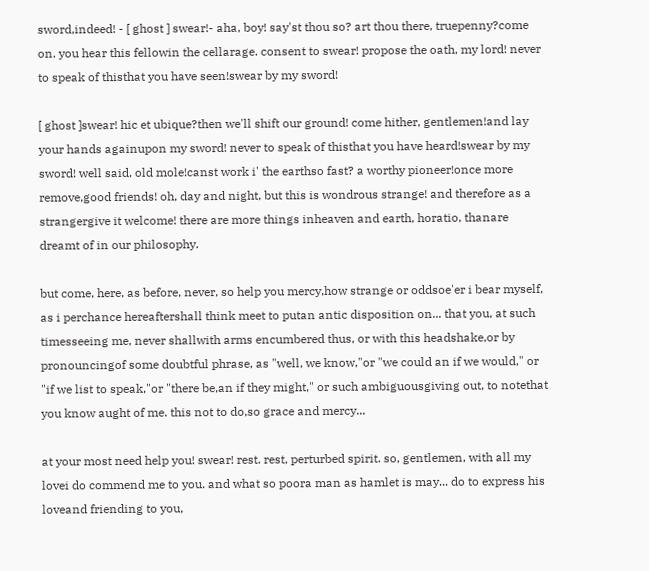sword,indeed! - [ ghost ] swear!- aha, boy! say'st thou so? art thou there, truepenny?come on. you hear this fellowin the cellarage. consent to swear! propose the oath, my lord! never to speak of thisthat you have seen!swear by my sword!

[ ghost ]swear! hic et ubique?then we'll shift our ground! come hither, gentlemen!and lay your hands againupon my sword! never to speak of thisthat you have heard!swear by my sword! well said, old mole!canst work i' the earthso fast? a worthy pioneer!once more remove,good friends! oh, day and night, but this is wondrous strange! and therefore as a strangergive it welcome! there are more things inheaven and earth, horatio, thanare dreamt of in our philosophy.

but come, here, as before, never, so help you mercy,how strange or oddsoe'er i bear myself, as i perchance hereaftershall think meet to putan antic disposition on... that you, at such timesseeing me, never shallwith arms encumbered thus, or with this headshake,or by pronouncingof some doubtful phrase, as "well, we know,"or "we could an if we would," or "if we list to speak,"or "there be,an if they might," or such ambiguousgiving out, to notethat you know aught of me. this not to do,so grace and mercy...

at your most need help you! swear! rest. rest, perturbed spirit. so, gentlemen, with all my lovei do commend me to you. and what so poora man as hamlet is may... do to express his loveand friending to you,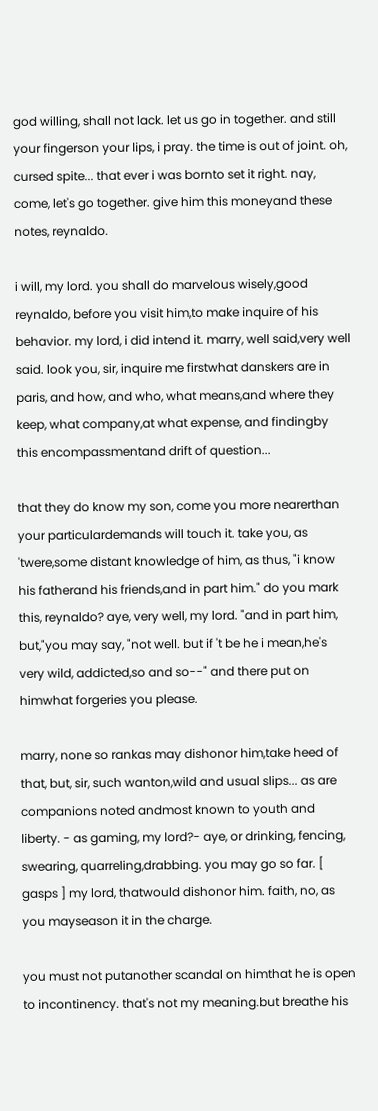god willing, shall not lack. let us go in together. and still your fingerson your lips, i pray. the time is out of joint. oh, cursed spite... that ever i was bornto set it right. nay, come, let's go together. give him this moneyand these notes, reynaldo.

i will, my lord. you shall do marvelous wisely,good reynaldo, before you visit him,to make inquire of his behavior. my lord, i did intend it. marry, well said,very well said. look you, sir, inquire me firstwhat danskers are in paris, and how, and who, what means,and where they keep, what company,at what expense, and findingby this encompassmentand drift of question...

that they do know my son, come you more nearerthan your particulardemands will touch it. take you, as 'twere,some distant knowledge of him, as thus, "i know his fatherand his friends,and in part him." do you mark this, reynaldo? aye, very well, my lord. "and in part him, but,"you may say, "not well. but if 't be he i mean,he's very wild, addicted,so and so--" and there put on himwhat forgeries you please.

marry, none so rankas may dishonor him,take heed of that, but, sir, such wanton,wild and usual slips... as are companions noted andmost known to youth and liberty. - as gaming, my lord?- aye, or drinking, fencing, swearing, quarreling,drabbing. you may go so far. [ gasps ] my lord, thatwould dishonor him. faith, no, as you mayseason it in the charge.

you must not putanother scandal on himthat he is open to incontinency. that's not my meaning.but breathe his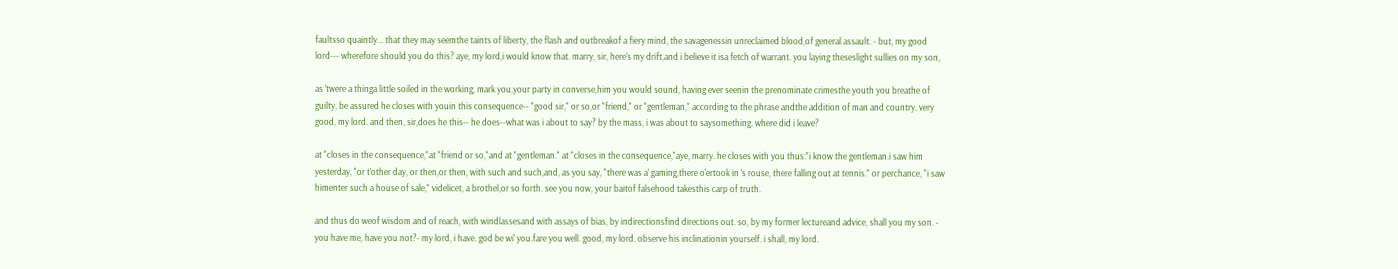faultsso quaintly... that they may seemthe taints of liberty, the flash and outbreakof a fiery mind, the savagenessin unreclaimed blood,of general assault. - but, my good lord--- wherefore should you do this? aye, my lord,i would know that. marry, sir, here's my drift,and i believe it isa fetch of warrant. you laying theseslight sullies on my son,

as 'twere a thinga little soiled in the working, mark you,your party in converse,him you would sound, having ever seenin the prenominate crimesthe youth you breathe of guilty, be assured he closes with youin this consequence-- "good sir," or so,or "friend," or "gentleman," according to the phrase andthe addition of man and country. very good, my lord. and then, sir,does he this-- he does--what was i about to say? by the mass, i was about to saysomething. where did i leave?

at "closes in the consequence,"at "friend or so,"and at "gentleman." at "closes in the consequence,"aye, marry. he closes with you thus:"i know the gentleman.i saw him yesterday, "or t'other day, or then,or then, with such and such,and, as you say, "there was a' gaming,there o'ertook in 's rouse, there falling out at tennis." or perchance, "i saw himenter such a house of sale," videlicet, a brothel,or so forth. see you now, your baitof falsehood takesthis carp of truth.

and thus do weof wisdom and of reach, with windlassesand with assays of bias, by indirectionsfind directions out. so, by my former lectureand advice, shall you my son. - you have me, have you not?- my lord, i have. god be wi' you.fare you well. good, my lord. observe his inclinationin yourself. i shall, my lord.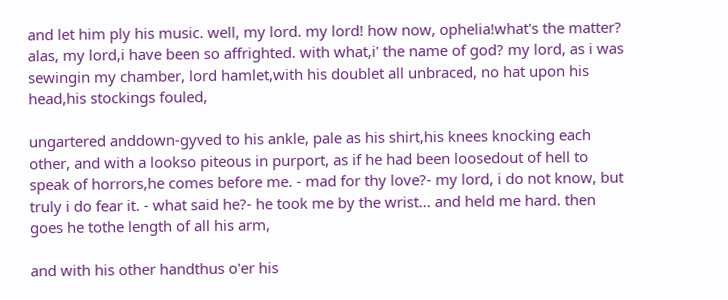and let him ply his music. well, my lord. my lord! how now, ophelia!what's the matter? alas, my lord,i have been so affrighted. with what,i' the name of god? my lord, as i was sewingin my chamber, lord hamlet,with his doublet all unbraced, no hat upon his head,his stockings fouled,

ungartered anddown-gyved to his ankle, pale as his shirt,his knees knocking each other, and with a lookso piteous in purport, as if he had been loosedout of hell to speak of horrors,he comes before me. - mad for thy love?- my lord, i do not know, but truly i do fear it. - what said he?- he took me by the wrist... and held me hard. then goes he tothe length of all his arm,

and with his other handthus o'er his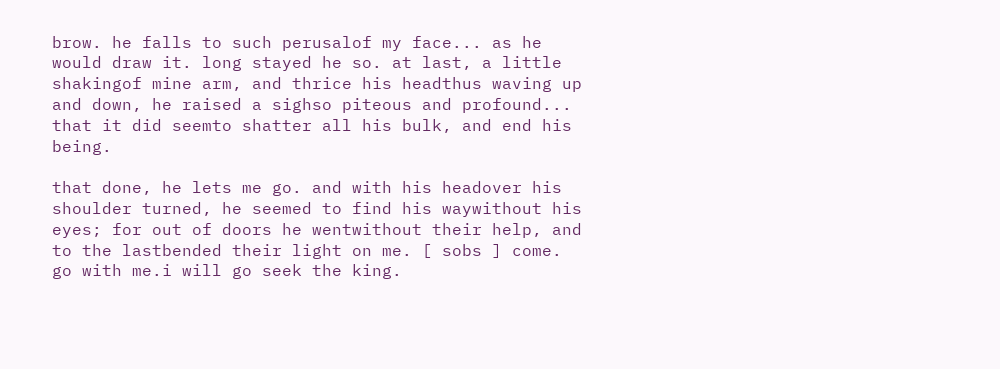brow. he falls to such perusalof my face... as he would draw it. long stayed he so. at last, a little shakingof mine arm, and thrice his headthus waving up and down, he raised a sighso piteous and profound... that it did seemto shatter all his bulk, and end his being.

that done, he lets me go. and with his headover his shoulder turned, he seemed to find his waywithout his eyes; for out of doors he wentwithout their help, and to the lastbended their light on me. [ sobs ] come. go with me.i will go seek the king.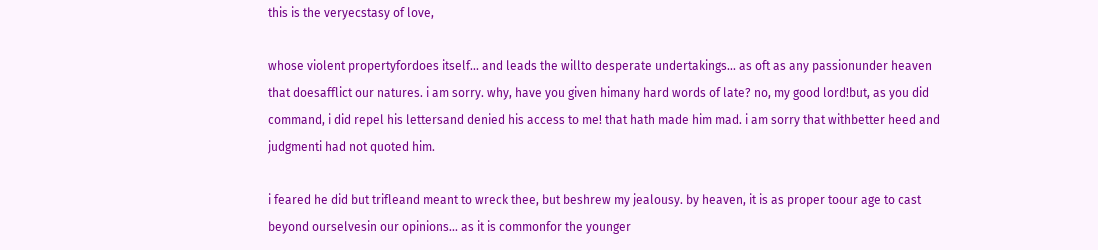this is the veryecstasy of love,

whose violent propertyfordoes itself... and leads the willto desperate undertakings... as oft as any passionunder heaven that doesafflict our natures. i am sorry. why, have you given himany hard words of late? no, my good lord!but, as you did command, i did repel his lettersand denied his access to me! that hath made him mad. i am sorry that withbetter heed and judgmenti had not quoted him.

i feared he did but trifleand meant to wreck thee, but beshrew my jealousy. by heaven, it is as proper toour age to cast beyond ourselvesin our opinions... as it is commonfor the younger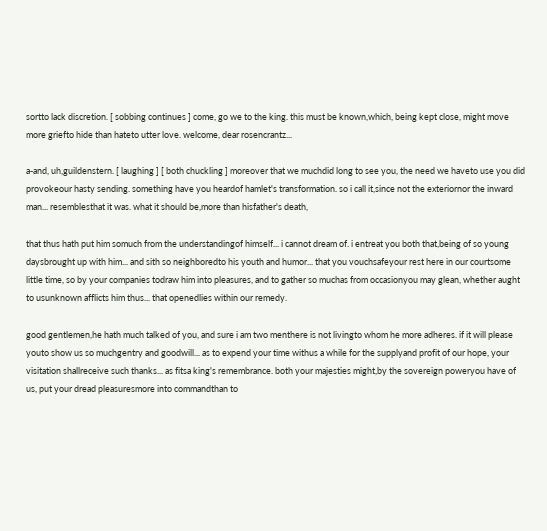sortto lack discretion. [ sobbing continues ] come, go we to the king. this must be known,which, being kept close, might move more griefto hide than hateto utter love. welcome, dear rosencrantz...

a-and, uh,guildenstern. [ laughing ] [ both chuckling ] moreover that we muchdid long to see you, the need we haveto use you did provokeour hasty sending. something have you heardof hamlet's transformation. so i call it,since not the exteriornor the inward man... resemblesthat it was. what it should be,more than hisfather's death,

that thus hath put him somuch from the understandingof himself... i cannot dream of. i entreat you both that,being of so young daysbrought up with him... and sith so neighboredto his youth and humor... that you vouchsafeyour rest here in our courtsome little time, so by your companies todraw him into pleasures, and to gather so muchas from occasionyou may glean, whether aught to usunknown afflicts him thus... that openedlies within our remedy.

good gentlemen,he hath much talked of you, and sure i am two menthere is not livingto whom he more adheres. if it will please youto show us so muchgentry and goodwill... as to expend your time withus a while for the supplyand profit of our hope, your visitation shallreceive such thanks... as fitsa king's remembrance. both your majesties might,by the sovereign poweryou have of us, put your dread pleasuresmore into commandthan to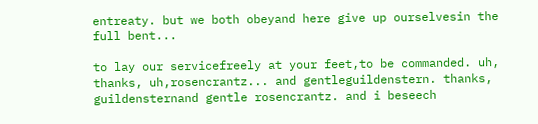entreaty. but we both obeyand here give up ourselvesin the full bent...

to lay our servicefreely at your feet,to be commanded. uh, thanks, uh,rosencrantz... and gentleguildenstern. thanks, guildensternand gentle rosencrantz. and i beseech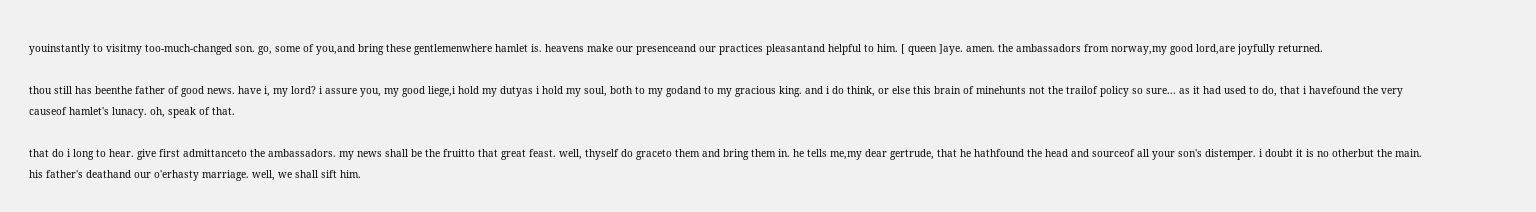youinstantly to visitmy too-much-changed son. go, some of you,and bring these gentlemenwhere hamlet is. heavens make our presenceand our practices pleasantand helpful to him. [ queen ]aye. amen. the ambassadors from norway,my good lord,are joyfully returned.

thou still has beenthe father of good news. have i, my lord? i assure you, my good liege,i hold my dutyas i hold my soul, both to my godand to my gracious king. and i do think, or else this brain of minehunts not the trailof policy so sure... as it had used to do, that i havefound the very causeof hamlet's lunacy. oh, speak of that.

that do i long to hear. give first admittanceto the ambassadors. my news shall be the fruitto that great feast. well, thyself do graceto them and bring them in. he tells me,my dear gertrude, that he hathfound the head and sourceof all your son's distemper. i doubt it is no otherbut the main. his father's deathand our o'erhasty marriage. well, we shall sift him.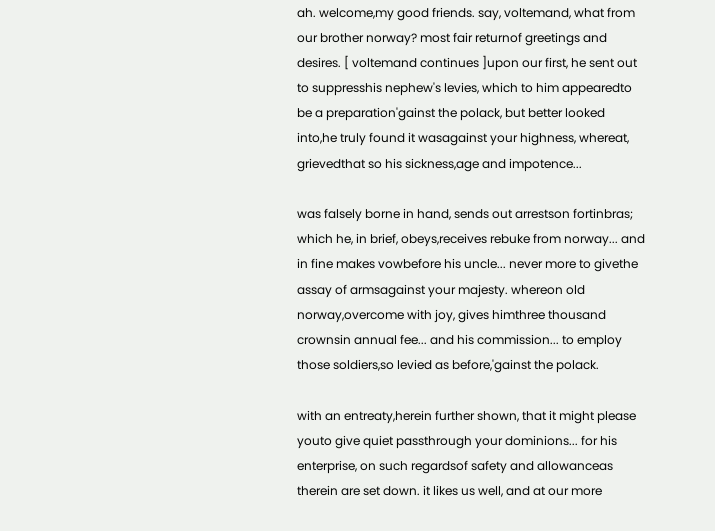ah. welcome,my good friends. say, voltemand, what from our brother norway? most fair returnof greetings and desires. [ voltemand continues ]upon our first, he sent out to suppresshis nephew's levies, which to him appearedto be a preparation'gainst the polack, but better looked into,he truly found it wasagainst your highness, whereat, grievedthat so his sickness,age and impotence...

was falsely borne in hand, sends out arrestson fortinbras; which he, in brief, obeys,receives rebuke from norway... and in fine makes vowbefore his uncle... never more to givethe assay of armsagainst your majesty. whereon old norway,overcome with joy, gives himthree thousand crownsin annual fee... and his commission... to employ those soldiers,so levied as before,'gainst the polack.

with an entreaty,herein further shown, that it might please youto give quiet passthrough your dominions... for his enterprise, on such regardsof safety and allowanceas therein are set down. it likes us well, and at our more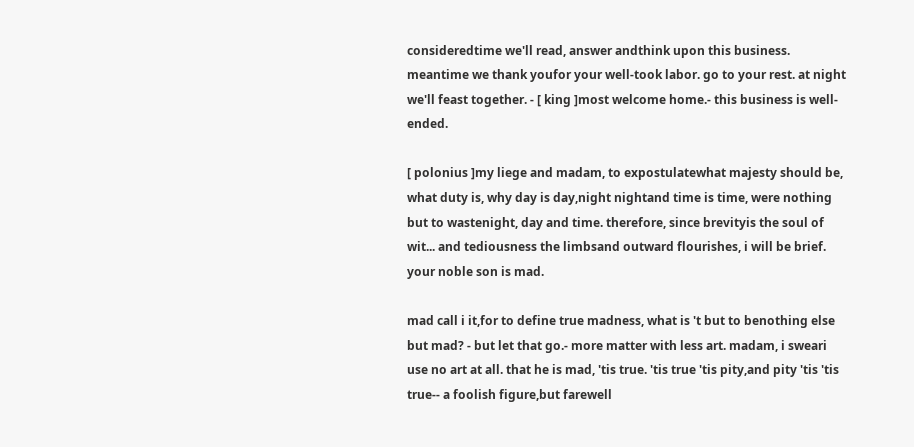consideredtime we'll read, answer andthink upon this business. meantime we thank youfor your well-took labor. go to your rest. at night we'll feast together. - [ king ]most welcome home.- this business is well-ended.

[ polonius ]my liege and madam, to expostulatewhat majesty should be, what duty is, why day is day,night nightand time is time, were nothing but to wastenight, day and time. therefore, since brevityis the soul of wit... and tediousness the limbsand outward flourishes, i will be brief. your noble son is mad.

mad call i it,for to define true madness, what is 't but to benothing else but mad? - but let that go.- more matter with less art. madam, i sweari use no art at all. that he is mad, 'tis true. 'tis true 'tis pity,and pity 'tis 'tis true-- a foolish figure,but farewell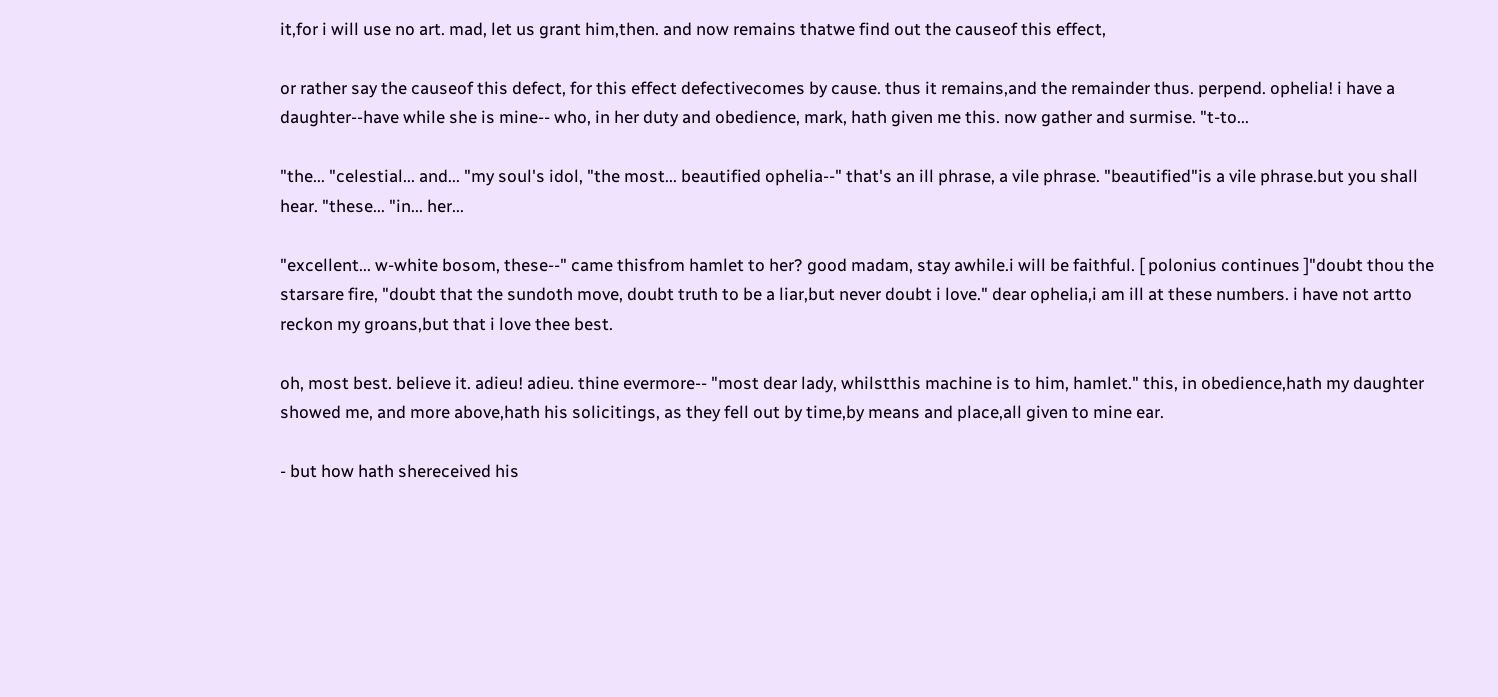it,for i will use no art. mad, let us grant him,then. and now remains thatwe find out the causeof this effect,

or rather say the causeof this defect, for this effect defectivecomes by cause. thus it remains,and the remainder thus. perpend. ophelia! i have a daughter--have while she is mine-- who, in her duty and obedience, mark, hath given me this. now gather and surmise. "t-to...

"the... "celestial... and... "my soul's idol, "the most... beautified ophelia--" that's an ill phrase, a vile phrase. "beautified"is a vile phrase.but you shall hear. "these... "in... her...

"excellent... w-white bosom, these--" came thisfrom hamlet to her? good madam, stay awhile.i will be faithful. [ polonius continues ]"doubt thou the starsare fire, "doubt that the sundoth move, doubt truth to be a liar,but never doubt i love." dear ophelia,i am ill at these numbers. i have not artto reckon my groans,but that i love thee best.

oh, most best. believe it. adieu! adieu. thine evermore-- "most dear lady, whilstthis machine is to him, hamlet." this, in obedience,hath my daughter showed me, and more above,hath his solicitings, as they fell out by time,by means and place,all given to mine ear.

- but how hath shereceived his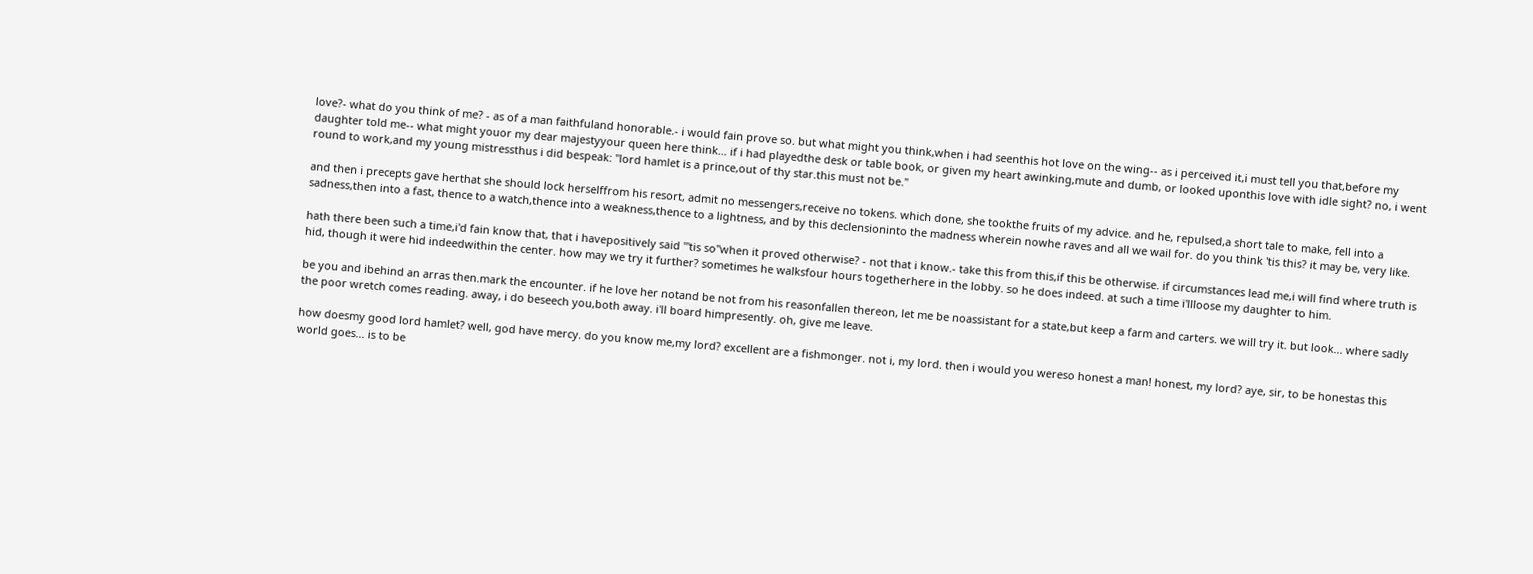love?- what do you think of me? - as of a man faithfuland honorable.- i would fain prove so. but what might you think,when i had seenthis hot love on the wing-- as i perceived it,i must tell you that,before my daughter told me-- what might youor my dear majestyyour queen here think... if i had playedthe desk or table book, or given my heart awinking,mute and dumb, or looked uponthis love with idle sight? no, i went round to work,and my young mistressthus i did bespeak: "lord hamlet is a prince,out of thy star.this must not be."

and then i precepts gave herthat she should lock herselffrom his resort, admit no messengers,receive no tokens. which done, she tookthe fruits of my advice. and he, repulsed,a short tale to make, fell into a sadness,then into a fast, thence to a watch,thence into a weakness,thence to a lightness, and by this declensioninto the madness wherein nowhe raves and all we wail for. do you think 'tis this? it may be, very like.

hath there been such a time,i'd fain know that, that i havepositively said "'tis so"when it proved otherwise? - not that i know.- take this from this,if this be otherwise. if circumstances lead me,i will find where truth is hid, though it were hid indeedwithin the center. how may we try it further? sometimes he walksfour hours togetherhere in the lobby. so he does indeed. at such a time i'llloose my daughter to him.

be you and ibehind an arras then.mark the encounter. if he love her notand be not from his reasonfallen thereon, let me be noassistant for a state,but keep a farm and carters. we will try it. but look... where sadly the poor wretch comes reading. away, i do beseech you,both away. i'll board himpresently. oh, give me leave.

how doesmy good lord hamlet? well, god have mercy. do you know me,my lord? excellent are a fishmonger. not i, my lord. then i would you wereso honest a man! honest, my lord? aye, sir, to be honestas this world goes... is to be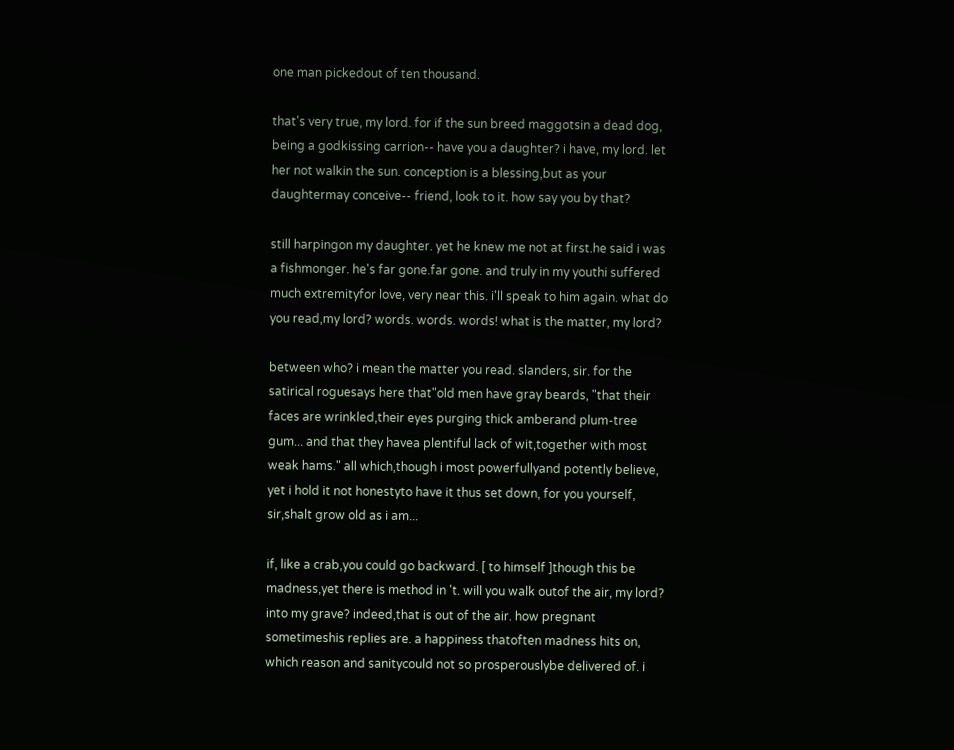one man pickedout of ten thousand.

that's very true, my lord. for if the sun breed maggotsin a dead dog, being a godkissing carrion-- have you a daughter? i have, my lord. let her not walkin the sun. conception is a blessing,but as your daughtermay conceive-- friend, look to it. how say you by that?

still harpingon my daughter. yet he knew me not at first.he said i was a fishmonger. he's far gone.far gone. and truly in my youthi suffered much extremityfor love, very near this. i'll speak to him again. what do you read,my lord? words. words. words! what is the matter, my lord?

between who? i mean the matter you read. slanders, sir. for the satirical roguesays here that"old men have gray beards, "that their faces are wrinkled,their eyes purging thick amberand plum-tree gum... and that they havea plentiful lack of wit,together with most weak hams." all which,though i most powerfullyand potently believe, yet i hold it not honestyto have it thus set down, for you yourself, sir,shalt grow old as i am...

if, like a crab,you could go backward. [ to himself ]though this be madness,yet there is method in 't. will you walk outof the air, my lord? into my grave? indeed,that is out of the air. how pregnant sometimeshis replies are. a happiness thatoften madness hits on, which reason and sanitycould not so prosperouslybe delivered of. i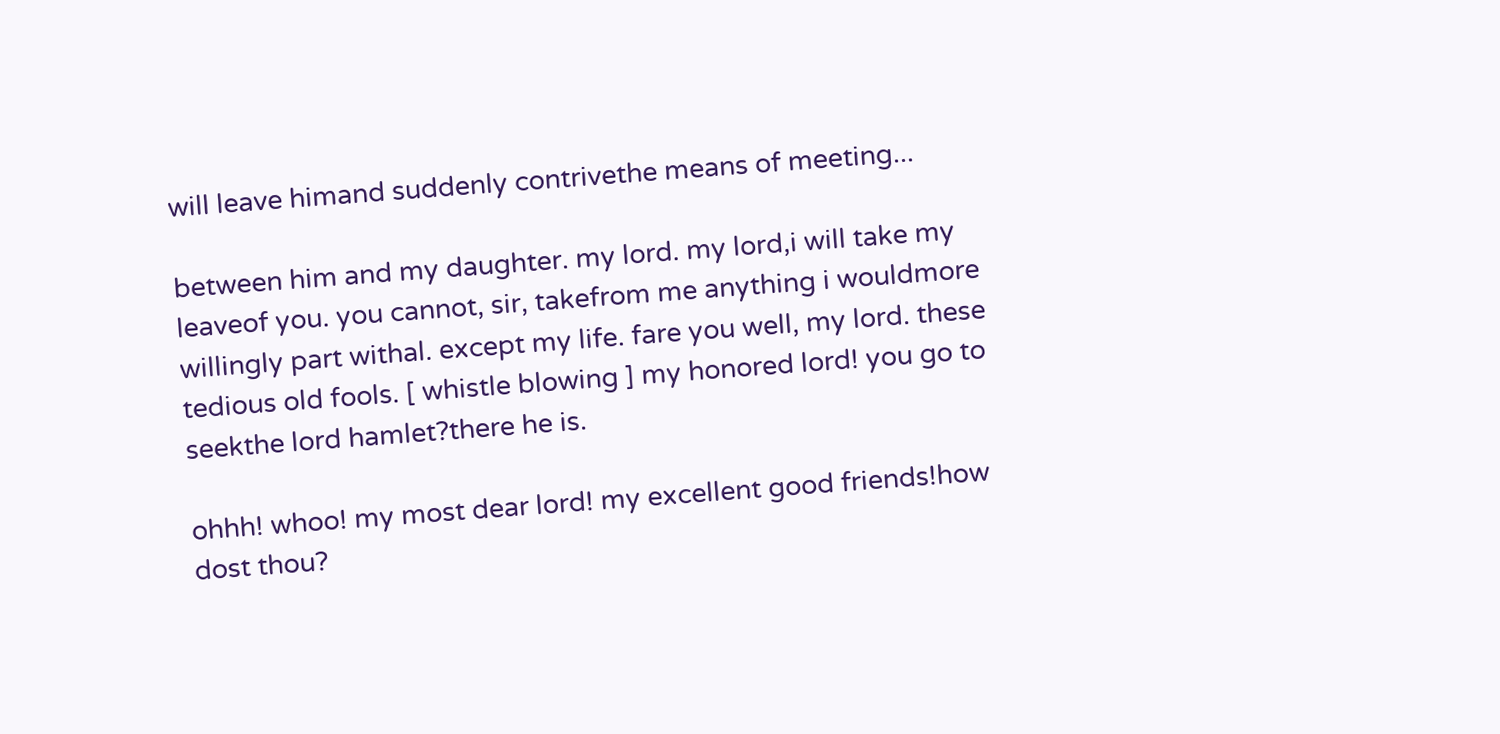will leave himand suddenly contrivethe means of meeting...

between him and my daughter. my lord. my lord,i will take my leaveof you. you cannot, sir, takefrom me anything i wouldmore willingly part withal. except my life. fare you well, my lord. these tedious old fools. [ whistle blowing ] my honored lord! you go to seekthe lord hamlet?there he is.

ohhh! whoo! my most dear lord! my excellent good friends!how dost thou?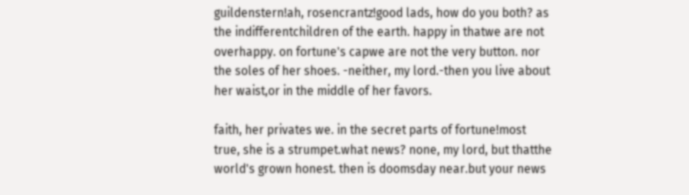guildenstern!ah, rosencrantz!good lads, how do you both? as the indifferentchildren of the earth. happy in thatwe are not overhappy. on fortune's capwe are not the very button. nor the soles of her shoes. -neither, my lord.-then you live about her waist,or in the middle of her favors.

faith, her privates we. in the secret parts of fortune!most true, she is a strumpet.what news? none, my lord, but thatthe world's grown honest. then is doomsday near.but your news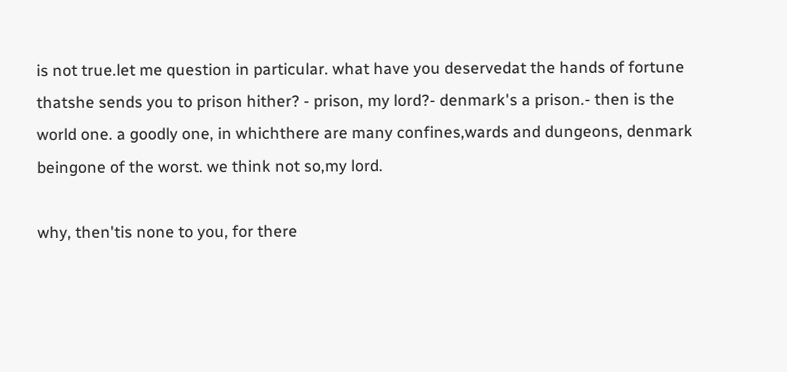is not true.let me question in particular. what have you deservedat the hands of fortune thatshe sends you to prison hither? - prison, my lord?- denmark's a prison.- then is the world one. a goodly one, in whichthere are many confines,wards and dungeons, denmark beingone of the worst. we think not so,my lord.

why, then'tis none to you, for there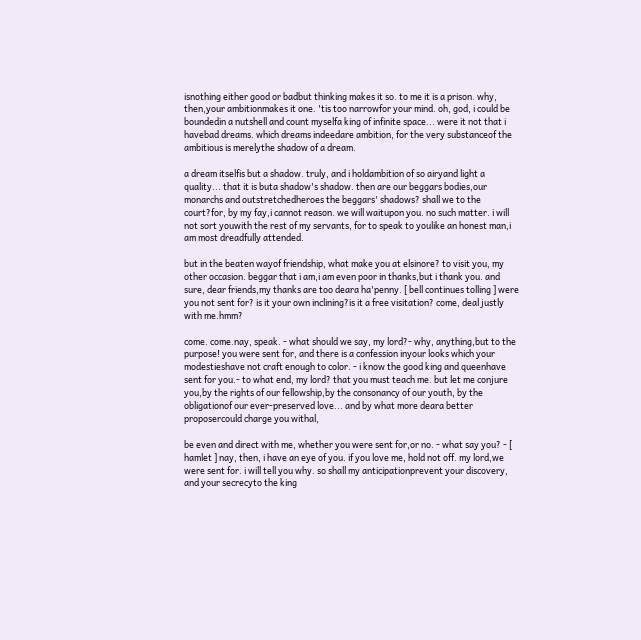isnothing either good or badbut thinking makes it so. to me it is a prison. why, then,your ambitionmakes it one. 'tis too narrowfor your mind. oh, god, i could be boundedin a nutshell and count myselfa king of infinite space... were it not that i havebad dreams. which dreams indeedare ambition, for the very substanceof the ambitious is merelythe shadow of a dream.

a dream itselfis but a shadow. truly, and i holdambition of so airyand light a quality... that it is buta shadow's shadow. then are our beggars bodies,our monarchs and outstretchedheroes the beggars' shadows? shall we to the court?for, by my fay,i cannot reason. we will waitupon you. no such matter. i will not sort youwith the rest of my servants, for to speak to youlike an honest man,i am most dreadfully attended.

but in the beaten wayof friendship, what make you at elsinore? to visit you, my other occasion. beggar that i am,i am even poor in thanks,but i thank you. and sure, dear friends,my thanks are too deara ha'penny. [ bell continues tolling ] were you not sent for? is it your own inclining?is it a free visitation? come, deal justly with me.hmm?

come. come.nay, speak. - what should we say, my lord?- why, anything,but to the purpose! you were sent for, and there is a confession inyour looks which your modestieshave not craft enough to color. - i know the good king and queenhave sent for you.- to what end, my lord? that you must teach me. but let me conjure you,by the rights of our fellowship,by the consonancy of our youth, by the obligationof our ever-preserved love... and by what more deara better proposercould charge you withal,

be even and direct with me, whether you were sent for,or no. - what say you? - [ hamlet ] nay, then, i have an eye of you. if you love me, hold not off. my lord,we were sent for. i will tell you why. so shall my anticipationprevent your discovery, and your secrecyto the king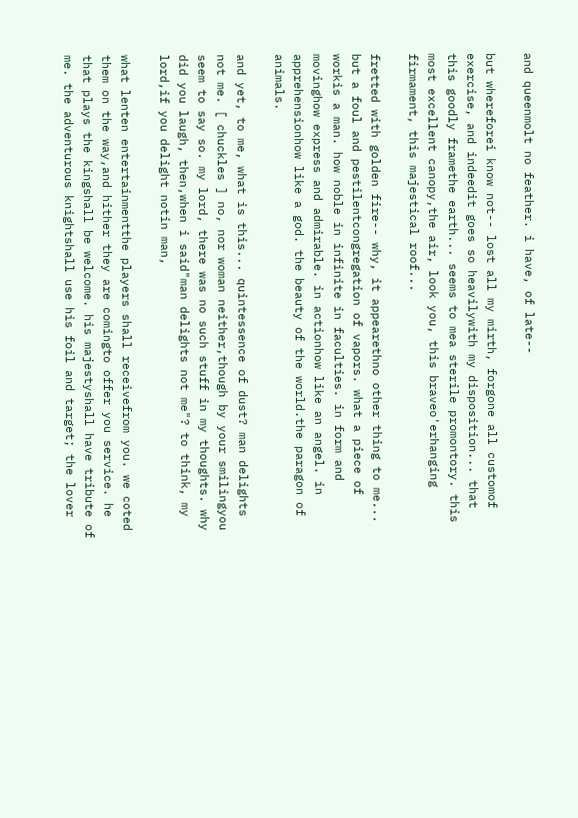and queenmolt no feather. i have, of late--

but whereforei know not-- lost all my mirth, forgone all customof exercise, and indeedit goes so heavilywith my disposition... that this goodly framethe earth... seems to mea sterile promontory. this most excellent canopy,the air, look you, this braveo'erhanging firmament, this majestical roof...

fretted with golden fire-- why, it appearethno other thing to me... but a foul and pestilentcongregation of vapors. what a piece of workis a man. how noble in infinite in faculties. in form and movinghow express and admirable. in actionhow like an angel. in apprehensionhow like a god. the beauty of the world.the paragon of animals.

and yet, to me, what is this... quintessence of dust? man delights not me. [ chuckles ] no, nor woman neither,though by your smilingyou seem to say so. my lord, there was no such stuff in my thoughts. why did you laugh, then,when i said"man delights not me"? to think, my lord,if you delight notin man,

what lenten entertainmentthe players shall receivefrom you. we coted them on the way,and hither they are comingto offer you service. he that plays the kingshall be welcome. his majestyshall have tribute of me. the adventurous knightshall use his foil and target; the lover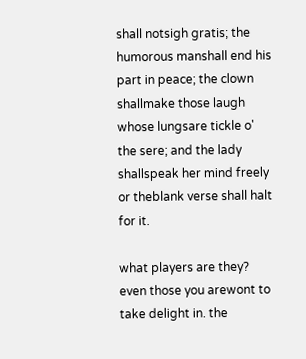shall notsigh gratis; the humorous manshall end his part in peace; the clown shallmake those laugh whose lungsare tickle o' the sere; and the lady shallspeak her mind freely or theblank verse shall halt for it.

what players are they? even those you arewont to take delight in. the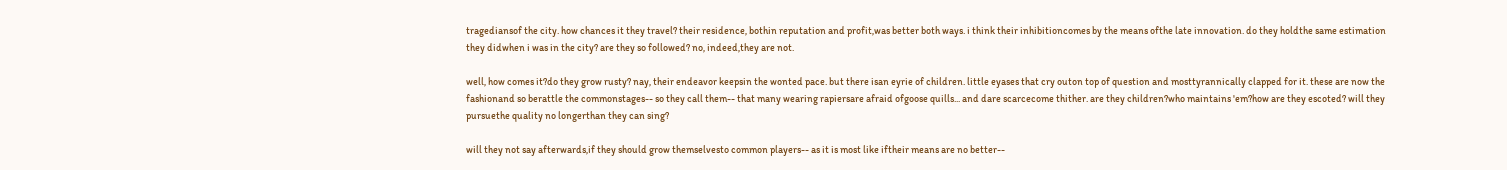tragediansof the city. how chances it they travel? their residence, bothin reputation and profit,was better both ways. i think their inhibitioncomes by the means ofthe late innovation. do they holdthe same estimation they didwhen i was in the city? are they so followed? no, indeed,they are not.

well, how comes it?do they grow rusty? nay, their endeavor keepsin the wonted pace. but there isan eyrie of children. little eyases that cry outon top of question and mosttyrannically clapped for it. these are now the fashionand so berattle the commonstages-- so they call them-- that many wearing rapiersare afraid ofgoose quills... and dare scarcecome thither. are they children?who maintains 'em?how are they escoted? will they pursuethe quality no longerthan they can sing?

will they not say afterwards,if they should grow themselvesto common players-- as it is most like iftheir means are no better--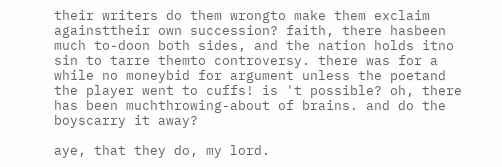their writers do them wrongto make them exclaim againsttheir own succession? faith, there hasbeen much to-doon both sides, and the nation holds itno sin to tarre themto controversy. there was for a while no moneybid for argument unless the poetand the player went to cuffs! is 't possible? oh, there has been muchthrowing-about of brains. and do the boyscarry it away?

aye, that they do, my lord.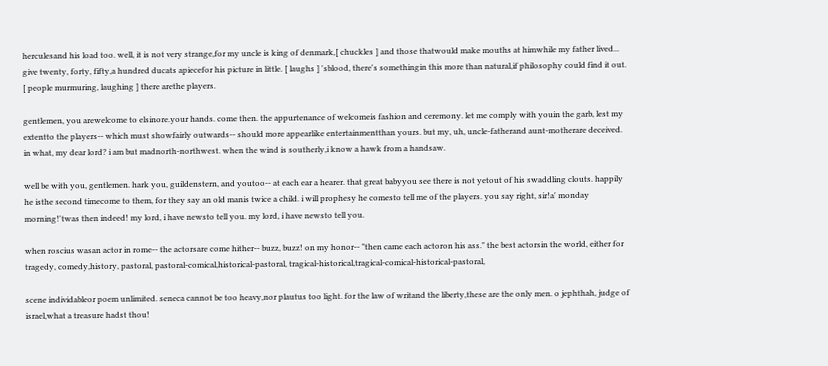herculesand his load too. well, it is not very strange,for my uncle is king of denmark,[ chuckles ] and those thatwould make mouths at himwhile my father lived... give twenty, forty, fifty,a hundred ducats apiecefor his picture in little. [ laughs ] 'sblood, there's somethingin this more than natural,if philosophy could find it out. [ people murmuring, laughing ] there arethe players.

gentlemen, you arewelcome to elsinore.your hands. come then. the appurtenance of welcomeis fashion and ceremony. let me comply with youin the garb, lest my extentto the players-- which must showfairly outwards-- should more appearlike entertainmentthan yours. but my, uh, uncle-fatherand aunt-motherare deceived. in what, my dear lord? i am but madnorth-northwest. when the wind is southerly,i know a hawk from a handsaw.

well be with you, gentlemen. hark you, guildenstern, and youtoo-- at each ear a hearer. that great babyyou see there is not yetout of his swaddling clouts. happily he isthe second timecome to them, for they say an old manis twice a child. i will prophesy he comesto tell me of the players. you say right, sir!a' monday morning!'twas then indeed! my lord, i have newsto tell you. my lord, i have newsto tell you.

when roscius wasan actor in rome-- the actorsare come hither-- buzz, buzz! on my honor-- "then came each actoron his ass." the best actorsin the world, either for tragedy, comedy,history, pastoral, pastoral-comical,historical-pastoral, tragical-historical,tragical-comical-historical-pastoral,

scene individableor poem unlimited. seneca cannot be too heavy,nor plautus too light. for the law of writand the liberty,these are the only men. o jephthah, judge of israel,what a treasure hadst thou!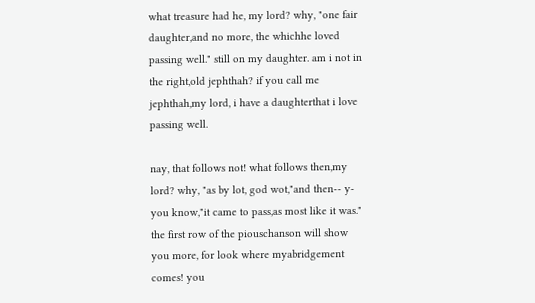what treasure had he, my lord? why, "one fair daughter,and no more, the whichhe loved passing well." still on my daughter. am i not in the right,old jephthah? if you call me jephthah,my lord, i have a daughterthat i love passing well.

nay, that follows not! what follows then,my lord? why, "as by lot, god wot,"and then-- y-you know,"it came to pass,as most like it was." the first row of the piouschanson will show you more, for look where myabridgement comes! you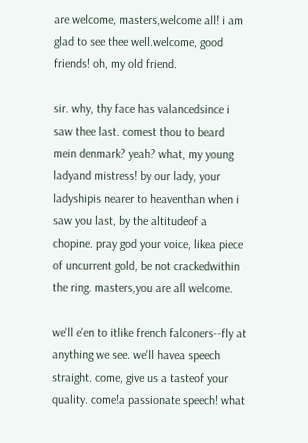are welcome, masters,welcome all! i am glad to see thee well.welcome, good friends! oh, my old friend.

sir. why, thy face has valancedsince i saw thee last. comest thou to beard mein denmark? yeah? what, my young ladyand mistress! by our lady, your ladyshipis nearer to heaventhan when i saw you last, by the altitudeof a chopine. pray god your voice, likea piece of uncurrent gold, be not crackedwithin the ring. masters,you are all welcome.

we'll e'en to itlike french falconers--fly at anything we see. we'll havea speech straight. come, give us a tasteof your quality. come!a passionate speech! what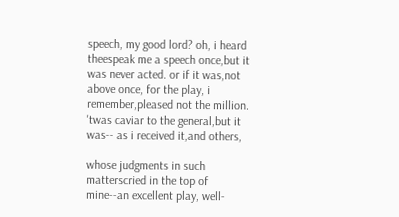speech, my good lord? oh, i heard theespeak me a speech once,but it was never acted. or if it was,not above once, for the play, i remember,pleased not the million. 'twas caviar to the general,but it was-- as i received it,and others,

whose judgments in such matterscried in the top of mine--an excellent play, well-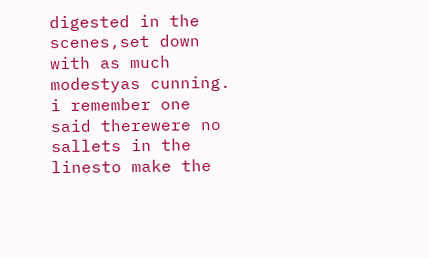digested in the scenes,set down with as much modestyas cunning. i remember one said therewere no sallets in the linesto make the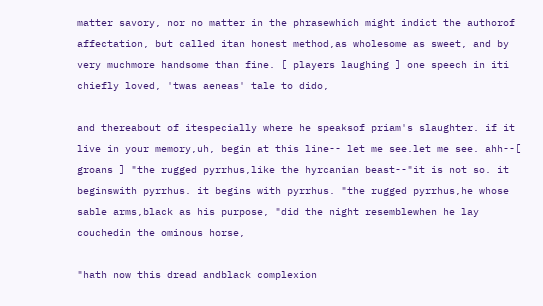matter savory, nor no matter in the phrasewhich might indict the authorof affectation, but called itan honest method,as wholesome as sweet, and by very muchmore handsome than fine. [ players laughing ] one speech in iti chiefly loved, 'twas aeneas' tale to dido,

and thereabout of itespecially where he speaksof priam's slaughter. if it live in your memory,uh, begin at this line-- let me see.let me see. ahh--[ groans ] "the rugged pyrrhus,like the hyrcanian beast--"it is not so. it beginswith pyrrhus. it begins with pyrrhus. "the rugged pyrrhus,he whose sable arms,black as his purpose, "did the night resemblewhen he lay couchedin the ominous horse,

"hath now this dread andblack complexion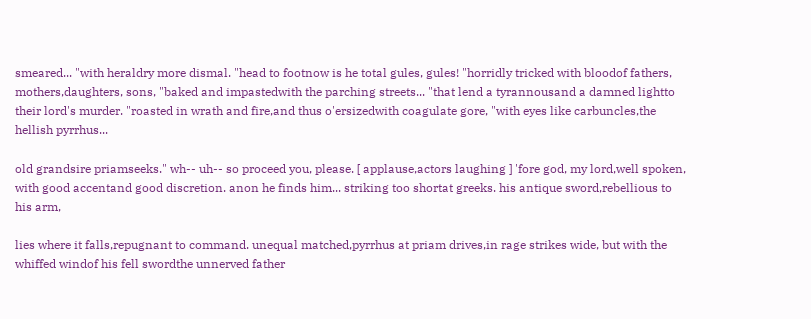smeared... "with heraldry more dismal. "head to footnow is he total gules, gules! "horridly tricked with bloodof fathers, mothers,daughters, sons, "baked and impastedwith the parching streets... "that lend a tyrannousand a damned lightto their lord's murder. "roasted in wrath and fire,and thus o'ersizedwith coagulate gore, "with eyes like carbuncles,the hellish pyrrhus...

old grandsire priamseeks." wh-- uh-- so proceed you, please. [ applause,actors laughing ] 'fore god, my lord,well spoken, with good accentand good discretion. anon he finds him... striking too shortat greeks. his antique sword,rebellious to his arm,

lies where it falls,repugnant to command. unequal matched,pyrrhus at priam drives,in rage strikes wide, but with the whiffed windof his fell swordthe unnerved father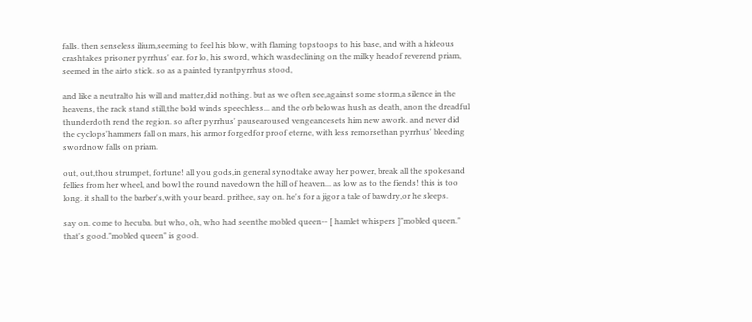falls. then senseless ilium,seeming to feel his blow, with flaming topstoops to his base, and with a hideous crashtakes prisoner pyrrhus' ear. for lo, his sword, which wasdeclining on the milky headof reverend priam, seemed in the airto stick. so as a painted tyrantpyrrhus stood,

and like a neutralto his will and matter,did nothing. but as we often see,against some storm,a silence in the heavens, the rack stand still,the bold winds speechless... and the orb belowas hush as death, anon the dreadful thunderdoth rend the region. so after pyrrhus' pausearoused vengeancesets him new awork. and never did the cyclops'hammers fall on mars, his armor forgedfor proof eterne, with less remorsethan pyrrhus' bleeding swordnow falls on priam.

out, out,thou strumpet, fortune! all you gods,in general synodtake away her power, break all the spokesand fellies from her wheel, and bowl the round navedown the hill of heaven... as low as to the fiends! this is too long. it shall to the barber's,with your beard. prithee, say on. he's for a jigor a tale of bawdry,or he sleeps.

say on. come to hecuba. but who, oh, who had seenthe mobled queen-- [ hamlet whispers ]"mobled queen." that's good."mobled queen" is good.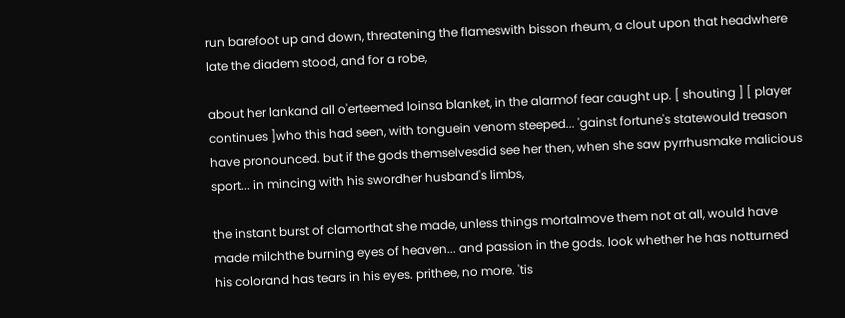run barefoot up and down, threatening the flameswith bisson rheum, a clout upon that headwhere late the diadem stood, and for a robe,

about her lankand all o'erteemed loinsa blanket, in the alarmof fear caught up. [ shouting ] [ player continues ]who this had seen, with tonguein venom steeped... 'gainst fortune's statewould treason have pronounced. but if the gods themselvesdid see her then, when she saw pyrrhusmake malicious sport... in mincing with his swordher husband's limbs,

the instant burst of clamorthat she made, unless things mortalmove them not at all, would have made milchthe burning eyes of heaven... and passion in the gods. look whether he has notturned his colorand has tears in his eyes. prithee, no more. 'tis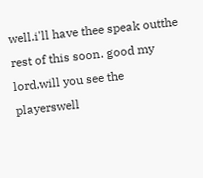well.i'll have thee speak outthe rest of this soon. good my lord,will you see the playerswell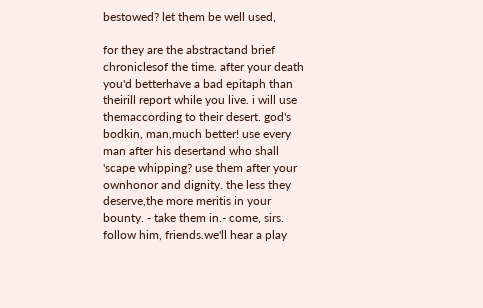bestowed? let them be well used,

for they are the abstractand brief chroniclesof the time. after your death you'd betterhave a bad epitaph than theirill report while you live. i will use themaccording to their desert. god's bodkin, man,much better! use every man after his desertand who shall 'scape whipping? use them after your ownhonor and dignity. the less they deserve,the more meritis in your bounty. - take them in.- come, sirs. follow him, friends.we'll hear a play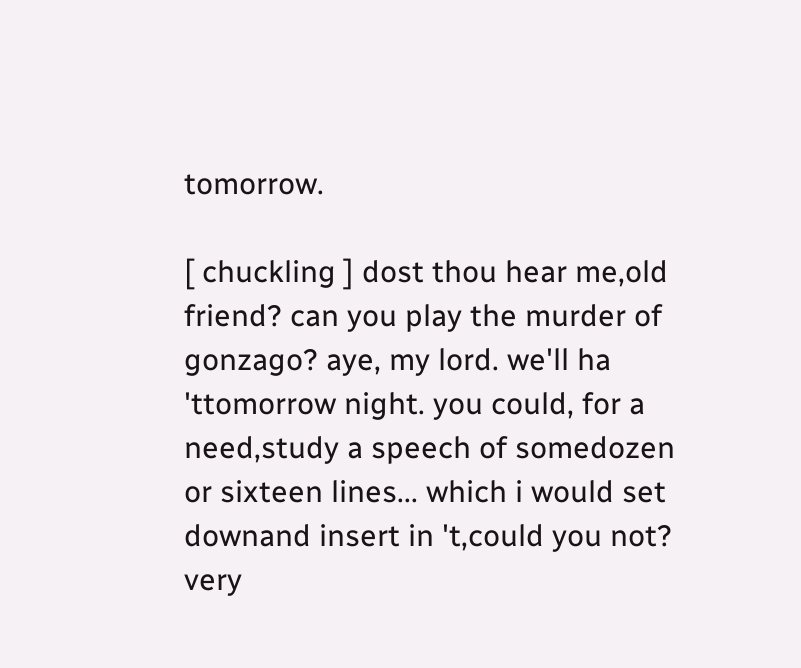tomorrow.

[ chuckling ] dost thou hear me,old friend? can you play the murder of gonzago? aye, my lord. we'll ha 'ttomorrow night. you could, for a need,study a speech of somedozen or sixteen lines... which i would set downand insert in 't,could you not? very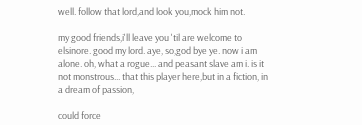well. follow that lord,and look you,mock him not.

my good friends,i'll leave you 'til are welcome to elsinore. good my lord. aye, so,god bye ye. now i am alone. oh, what a rogue... and peasant slave am i. is it not monstrous... that this player here,but in a fiction, in a dream of passion,

could force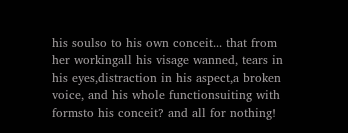his soulso to his own conceit... that from her workingall his visage wanned, tears in his eyes,distraction in his aspect,a broken voice, and his whole functionsuiting with formsto his conceit? and all for nothing!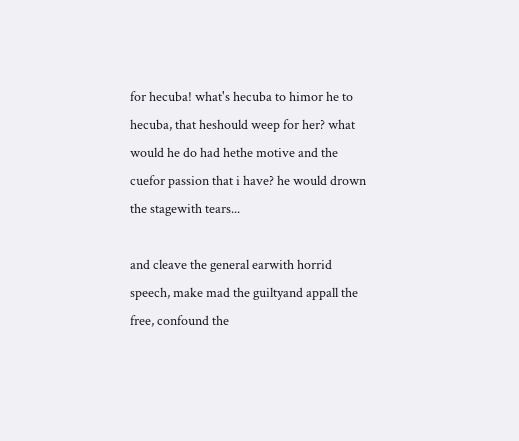for hecuba! what's hecuba to himor he to hecuba, that heshould weep for her? what would he do had hethe motive and the cuefor passion that i have? he would drown the stagewith tears...

and cleave the general earwith horrid speech, make mad the guiltyand appall the free, confound the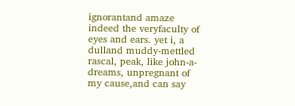ignorantand amaze indeed the veryfaculty of eyes and ears. yet i, a dulland muddy-mettled rascal, peak, like john-a-dreams, unpregnant of my cause,and can say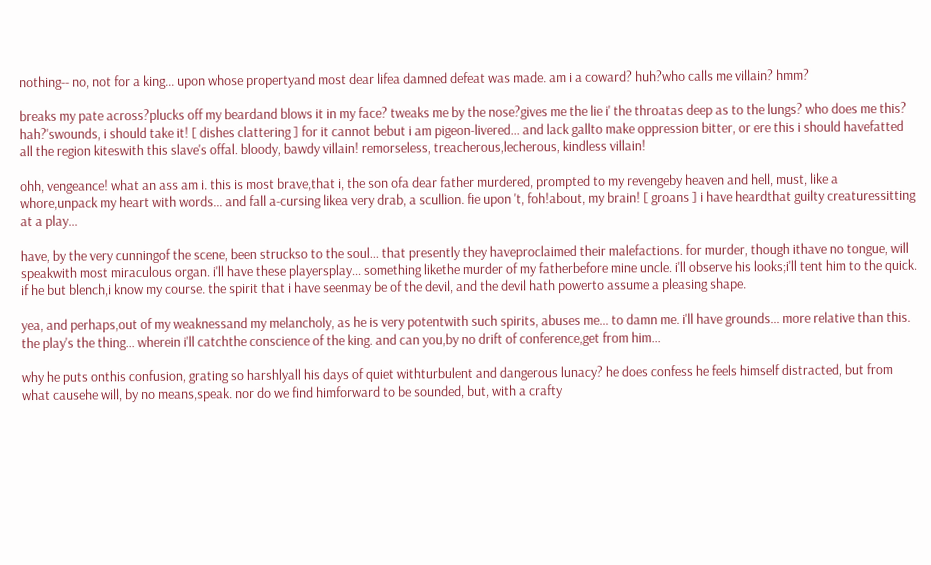nothing-- no, not for a king... upon whose propertyand most dear lifea damned defeat was made. am i a coward? huh?who calls me villain? hmm?

breaks my pate across?plucks off my beardand blows it in my face? tweaks me by the nose?gives me the lie i' the throatas deep as to the lungs? who does me this? hah?'swounds, i should take it! [ dishes clattering ] for it cannot bebut i am pigeon-livered... and lack gallto make oppression bitter, or ere this i should havefatted all the region kiteswith this slave's offal. bloody, bawdy villain! remorseless, treacherous,lecherous, kindless villain!

ohh, vengeance! what an ass am i. this is most brave,that i, the son ofa dear father murdered, prompted to my revengeby heaven and hell, must, like a whore,unpack my heart with words... and fall a-cursing likea very drab, a scullion. fie upon 't, foh!about, my brain! [ groans ] i have heardthat guilty creaturessitting at a play...

have, by the very cunningof the scene, been struckso to the soul... that presently they haveproclaimed their malefactions. for murder, though ithave no tongue, will speakwith most miraculous organ. i'll have these playersplay... something likethe murder of my fatherbefore mine uncle. i'll observe his looks;i'll tent him to the quick. if he but blench,i know my course. the spirit that i have seenmay be of the devil, and the devil hath powerto assume a pleasing shape.

yea, and perhaps,out of my weaknessand my melancholy, as he is very potentwith such spirits, abuses me... to damn me. i'll have grounds... more relative than this. the play's the thing... wherein i'll catchthe conscience of the king. and can you,by no drift of conference,get from him...

why he puts onthis confusion, grating so harshlyall his days of quiet withturbulent and dangerous lunacy? he does confess he feels himself distracted, but from what causehe will, by no means,speak. nor do we find himforward to be sounded, but, with a crafty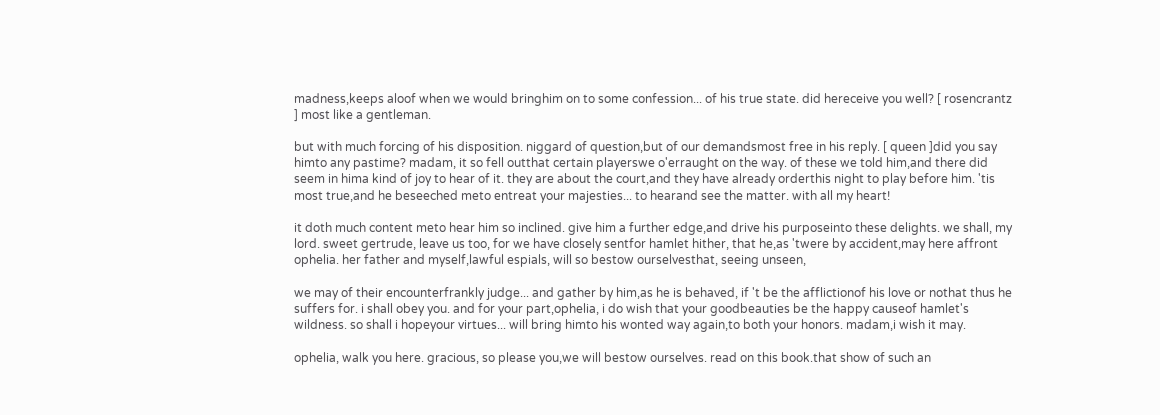madness,keeps aloof when we would bringhim on to some confession... of his true state. did hereceive you well? [ rosencrantz ] most like a gentleman.

but with much forcing of his disposition. niggard of question,but of our demandsmost free in his reply. [ queen ]did you say himto any pastime? madam, it so fell outthat certain playerswe o'erraught on the way. of these we told him,and there did seem in hima kind of joy to hear of it. they are about the court,and they have already orderthis night to play before him. 'tis most true,and he beseeched meto entreat your majesties... to hearand see the matter. with all my heart!

it doth much content meto hear him so inclined. give him a further edge,and drive his purposeinto these delights. we shall, my lord. sweet gertrude, leave us too, for we have closely sentfor hamlet hither, that he,as 'twere by accident,may here affront ophelia. her father and myself,lawful espials, will so bestow ourselvesthat, seeing unseen,

we may of their encounterfrankly judge... and gather by him,as he is behaved, if 't be the afflictionof his love or nothat thus he suffers for. i shall obey you. and for your part,ophelia, i do wish that your goodbeauties be the happy causeof hamlet's wildness. so shall i hopeyour virtues... will bring himto his wonted way again,to both your honors. madam,i wish it may.

ophelia, walk you here. gracious, so please you,we will bestow ourselves. read on this book.that show of such an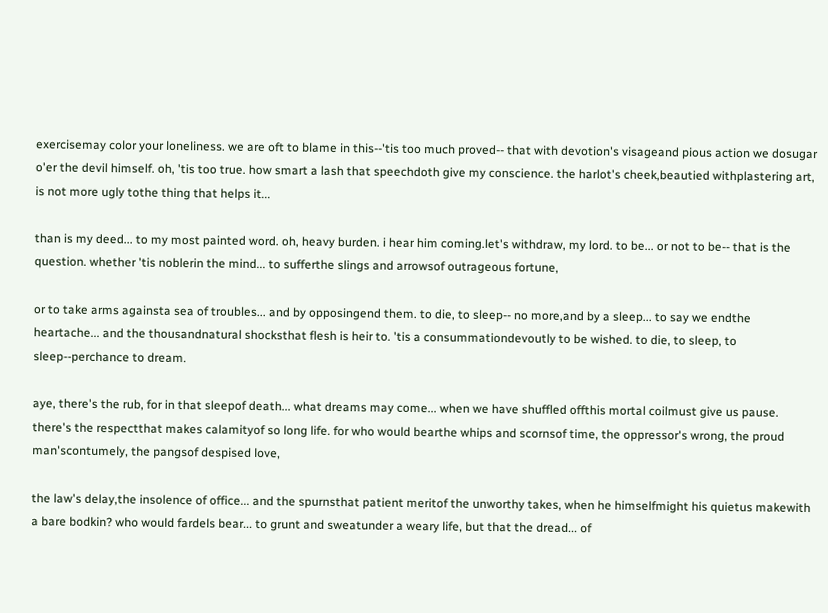exercisemay color your loneliness. we are oft to blame in this--'tis too much proved-- that with devotion's visageand pious action we dosugar o'er the devil himself. oh, 'tis too true. how smart a lash that speechdoth give my conscience. the harlot's cheek,beautied withplastering art, is not more ugly tothe thing that helps it...

than is my deed... to my most painted word. oh, heavy burden. i hear him coming.let's withdraw, my lord. to be... or not to be-- that is the question. whether 'tis noblerin the mind... to sufferthe slings and arrowsof outrageous fortune,

or to take arms againsta sea of troubles... and by opposingend them. to die, to sleep-- no more,and by a sleep... to say we endthe heartache... and the thousandnatural shocksthat flesh is heir to. 'tis a consummationdevoutly to be wished. to die, to sleep, to sleep--perchance to dream.

aye, there's the rub, for in that sleepof death... what dreams may come... when we have shuffled offthis mortal coilmust give us pause. there's the respectthat makes calamityof so long life. for who would bearthe whips and scornsof time, the oppressor's wrong, the proud man'scontumely, the pangsof despised love,

the law's delay,the insolence of office... and the spurnsthat patient meritof the unworthy takes, when he himselfmight his quietus makewith a bare bodkin? who would fardels bear... to grunt and sweatunder a weary life, but that the dread... of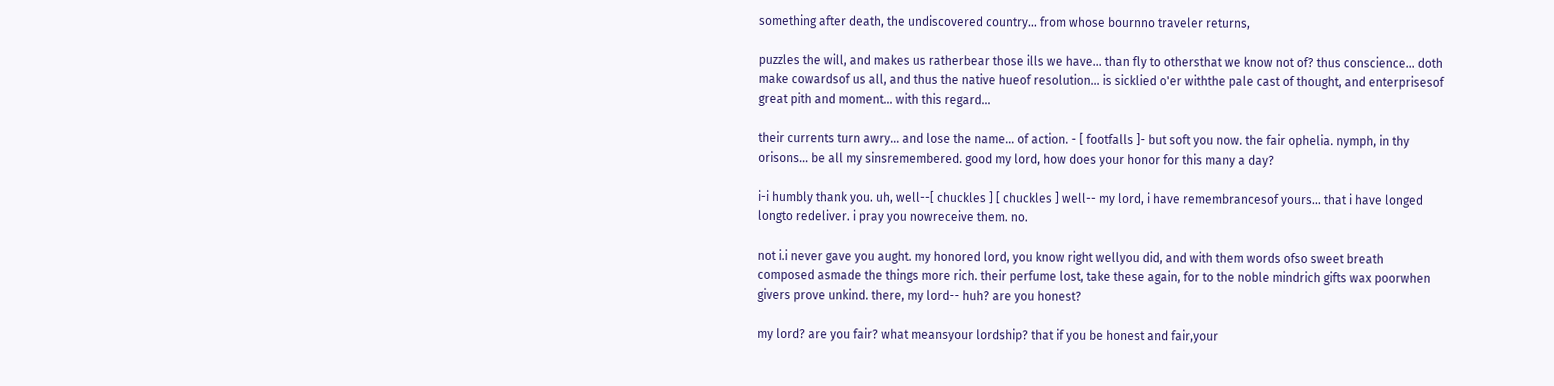something after death, the undiscovered country... from whose bournno traveler returns,

puzzles the will, and makes us ratherbear those ills we have... than fly to othersthat we know not of? thus conscience... doth make cowardsof us all, and thus the native hueof resolution... is sicklied o'er withthe pale cast of thought, and enterprisesof great pith and moment... with this regard...

their currents turn awry... and lose the name... of action. - [ footfalls ]- but soft you now. the fair ophelia. nymph, in thy orisons... be all my sinsremembered. good my lord, how does your honor for this many a day?

i-i humbly thank you. uh, well--[ chuckles ] [ chuckles ] well-- my lord, i have remembrancesof yours... that i have longed longto redeliver. i pray you nowreceive them. no.

not i.i never gave you aught. my honored lord, you know right wellyou did, and with them words ofso sweet breath composed asmade the things more rich. their perfume lost, take these again, for to the noble mindrich gifts wax poorwhen givers prove unkind. there, my lord-- huh? are you honest?

my lord? are you fair? what meansyour lordship? that if you be honest and fair,your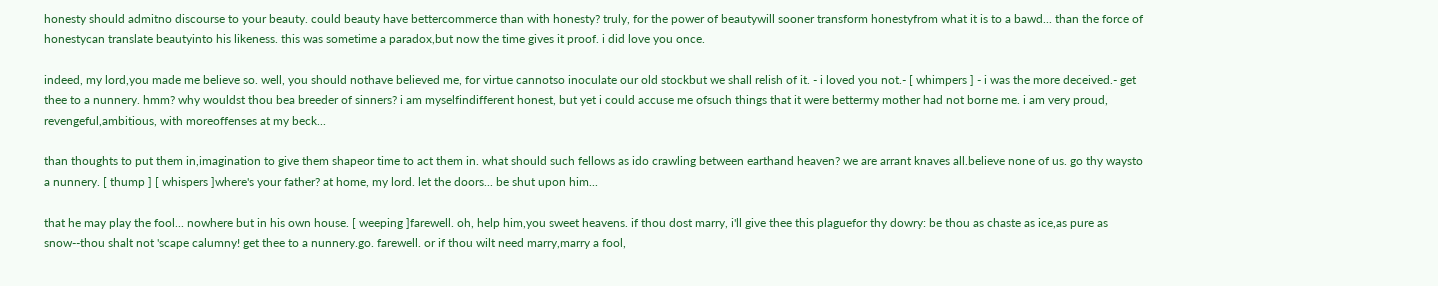honesty should admitno discourse to your beauty. could beauty have bettercommerce than with honesty? truly, for the power of beautywill sooner transform honestyfrom what it is to a bawd... than the force of honestycan translate beautyinto his likeness. this was sometime a paradox,but now the time gives it proof. i did love you once.

indeed, my lord,you made me believe so. well, you should nothave believed me, for virtue cannotso inoculate our old stockbut we shall relish of it. - i loved you not.- [ whimpers ] - i was the more deceived.- get thee to a nunnery. hmm? why wouldst thou bea breeder of sinners? i am myselfindifferent honest, but yet i could accuse me ofsuch things that it were bettermy mother had not borne me. i am very proud, revengeful,ambitious, with moreoffenses at my beck...

than thoughts to put them in,imagination to give them shapeor time to act them in. what should such fellows as ido crawling between earthand heaven? we are arrant knaves all.believe none of us. go thy waysto a nunnery. [ thump ] [ whispers ]where's your father? at home, my lord. let the doors... be shut upon him...

that he may play the fool... nowhere but in his own house. [ weeping ]farewell. oh, help him,you sweet heavens. if thou dost marry, i'll give thee this plaguefor thy dowry: be thou as chaste as ice,as pure as snow--thou shalt not 'scape calumny! get thee to a nunnery.go. farewell. or if thou wilt need marry,marry a fool,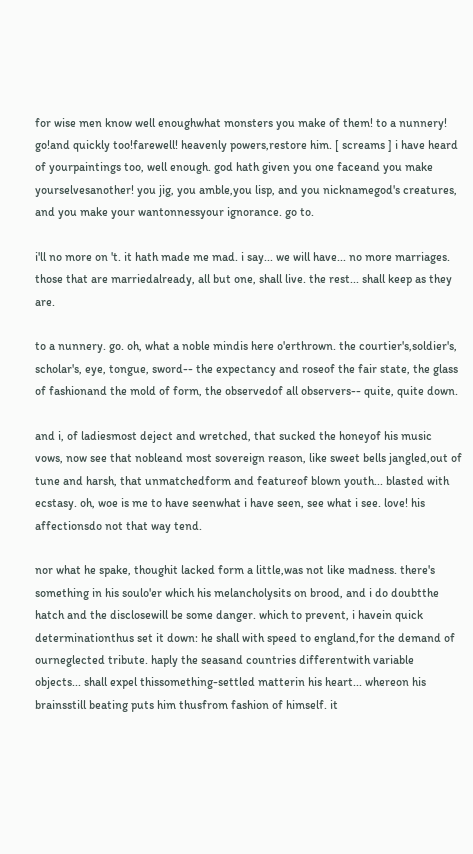for wise men know well enoughwhat monsters you make of them! to a nunnery! go!and quickly too!farewell! heavenly powers,restore him. [ screams ] i have heard of yourpaintings too, well enough. god hath given you one faceand you make yourselvesanother! you jig, you amble,you lisp, and you nicknamegod's creatures, and you make your wantonnessyour ignorance. go to.

i'll no more on 't. it hath made me mad. i say... we will have... no more marriages. those that are marriedalready, all but one, shall live. the rest... shall keep as they are.

to a nunnery. go. oh, what a noble mindis here o'erthrown. the courtier's,soldier's, scholar's, eye, tongue, sword-- the expectancy and roseof the fair state, the glass of fashionand the mold of form, the observedof all observers-- quite, quite down.

and i, of ladiesmost deject and wretched, that sucked the honeyof his music vows, now see that nobleand most sovereign reason, like sweet bells jangled,out of tune and harsh, that unmatchedform and featureof blown youth... blasted with ecstasy. oh, woe is me to have seenwhat i have seen, see what i see. love! his affectionsdo not that way tend.

nor what he spake, thoughit lacked form a little,was not like madness. there's something in his soulo'er which his melancholysits on brood, and i do doubtthe hatch and the disclosewill be some danger. which to prevent, i havein quick determinationthus set it down: he shall with speed to england,for the demand of ourneglected tribute. haply the seasand countries differentwith variable objects... shall expel thissomething-settled matterin his heart... whereon his brainsstill beating puts him thusfrom fashion of himself. it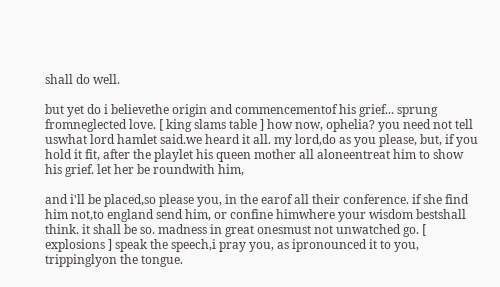shall do well.

but yet do i believethe origin and commencementof his grief... sprung fromneglected love. [ king slams table ] how now, ophelia? you need not tell uswhat lord hamlet said.we heard it all. my lord,do as you please, but, if you hold it fit, after the playlet his queen mother all aloneentreat him to show his grief. let her be roundwith him,

and i'll be placed,so please you, in the earof all their conference. if she find him not,to england send him, or confine himwhere your wisdom bestshall think. it shall be so. madness in great onesmust not unwatched go. [ explosions ] speak the speech,i pray you, as ipronounced it to you, trippinglyon the tongue.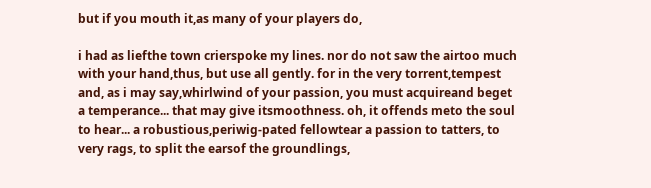but if you mouth it,as many of your players do,

i had as liefthe town crierspoke my lines. nor do not saw the airtoo much with your hand,thus, but use all gently. for in the very torrent,tempest and, as i may say,whirlwind of your passion, you must acquireand beget a temperance... that may give itsmoothness. oh, it offends meto the soul to hear... a robustious,periwig-pated fellowtear a passion to tatters, to very rags, to split the earsof the groundlings,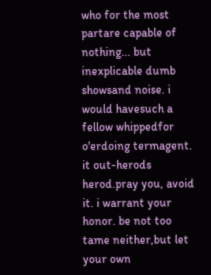who for the most partare capable of nothing... but inexplicable dumb showsand noise. i would havesuch a fellow whippedfor o'erdoing termagent. it out-herods herod.pray you, avoid it. i warrant your honor. be not too tame neither,but let your own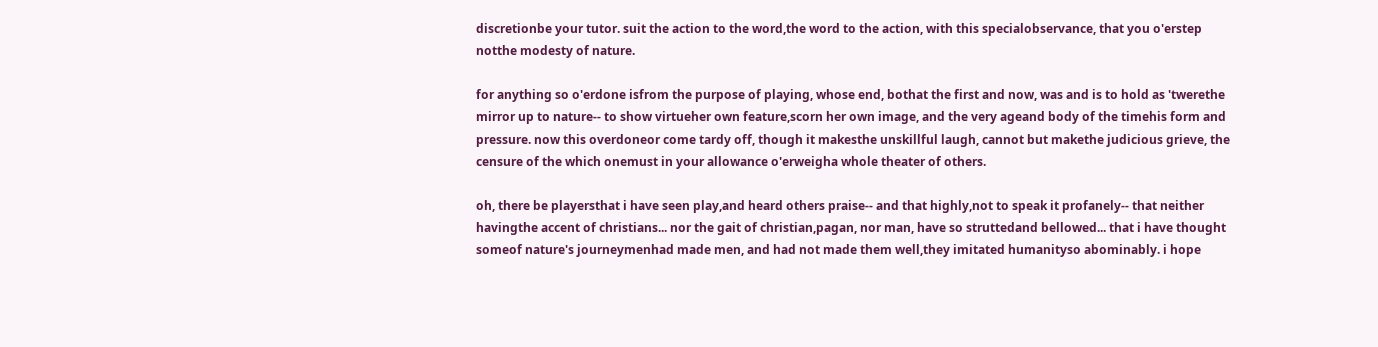discretionbe your tutor. suit the action to the word,the word to the action, with this specialobservance, that you o'erstep notthe modesty of nature.

for anything so o'erdone isfrom the purpose of playing, whose end, bothat the first and now, was and is to hold as 'twerethe mirror up to nature-- to show virtueher own feature,scorn her own image, and the very ageand body of the timehis form and pressure. now this overdoneor come tardy off, though it makesthe unskillful laugh, cannot but makethe judicious grieve, the censure of the which onemust in your allowance o'erweigha whole theater of others.

oh, there be playersthat i have seen play,and heard others praise-- and that highly,not to speak it profanely-- that neither havingthe accent of christians... nor the gait of christian,pagan, nor man, have so struttedand bellowed... that i have thought someof nature's journeymenhad made men, and had not made them well,they imitated humanityso abominably. i hope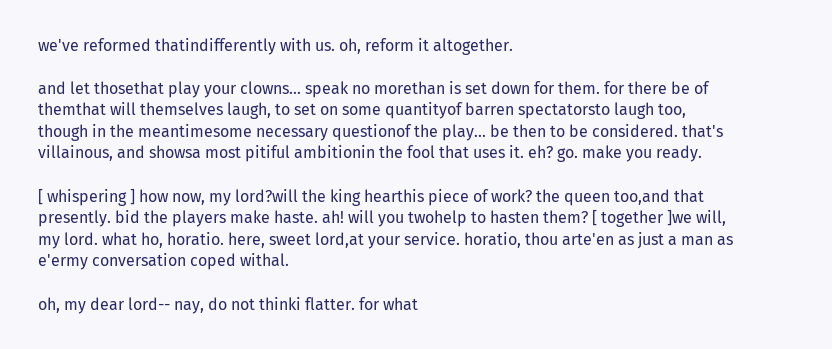we've reformed thatindifferently with us. oh, reform it altogether.

and let thosethat play your clowns... speak no morethan is set down for them. for there be of themthat will themselves laugh, to set on some quantityof barren spectatorsto laugh too, though in the meantimesome necessary questionof the play... be then to be considered. that's villainous, and showsa most pitiful ambitionin the fool that uses it. eh? go. make you ready.

[ whispering ] how now, my lord?will the king hearthis piece of work? the queen too,and that presently. bid the players make haste. ah! will you twohelp to hasten them? [ together ]we will, my lord. what ho, horatio. here, sweet lord,at your service. horatio, thou arte'en as just a man as e'ermy conversation coped withal.

oh, my dear lord-- nay, do not thinki flatter. for what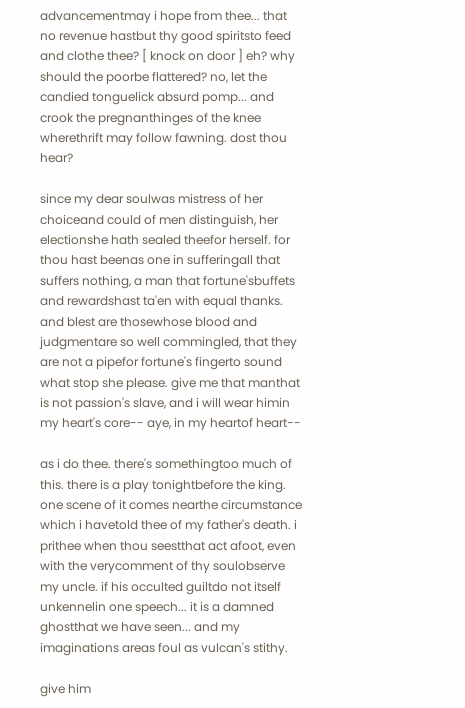advancementmay i hope from thee... that no revenue hastbut thy good spiritsto feed and clothe thee? [ knock on door ] eh? why should the poorbe flattered? no, let the candied tonguelick absurd pomp... and crook the pregnanthinges of the knee wherethrift may follow fawning. dost thou hear?

since my dear soulwas mistress of her choiceand could of men distinguish, her electionshe hath sealed theefor herself. for thou hast beenas one in sufferingall that suffers nothing, a man that fortune'sbuffets and rewardshast ta'en with equal thanks. and blest are thosewhose blood and judgmentare so well commingled, that they are not a pipefor fortune's fingerto sound what stop she please. give me that manthat is not passion's slave, and i will wear himin my heart's core-- aye, in my heartof heart--

as i do thee. there's somethingtoo much of this. there is a play tonightbefore the king. one scene of it comes nearthe circumstance which i havetold thee of my father's death. i prithee when thou seestthat act afoot, even with the verycomment of thy soulobserve my uncle. if his occulted guiltdo not itself unkennelin one speech... it is a damned ghostthat we have seen... and my imaginations areas foul as vulcan's stithy.

give him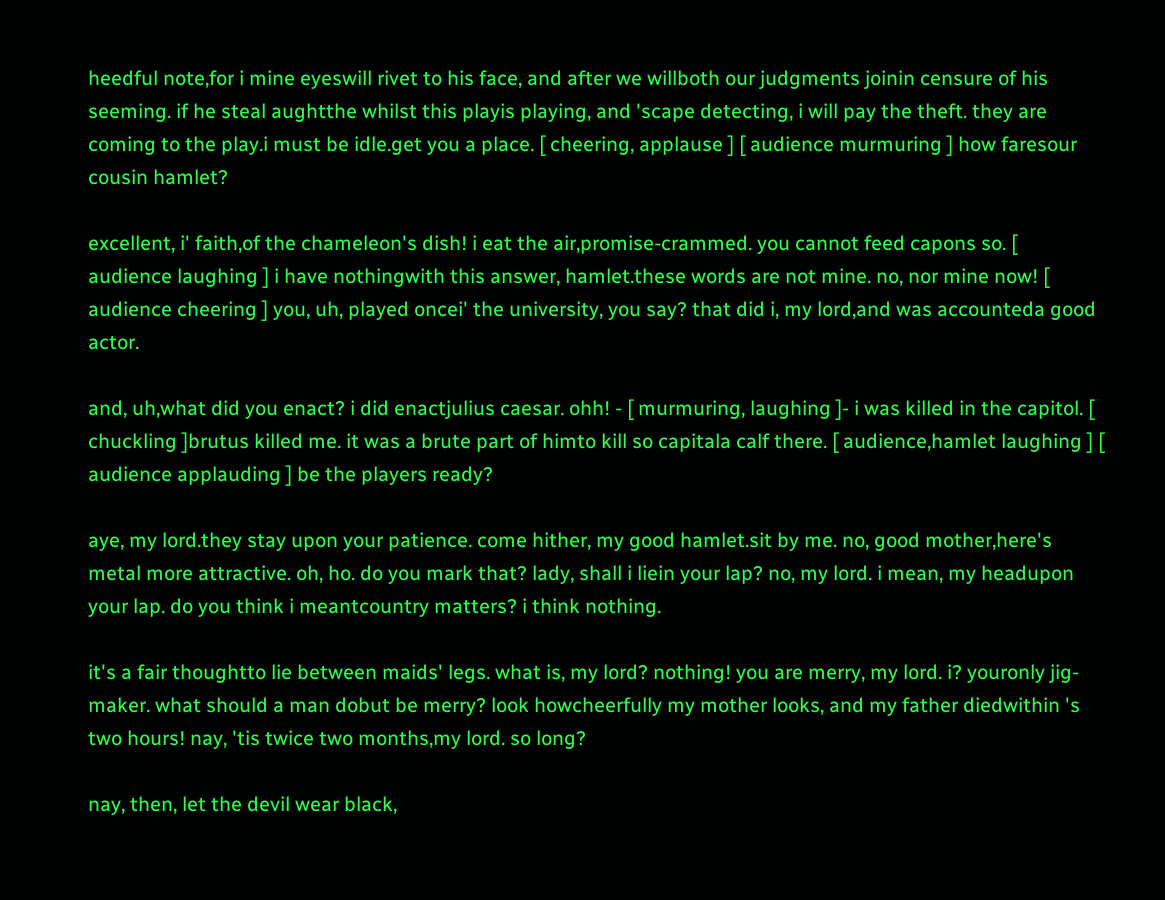heedful note,for i mine eyeswill rivet to his face, and after we willboth our judgments joinin censure of his seeming. if he steal aughtthe whilst this playis playing, and 'scape detecting, i will pay the theft. they are coming to the play.i must be idle.get you a place. [ cheering, applause ] [ audience murmuring ] how faresour cousin hamlet?

excellent, i' faith,of the chameleon's dish! i eat the air,promise-crammed. you cannot feed capons so. [ audience laughing ] i have nothingwith this answer, hamlet.these words are not mine. no, nor mine now! [ audience cheering ] you, uh, played oncei' the university, you say? that did i, my lord,and was accounteda good actor.

and, uh,what did you enact? i did enactjulius caesar. ohh! - [ murmuring, laughing ]- i was killed in the capitol. [ chuckling ]brutus killed me. it was a brute part of himto kill so capitala calf there. [ audience,hamlet laughing ] [ audience applauding ] be the players ready?

aye, my lord.they stay upon your patience. come hither, my good hamlet.sit by me. no, good mother,here's metal more attractive. oh, ho. do you mark that? lady, shall i liein your lap? no, my lord. i mean, my headupon your lap. do you think i meantcountry matters? i think nothing.

it's a fair thoughtto lie between maids' legs. what is, my lord? nothing! you are merry, my lord. i? youronly jig-maker. what should a man dobut be merry? look howcheerfully my mother looks, and my father diedwithin 's two hours! nay, 'tis twice two months,my lord. so long?

nay, then, let the devil wear black,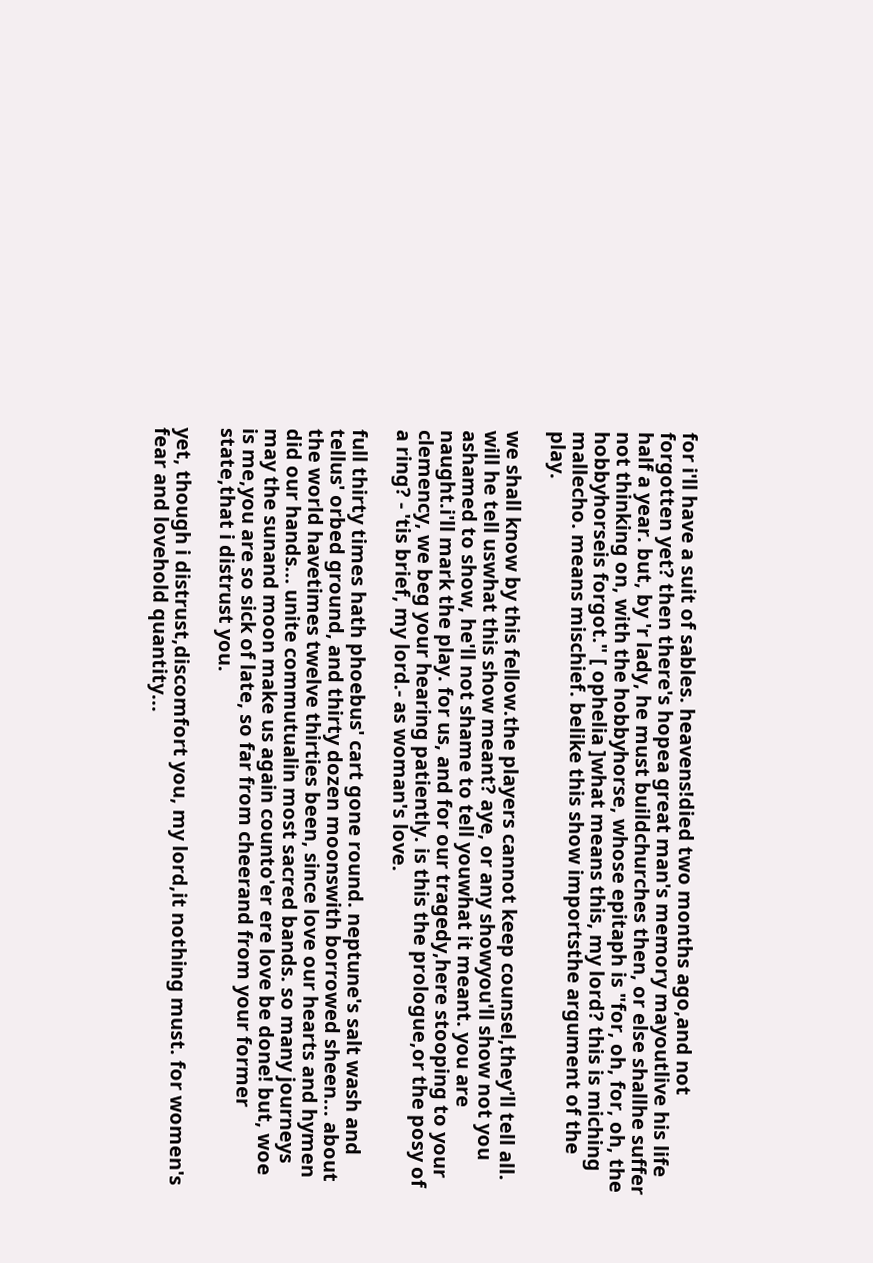for i'll have a suit of sables. heavens!died two months ago,and not forgotten yet? then there's hopea great man's memory mayoutlive his life half a year. but, by 'r lady, he must buildchurches then, or else shallhe suffer not thinking on, with the hobbyhorse, whose epitaph is "for, oh, for, oh, the hobbyhorseis forgot." [ ophelia ]what means this, my lord? this is miching mallecho. means mischief. belike this show importsthe argument of the play.

we shall know by this fellow.the players cannot keep counsel,they'll tell all. will he tell uswhat this show meant? aye, or any showyou'll show not you ashamed to show, he'll not shame to tell youwhat it meant. you are naught.i'll mark the play. for us, and for our tragedy,here stooping to your clemency, we beg your hearing patiently. is this the prologue,or the posy of a ring? - 'tis brief, my lord.- as woman's love.

full thirty times hath phoebus' cart gone round. neptune's salt wash and tellus' orbed ground, and thirty dozen moonswith borrowed sheen... about the world havetimes twelve thirties been, since love our hearts and hymen did our hands... unite commutualin most sacred bands. so many journeys may the sunand moon make us again counto'er ere love be done! but, woe is me,you are so sick of late, so far from cheerand from your former state,that i distrust you.

yet, though i distrust,discomfort you, my lord,it nothing must. for women's fear and lovehold quantity...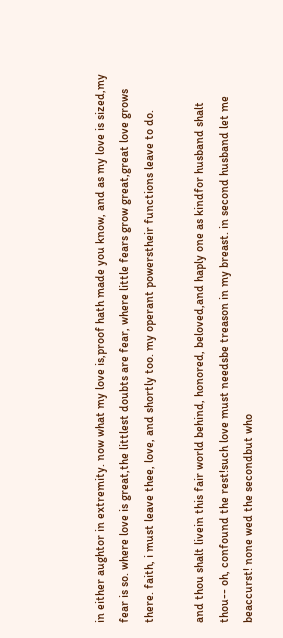in either aughtor in extremity. now what my love is,proof hath made you know, and as my love is sized,my fear is so. where love is great,the littlest doubts are fear, where little fears grow great,great love grows there. faith, i must leave thee, love, and shortly too. my operant powerstheir functions leave to do.

and thou shalt livein this fair world behind, honored, beloved,and haply one as kindfor husband shalt thou-- oh, confound the rest!such love must needsbe treason in my breast. in second husband let me beaccurst! none wed the secondbut who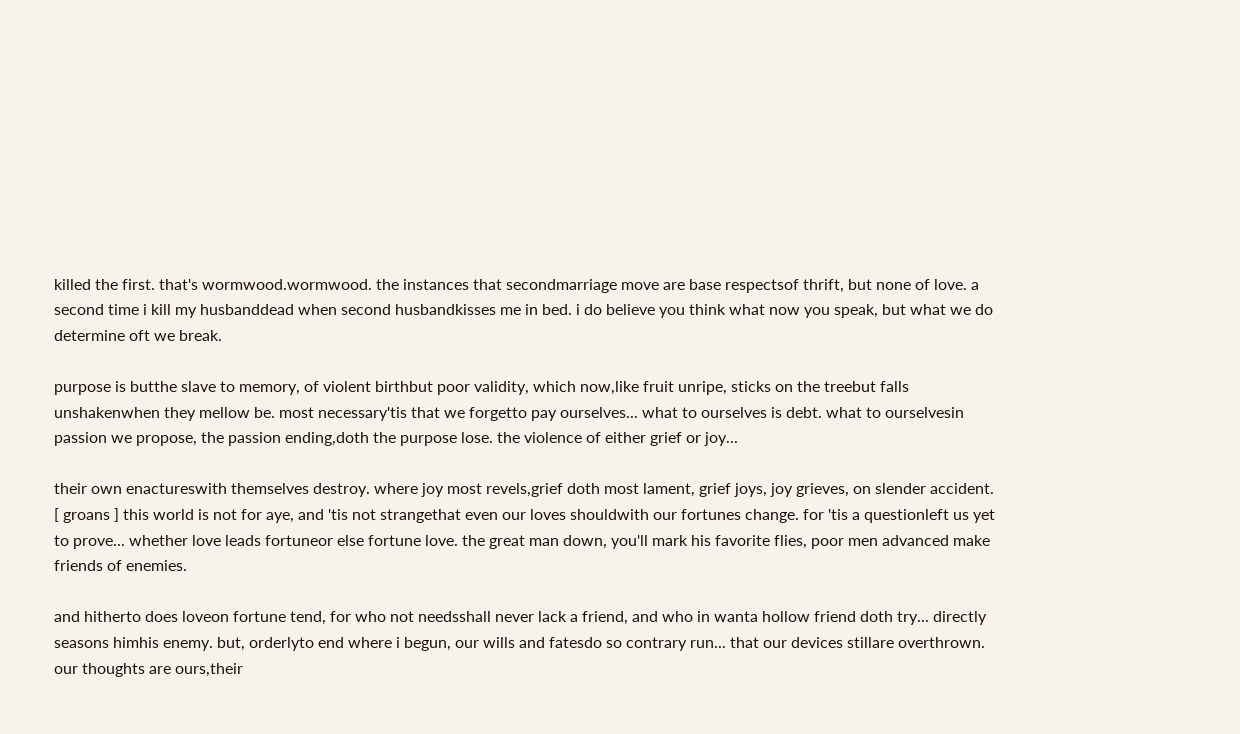killed the first. that's wormwood.wormwood. the instances that secondmarriage move are base respectsof thrift, but none of love. a second time i kill my husbanddead when second husbandkisses me in bed. i do believe you think what now you speak, but what we do determine oft we break.

purpose is butthe slave to memory, of violent birthbut poor validity, which now,like fruit unripe, sticks on the treebut falls unshakenwhen they mellow be. most necessary'tis that we forgetto pay ourselves... what to ourselves is debt. what to ourselvesin passion we propose, the passion ending,doth the purpose lose. the violence of either grief or joy...

their own enactureswith themselves destroy. where joy most revels,grief doth most lament, grief joys, joy grieves, on slender accident. [ groans ] this world is not for aye, and 'tis not strangethat even our loves shouldwith our fortunes change. for 'tis a questionleft us yet to prove... whether love leads fortuneor else fortune love. the great man down, you'll mark his favorite flies, poor men advanced make friends of enemies.

and hitherto does loveon fortune tend, for who not needsshall never lack a friend, and who in wanta hollow friend doth try... directly seasons himhis enemy. but, orderlyto end where i begun, our wills and fatesdo so contrary run... that our devices stillare overthrown. our thoughts are ours,their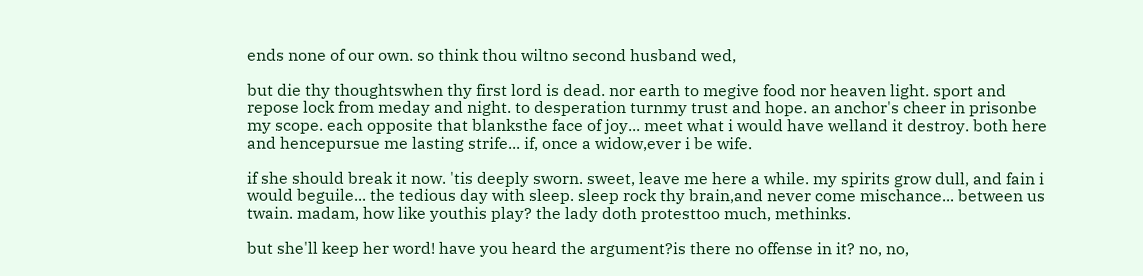ends none of our own. so think thou wiltno second husband wed,

but die thy thoughtswhen thy first lord is dead. nor earth to megive food nor heaven light. sport and repose lock from meday and night. to desperation turnmy trust and hope. an anchor's cheer in prisonbe my scope. each opposite that blanksthe face of joy... meet what i would have welland it destroy. both here and hencepursue me lasting strife... if, once a widow,ever i be wife.

if she should break it now. 'tis deeply sworn. sweet, leave me here a while. my spirits grow dull, and fain i would beguile... the tedious day with sleep. sleep rock thy brain,and never come mischance... between us twain. madam, how like youthis play? the lady doth protesttoo much, methinks.

but she'll keep her word! have you heard the argument?is there no offense in it? no, no,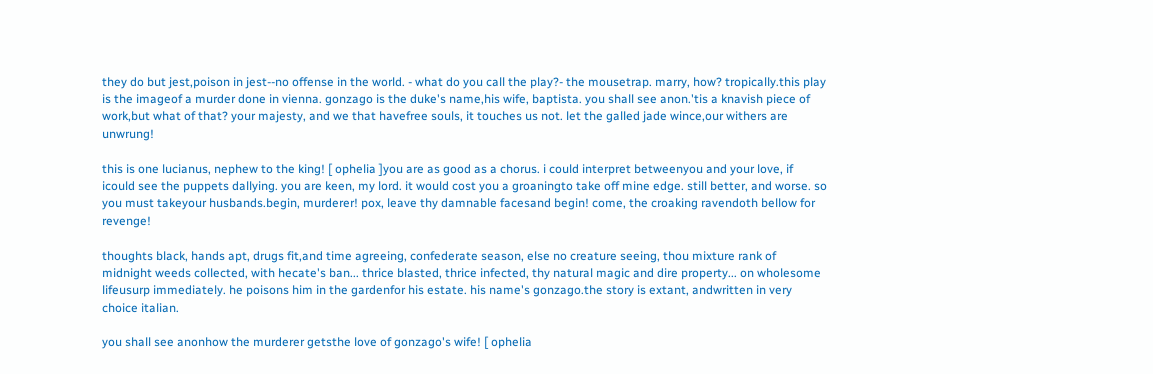they do but jest,poison in jest--no offense in the world. - what do you call the play?- the mousetrap. marry, how? tropically.this play is the imageof a murder done in vienna. gonzago is the duke's name,his wife, baptista. you shall see anon.'tis a knavish piece of work,but what of that? your majesty, and we that havefree souls, it touches us not. let the galled jade wince,our withers are unwrung!

this is one lucianus, nephew to the king! [ ophelia ]you are as good as a chorus. i could interpret betweenyou and your love, if icould see the puppets dallying. you are keen, my lord. it would cost you a groaningto take off mine edge. still better, and worse. so you must takeyour husbands.begin, murderer! pox, leave thy damnable facesand begin! come, the croaking ravendoth bellow for revenge!

thoughts black, hands apt, drugs fit,and time agreeing, confederate season, else no creature seeing, thou mixture rank of midnight weeds collected, with hecate's ban... thrice blasted, thrice infected, thy natural magic and dire property... on wholesome lifeusurp immediately. he poisons him in the gardenfor his estate. his name's gonzago.the story is extant, andwritten in very choice italian.

you shall see anonhow the murderer getsthe love of gonzago's wife! [ ophelia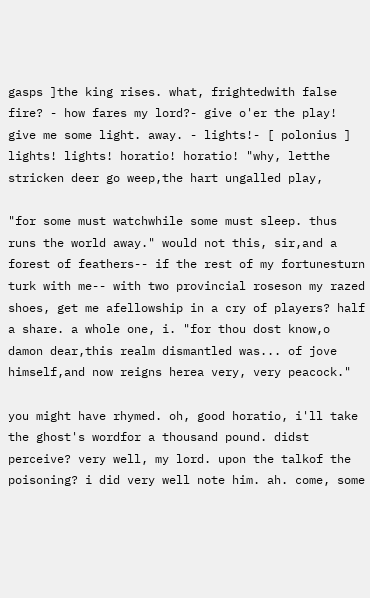gasps ]the king rises. what, frightedwith false fire? - how fares my lord?- give o'er the play! give me some light. away. - lights!- [ polonius ] lights! lights! horatio! horatio! "why, letthe stricken deer go weep,the hart ungalled play,

"for some must watchwhile some must sleep. thus runs the world away." would not this, sir,and a forest of feathers-- if the rest of my fortunesturn turk with me-- with two provincial roseson my razed shoes, get me afellowship in a cry of players? half a share. a whole one, i. "for thou dost know,o damon dear,this realm dismantled was... of jove himself,and now reigns herea very, very peacock."

you might have rhymed. oh, good horatio, i'll take the ghost's wordfor a thousand pound. didst perceive? very well, my lord. upon the talkof the poisoning? i did very well note him. ah. come, some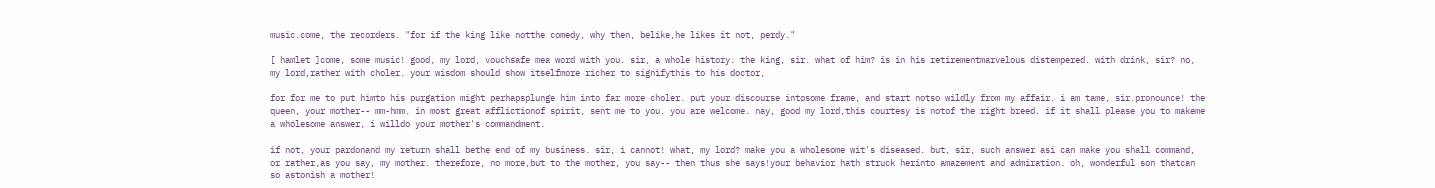music.come, the recorders. "for if the king like notthe comedy, why then, belike,he likes it not, perdy."

[ hamlet ]come, some music! good, my lord, vouchsafe mea word with you. sir, a whole history. the king, sir. what of him? is in his retirementmarvelous distempered. with drink, sir? no, my lord,rather with choler. your wisdom should show itselfmore richer to signifythis to his doctor,

for for me to put himto his purgation might perhapsplunge him into far more choler. put your discourse intosome frame, and start notso wildly from my affair. i am tame, sir.pronounce! the queen, your mother-- mm-hmm. in most great afflictionof spirit, sent me to you. you are welcome. nay, good my lord,this courtesy is notof the right breed. if it shall please you to makeme a wholesome answer, i willdo your mother's commandment.

if not, your pardonand my return shall bethe end of my business. sir, i cannot! what, my lord? make you a wholesome wit's diseased. but, sir, such answer asi can make you shall command, or rather,as you say, my mother. therefore, no more,but to the mother, you say-- then thus she says!your behavior hath struck herinto amazement and admiration. oh, wonderful son thatcan so astonish a mother!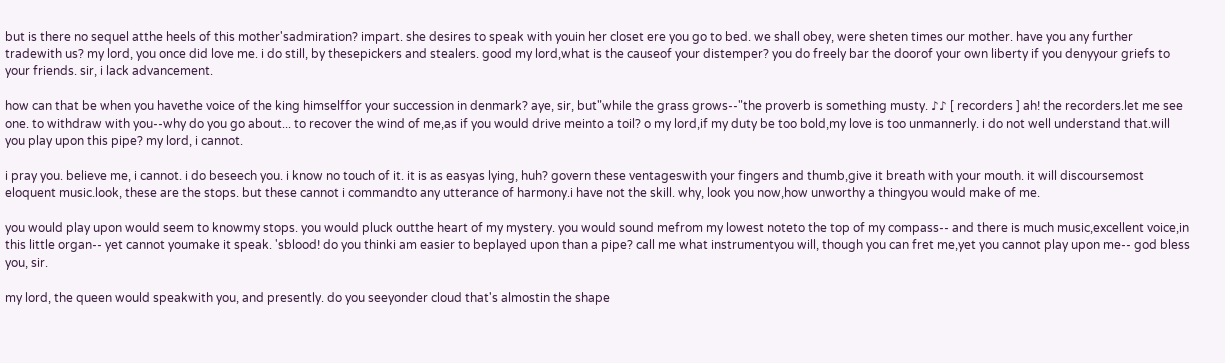but is there no sequel atthe heels of this mother'sadmiration? impart. she desires to speak with youin her closet ere you go to bed. we shall obey, were sheten times our mother. have you any further tradewith us? my lord, you once did love me. i do still, by thesepickers and stealers. good my lord,what is the causeof your distemper? you do freely bar the doorof your own liberty if you denyyour griefs to your friends. sir, i lack advancement.

how can that be when you havethe voice of the king himselffor your succession in denmark? aye, sir, but"while the grass grows--"the proverb is something musty. ♪♪ [ recorders ] ah! the recorders.let me see one. to withdraw with you--why do you go about... to recover the wind of me,as if you would drive meinto a toil? o my lord,if my duty be too bold,my love is too unmannerly. i do not well understand that.will you play upon this pipe? my lord, i cannot.

i pray you. believe me, i cannot. i do beseech you. i know no touch of it. it is as easyas lying, huh? govern these ventageswith your fingers and thumb,give it breath with your mouth. it will discoursemost eloquent music.look, these are the stops. but these cannot i commandto any utterance of harmony.i have not the skill. why, look you now,how unworthy a thingyou would make of me.

you would play upon would seem to knowmy stops. you would pluck outthe heart of my mystery. you would sound mefrom my lowest noteto the top of my compass-- and there is much music,excellent voice,in this little organ-- yet cannot youmake it speak. 'sblood! do you thinki am easier to beplayed upon than a pipe? call me what instrumentyou will, though you can fret me,yet you cannot play upon me-- god bless you, sir.

my lord, the queen would speakwith you, and presently. do you seeyonder cloud that's almostin the shape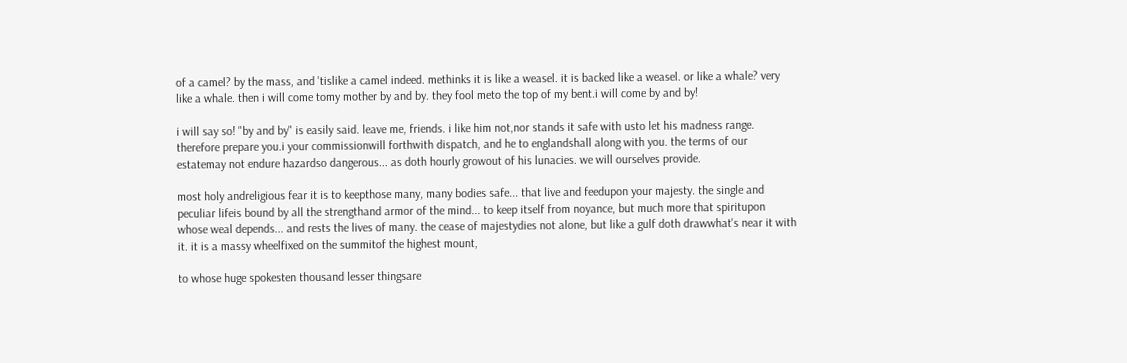of a camel? by the mass, and 'tislike a camel indeed. methinks it is like a weasel. it is backed like a weasel. or like a whale? very like a whale. then i will come tomy mother by and by. they fool meto the top of my bent.i will come by and by!

i will say so! "by and by" is easily said. leave me, friends. i like him not,nor stands it safe with usto let his madness range. therefore prepare you.i your commissionwill forthwith dispatch, and he to englandshall along with you. the terms of our estatemay not endure hazardso dangerous... as doth hourly growout of his lunacies. we will ourselves provide.

most holy andreligious fear it is to keepthose many, many bodies safe... that live and feedupon your majesty. the single and peculiar lifeis bound by all the strengthand armor of the mind... to keep itself from noyance, but much more that spiritupon whose weal depends... and rests the lives of many. the cease of majestydies not alone, but like a gulf doth drawwhat's near it with it. it is a massy wheelfixed on the summitof the highest mount,

to whose huge spokesten thousand lesser thingsare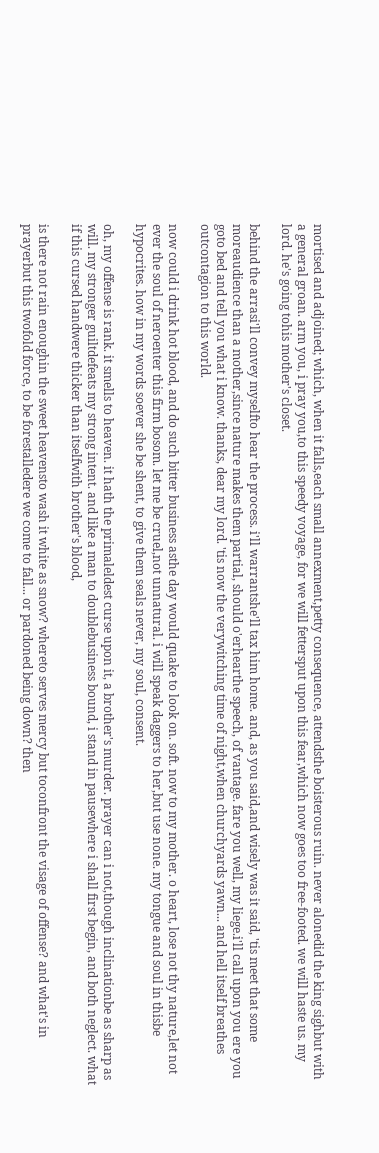mortised and adjoined; which, when it falls,each small annexment,petty consequence, attendsthe boisterous ruin. never alonedid the king sighbut with a general groan. arm you, i pray you,to this speedy voyage, for we will fettersput upon this fear,which now goes too free-footed. we will haste us. my lord. he's going tohis mother's closet.

behind the arrasi'll convey myselfto hear the process. i'll warrantshe'll tax him home. and, as you said,and wisely was it said, 'tis meet that some moreaudience than a mother,since nature makes them partial, should o'erhearthe speech, of vantage. fare you well, my liege.i'll call upon you ere you goto bed and tell you what i know. thanks, dear my lord. 'tis now the verywitching time of night,when churchyards yawn... and hell itself breathes outcontagion to this world.

now could i drink hot blood, and do such bitter business asthe day would quake to look on. soft. now to my mother. o heart, lose not thy nature,let not ever the soul of neroenter this firm bosom. let me be cruel,not unnatural. i will speak daggers to her,but use none. my tongue and soul in thisbe hypocrites. how in my words soever she be shent, to give them seals never, my soul, consent.

oh, my offense is rank. it smells to heaven. it hath the primaleldest curse upon it, a brother's murder. prayer can i not,though inclinationbe as sharp as will. my stronger guiltdefeats my strong intent. and like a man to doublebusiness bound, i stand in pausewhere i shall first begin, and both neglect. what if this cursed handwere thicker than itselfwith brother's blood,

is there not rain enoughin the sweet heavensto wash it white as snow? whereto serves mercy but toconfront the visage of offense? and what's in prayerbut this twofold force, to be forestalledere we come to fall... or pardoned being down? then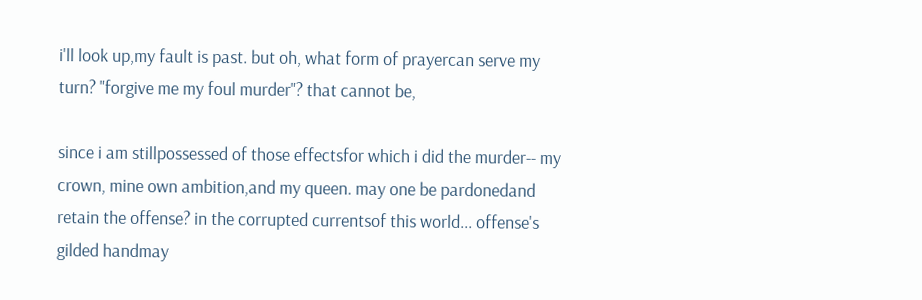i'll look up,my fault is past. but oh, what form of prayercan serve my turn? "forgive me my foul murder"? that cannot be,

since i am stillpossessed of those effectsfor which i did the murder-- my crown, mine own ambition,and my queen. may one be pardonedand retain the offense? in the corrupted currentsof this world... offense's gilded handmay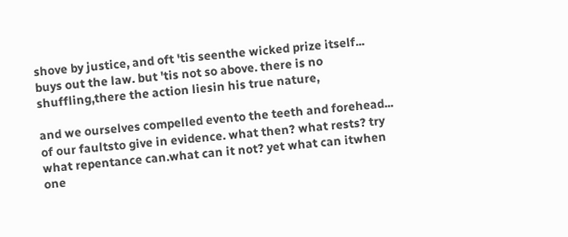shove by justice, and oft 'tis seenthe wicked prize itself... buys out the law. but 'tis not so above. there is no shuffling,there the action liesin his true nature,

and we ourselves compelled evento the teeth and forehead... of our faultsto give in evidence. what then? what rests? try what repentance can.what can it not? yet what can itwhen one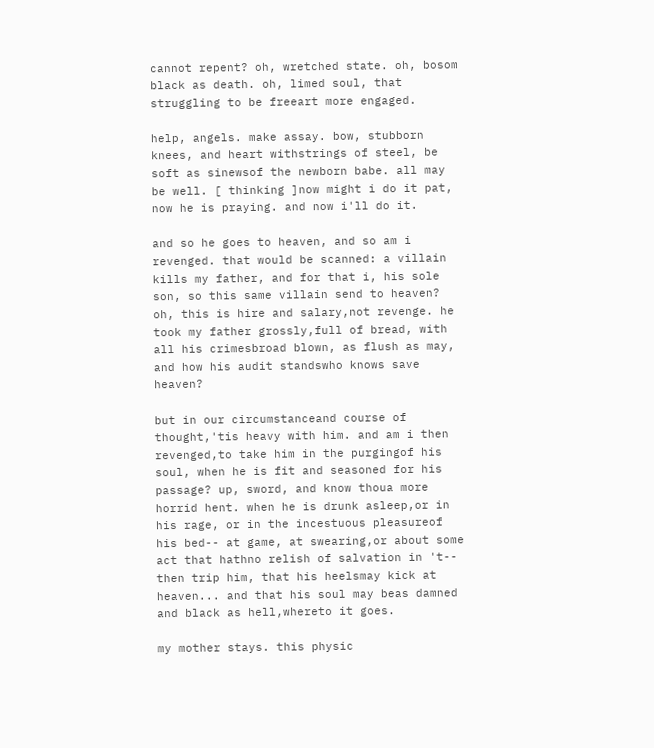cannot repent? oh, wretched state. oh, bosom black as death. oh, limed soul, that struggling to be freeart more engaged.

help, angels. make assay. bow, stubborn knees, and heart withstrings of steel, be soft as sinewsof the newborn babe. all may be well. [ thinking ]now might i do it pat, now he is praying. and now i'll do it.

and so he goes to heaven, and so am i revenged. that would be scanned: a villain kills my father, and for that i, his sole son, so this same villain send to heaven? oh, this is hire and salary,not revenge. he took my father grossly,full of bread, with all his crimesbroad blown, as flush as may, and how his audit standswho knows save heaven?

but in our circumstanceand course of thought,'tis heavy with him. and am i then revenged,to take him in the purgingof his soul, when he is fit and seasoned for his passage? up, sword, and know thoua more horrid hent. when he is drunk asleep,or in his rage, or in the incestuous pleasureof his bed-- at game, at swearing,or about some act that hathno relish of salvation in 't-- then trip him, that his heelsmay kick at heaven... and that his soul may beas damned and black as hell,whereto it goes.

my mother stays. this physic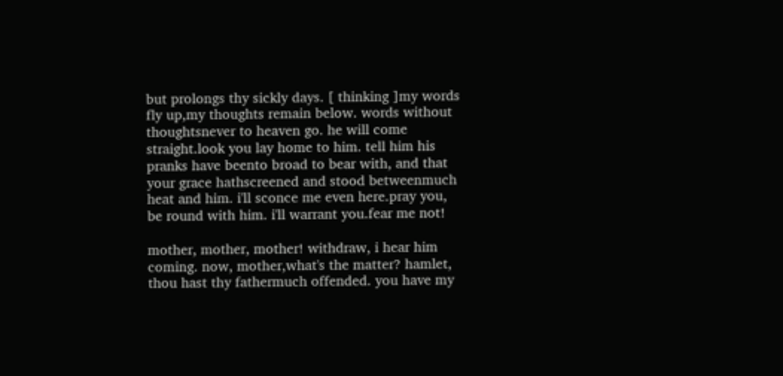but prolongs thy sickly days. [ thinking ]my words fly up,my thoughts remain below. words without thoughtsnever to heaven go. he will come straight.look you lay home to him. tell him his pranks have beento broad to bear with, and that your grace hathscreened and stood betweenmuch heat and him. i'll sconce me even here.pray you, be round with him. i'll warrant you.fear me not!

mother, mother, mother! withdraw, i hear him coming. now, mother,what's the matter? hamlet, thou hast thy fathermuch offended. you have my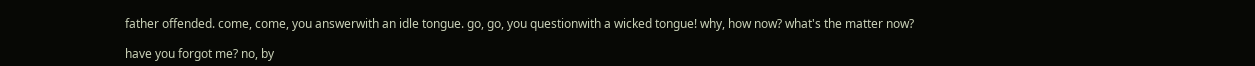father offended. come, come, you answerwith an idle tongue. go, go, you questionwith a wicked tongue! why, how now? what's the matter now?

have you forgot me? no, by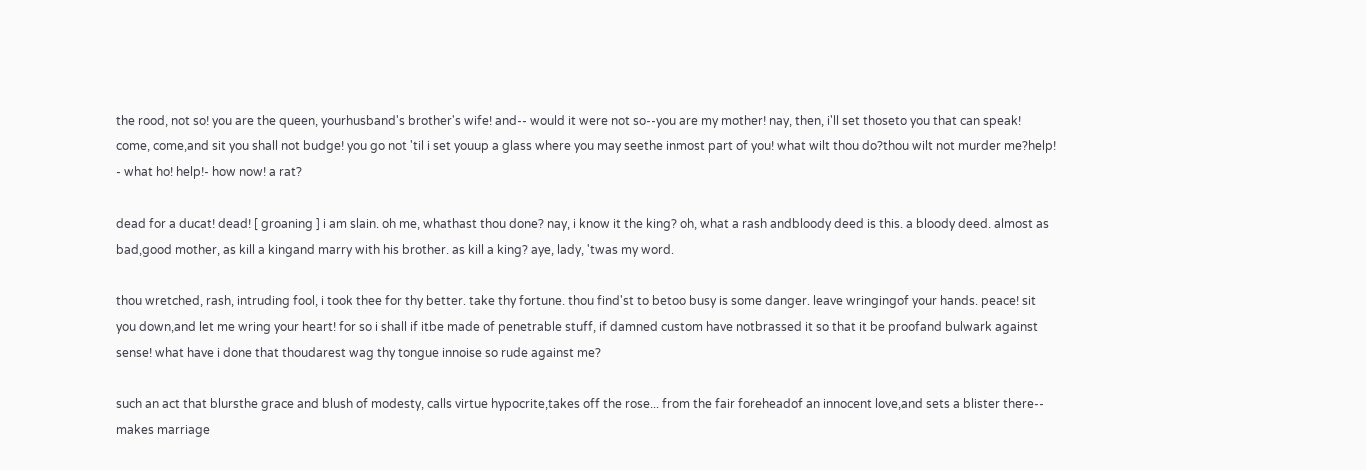the rood, not so! you are the queen, yourhusband's brother's wife! and-- would it were not so--you are my mother! nay, then, i'll set thoseto you that can speak! come, come,and sit you shall not budge! you go not 'til i set youup a glass where you may seethe inmost part of you! what wilt thou do?thou wilt not murder me?help! - what ho! help!- how now! a rat?

dead for a ducat! dead! [ groaning ] i am slain. oh me, whathast thou done? nay, i know it the king? oh, what a rash andbloody deed is this. a bloody deed. almost as bad,good mother, as kill a kingand marry with his brother. as kill a king? aye, lady, 'twas my word.

thou wretched, rash, intruding fool, i took thee for thy better. take thy fortune. thou find'st to betoo busy is some danger. leave wringingof your hands. peace! sit you down,and let me wring your heart! for so i shall if itbe made of penetrable stuff, if damned custom have notbrassed it so that it be proofand bulwark against sense! what have i done that thoudarest wag thy tongue innoise so rude against me?

such an act that blursthe grace and blush of modesty, calls virtue hypocrite,takes off the rose... from the fair foreheadof an innocent love,and sets a blister there-- makes marriage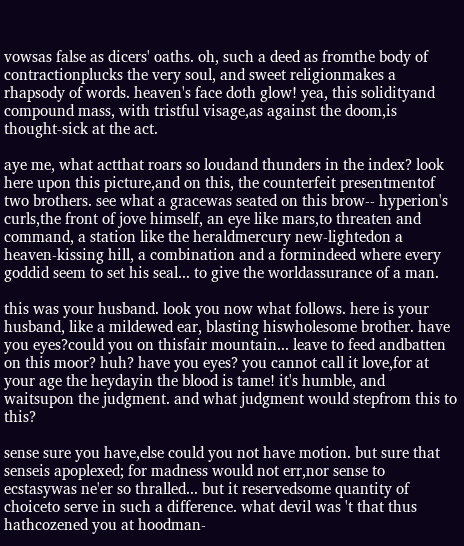vowsas false as dicers' oaths. oh, such a deed as fromthe body of contractionplucks the very soul, and sweet religionmakes a rhapsody of words. heaven's face doth glow! yea, this solidityand compound mass, with tristful visage,as against the doom,is thought-sick at the act.

aye me, what actthat roars so loudand thunders in the index? look here upon this picture,and on this, the counterfeit presentmentof two brothers. see what a gracewas seated on this brow-- hyperion's curls,the front of jove himself, an eye like mars,to threaten and command, a station like the heraldmercury new-lightedon a heaven-kissing hill, a combination and a formindeed where every goddid seem to set his seal... to give the worldassurance of a man.

this was your husband. look you now what follows. here is your husband, like a mildewed ear, blasting hiswholesome brother. have you eyes?could you on thisfair mountain... leave to feed andbatten on this moor? huh? have you eyes? you cannot call it love,for at your age the heydayin the blood is tame! it's humble, and waitsupon the judgment. and what judgment would stepfrom this to this?

sense sure you have,else could you not have motion. but sure that senseis apoplexed; for madness would not err,nor sense to ecstasywas ne'er so thralled... but it reservedsome quantity of choiceto serve in such a difference. what devil was 't that thus hathcozened you at hoodman-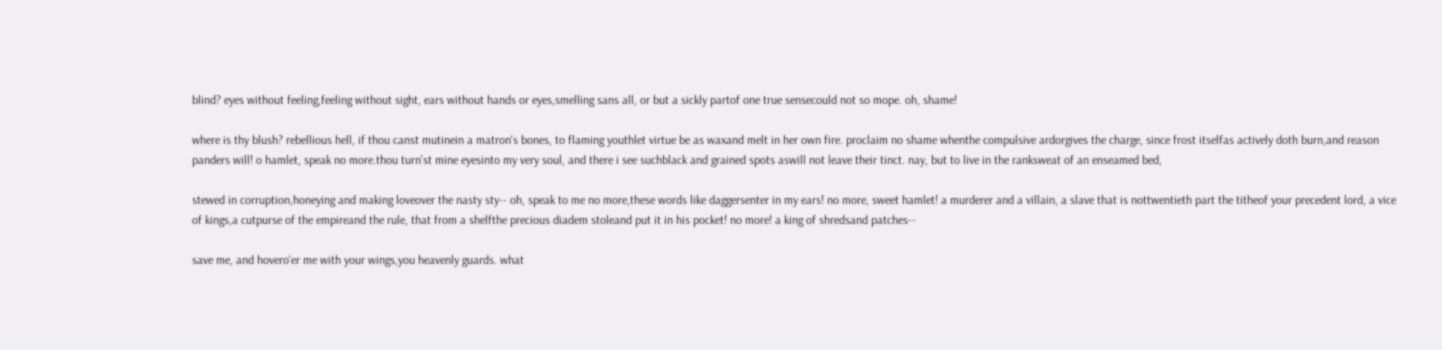blind? eyes without feeling,feeling without sight, ears without hands or eyes,smelling sans all, or but a sickly partof one true sensecould not so mope. oh, shame!

where is thy blush? rebellious hell, if thou canst mutinein a matron's bones, to flaming youthlet virtue be as waxand melt in her own fire. proclaim no shame whenthe compulsive ardorgives the charge, since frost itselfas actively doth burn,and reason panders will! o hamlet, speak no more.thou turn'st mine eyesinto my very soul, and there i see suchblack and grained spots aswill not leave their tinct. nay, but to live in the ranksweat of an enseamed bed,

stewed in corruption,honeying and making loveover the nasty sty-- oh, speak to me no more,these words like daggersenter in my ears! no more, sweet hamlet! a murderer and a villain, a slave that is nottwentieth part the titheof your precedent lord, a vice of kings,a cutpurse of the empireand the rule, that from a shelfthe precious diadem stoleand put it in his pocket! no more! a king of shredsand patches--

save me, and hovero'er me with your wings,you heavenly guards. what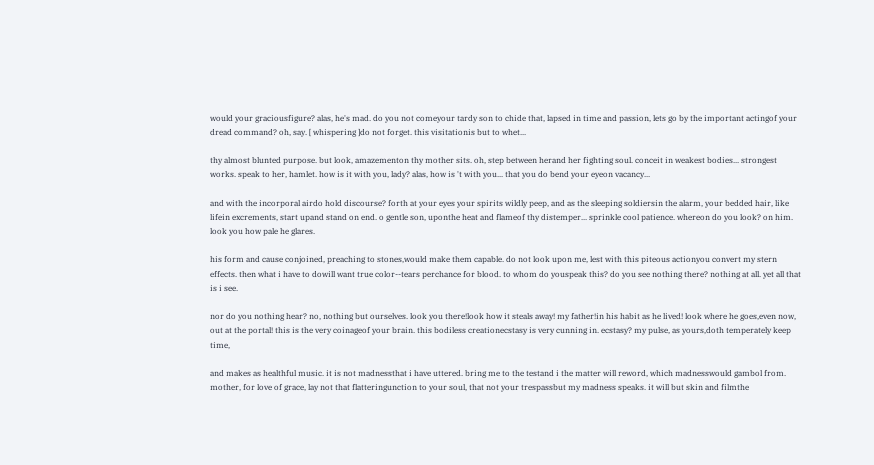would your graciousfigure? alas, he's mad. do you not comeyour tardy son to chide that, lapsed in time and passion, lets go by the important actingof your dread command? oh, say. [ whispering ]do not forget. this visitationis but to whet...

thy almost blunted purpose. but look, amazementon thy mother sits. oh, step between herand her fighting soul. conceit in weakest bodies... strongest works. speak to her, hamlet. how is it with you, lady? alas, how is 't with you... that you do bend your eyeon vacancy...

and with the incorporal airdo hold discourse? forth at your eyes your spirits wildly peep, and as the sleeping soldiersin the alarm, your bedded hair, like lifein excrements, start upand stand on end. o gentle son, uponthe heat and flameof thy distemper... sprinkle cool patience. whereon do you look? on him. look you how pale he glares.

his form and cause conjoined, preaching to stones,would make them capable. do not look upon me, lest with this piteous actionyou convert my stern effects. then what i have to dowill want true color--tears perchance for blood. to whom do youspeak this? do you see nothing there? nothing at all. yet all that is i see.

nor do you nothing hear? no, nothing but ourselves. look you there!look how it steals away! my father!in his habit as he lived! look where he goes,even now, out at the portal! this is the very coinageof your brain. this bodiless creationecstasy is very cunning in. ecstasy? my pulse, as yours,doth temperately keep time,

and makes as healthful music. it is not madnessthat i have uttered. bring me to the testand i the matter will reword, which madnesswould gambol from. mother, for love of grace, lay not that flatteringunction to your soul, that not your trespassbut my madness speaks. it will but skin and filmthe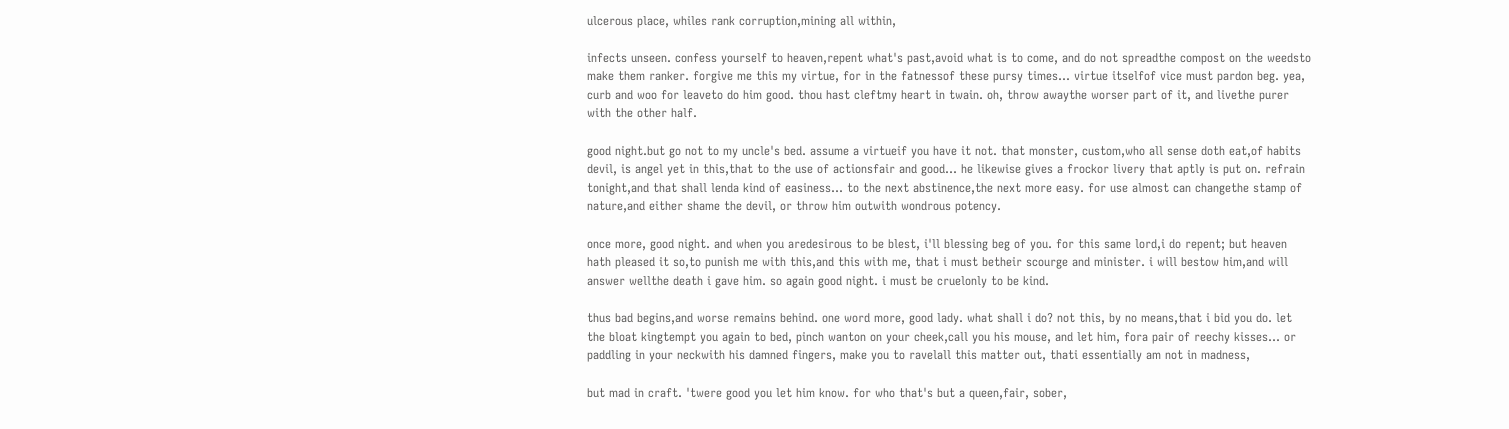ulcerous place, whiles rank corruption,mining all within,

infects unseen. confess yourself to heaven,repent what's past,avoid what is to come, and do not spreadthe compost on the weedsto make them ranker. forgive me this my virtue, for in the fatnessof these pursy times... virtue itselfof vice must pardon beg. yea, curb and woo for leaveto do him good. thou hast cleftmy heart in twain. oh, throw awaythe worser part of it, and livethe purer with the other half.

good night.but go not to my uncle's bed. assume a virtueif you have it not. that monster, custom,who all sense doth eat,of habits devil, is angel yet in this,that to the use of actionsfair and good... he likewise gives a frockor livery that aptly is put on. refrain tonight,and that shall lenda kind of easiness... to the next abstinence,the next more easy. for use almost can changethe stamp of nature,and either shame the devil, or throw him outwith wondrous potency.

once more, good night. and when you aredesirous to be blest, i'll blessing beg of you. for this same lord,i do repent; but heaven hath pleased it so,to punish me with this,and this with me, that i must betheir scourge and minister. i will bestow him,and will answer wellthe death i gave him. so again good night. i must be cruelonly to be kind.

thus bad begins,and worse remains behind. one word more, good lady. what shall i do? not this, by no means,that i bid you do. let the bloat kingtempt you again to bed, pinch wanton on your cheek,call you his mouse, and let him, fora pair of reechy kisses... or paddling in your neckwith his damned fingers, make you to ravelall this matter out, thati essentially am not in madness,

but mad in craft. 'twere good you let him know. for who that's but a queen,fair, sober,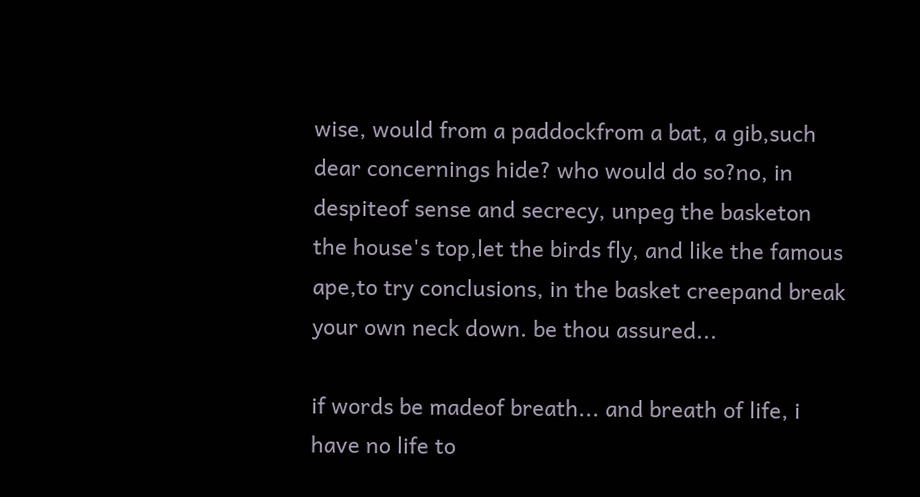wise, would from a paddockfrom a bat, a gib,such dear concernings hide? who would do so?no, in despiteof sense and secrecy, unpeg the basketon the house's top,let the birds fly, and like the famous ape,to try conclusions, in the basket creepand break your own neck down. be thou assured...

if words be madeof breath... and breath of life, i have no life to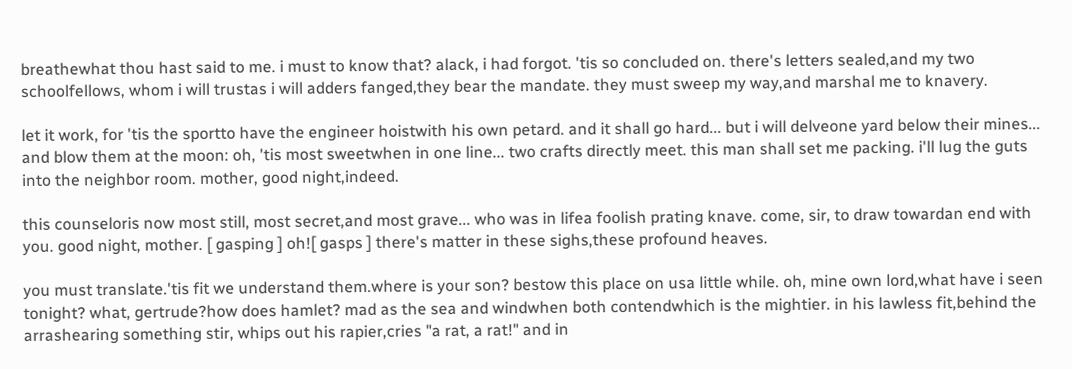breathewhat thou hast said to me. i must to know that? alack, i had forgot. 'tis so concluded on. there's letters sealed,and my two schoolfellows, whom i will trustas i will adders fanged,they bear the mandate. they must sweep my way,and marshal me to knavery.

let it work, for 'tis the sportto have the engineer hoistwith his own petard. and it shall go hard... but i will delveone yard below their mines... and blow them at the moon: oh, 'tis most sweetwhen in one line... two crafts directly meet. this man shall set me packing. i'll lug the guts into the neighbor room. mother, good night,indeed.

this counseloris now most still, most secret,and most grave... who was in lifea foolish prating knave. come, sir, to draw towardan end with you. good night, mother. [ gasping ] oh![ gasps ] there's matter in these sighs,these profound heaves.

you must translate.'tis fit we understand them.where is your son? bestow this place on usa little while. oh, mine own lord,what have i seen tonight? what, gertrude?how does hamlet? mad as the sea and windwhen both contendwhich is the mightier. in his lawless fit,behind the arrashearing something stir, whips out his rapier,cries "a rat, a rat!" and in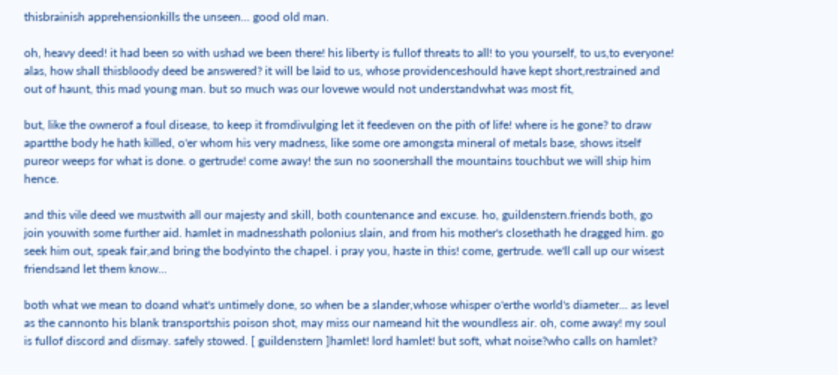thisbrainish apprehensionkills the unseen... good old man.

oh, heavy deed! it had been so with ushad we been there! his liberty is fullof threats to all! to you yourself, to us,to everyone! alas, how shall thisbloody deed be answered? it will be laid to us, whose providenceshould have kept short,restrained and out of haunt, this mad young man. but so much was our lovewe would not understandwhat was most fit,

but, like the ownerof a foul disease, to keep it fromdivulging let it feedeven on the pith of life! where is he gone? to draw apartthe body he hath killed, o'er whom his very madness, like some ore amongsta mineral of metals base, shows itself pureor weeps for what is done. o gertrude! come away! the sun no soonershall the mountains touchbut we will ship him hence.

and this vile deed we mustwith all our majesty and skill, both countenance and excuse. ho, guildenstern.friends both, go join youwith some further aid. hamlet in madnesshath polonius slain, and from his mother's closethath he dragged him. go seek him out, speak fair,and bring the bodyinto the chapel. i pray you, haste in this! come, gertrude. we'll call up our wisest friendsand let them know...

both what we mean to doand what's untimely done, so when be a slander,whose whisper o'erthe world's diameter... as level as the cannonto his blank transportshis poison shot, may miss our nameand hit the woundless air. oh, come away! my soul is fullof discord and dismay. safely stowed. [ guildenstern ]hamlet! lord hamlet! but soft, what noise?who calls on hamlet?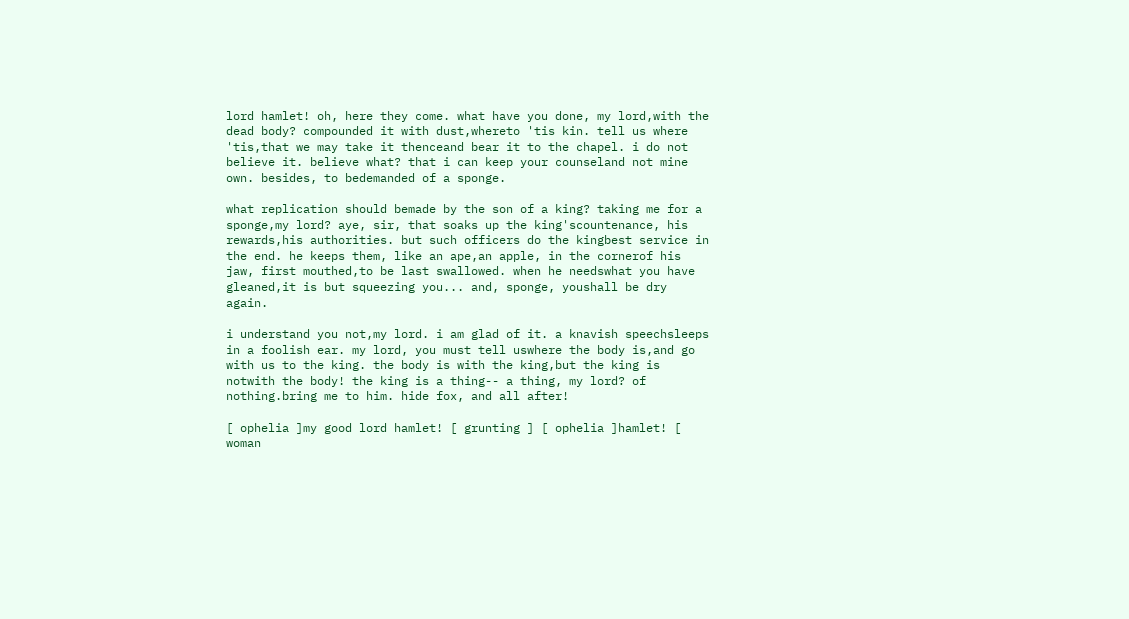lord hamlet! oh, here they come. what have you done, my lord,with the dead body? compounded it with dust,whereto 'tis kin. tell us where 'tis,that we may take it thenceand bear it to the chapel. i do not believe it. believe what? that i can keep your counseland not mine own. besides, to bedemanded of a sponge.

what replication should bemade by the son of a king? taking me for a sponge,my lord? aye, sir, that soaks up the king'scountenance, his rewards,his authorities. but such officers do the kingbest service in the end. he keeps them, like an ape,an apple, in the cornerof his jaw, first mouthed,to be last swallowed. when he needswhat you have gleaned,it is but squeezing you... and, sponge, youshall be dry again.

i understand you not,my lord. i am glad of it. a knavish speechsleeps in a foolish ear. my lord, you must tell uswhere the body is,and go with us to the king. the body is with the king,but the king is notwith the body! the king is a thing-- a thing, my lord? of nothing.bring me to him. hide fox, and all after!

[ ophelia ]my good lord hamlet! [ grunting ] [ ophelia ]hamlet! [ woman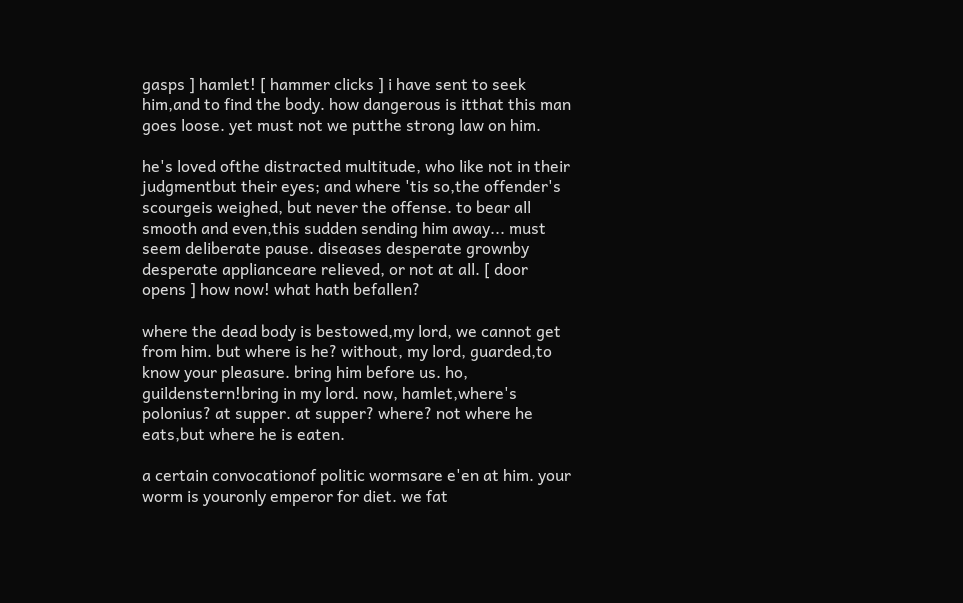gasps ] hamlet! [ hammer clicks ] i have sent to seek him,and to find the body. how dangerous is itthat this man goes loose. yet must not we putthe strong law on him.

he's loved ofthe distracted multitude, who like not in their judgmentbut their eyes; and where 'tis so,the offender's scourgeis weighed, but never the offense. to bear all smooth and even,this sudden sending him away... must seem deliberate pause. diseases desperate grownby desperate applianceare relieved, or not at all. [ door opens ] how now! what hath befallen?

where the dead body is bestowed,my lord, we cannot get from him. but where is he? without, my lord, guarded,to know your pleasure. bring him before us. ho, guildenstern!bring in my lord. now, hamlet,where's polonius? at supper. at supper? where? not where he eats,but where he is eaten.

a certain convocationof politic wormsare e'en at him. your worm is youronly emperor for diet. we fat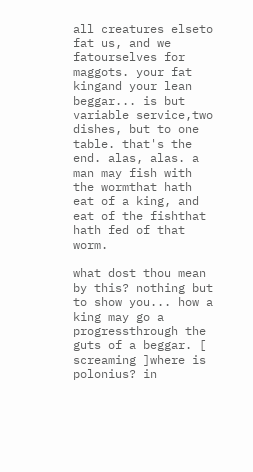all creatures elseto fat us, and we fatourselves for maggots. your fat kingand your lean beggar... is but variable service,two dishes, but to one table. that's the end. alas, alas. a man may fish with the wormthat hath eat of a king, and eat of the fishthat hath fed of that worm.

what dost thou mean by this? nothing but to show you... how a king may go a progressthrough the guts of a beggar. [ screaming ]where is polonius? in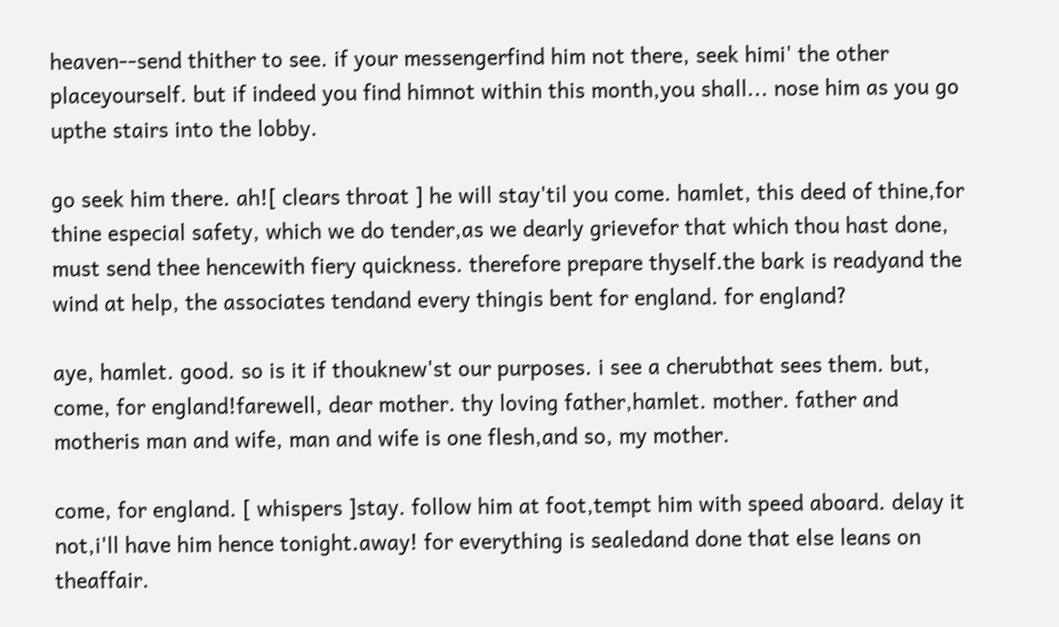heaven--send thither to see. if your messengerfind him not there, seek himi' the other placeyourself. but if indeed you find himnot within this month,you shall... nose him as you go upthe stairs into the lobby.

go seek him there. ah![ clears throat ] he will stay'til you come. hamlet, this deed of thine,for thine especial safety, which we do tender,as we dearly grievefor that which thou hast done, must send thee hencewith fiery quickness. therefore prepare thyself.the bark is readyand the wind at help, the associates tendand every thingis bent for england. for england?

aye, hamlet. good. so is it if thouknew'st our purposes. i see a cherubthat sees them. but, come, for england!farewell, dear mother. thy loving father,hamlet. mother. father and motheris man and wife, man and wife is one flesh,and so, my mother.

come, for england. [ whispers ]stay. follow him at foot,tempt him with speed aboard. delay it not,i'll have him hence tonight.away! for everything is sealedand done that else leans on theaffair.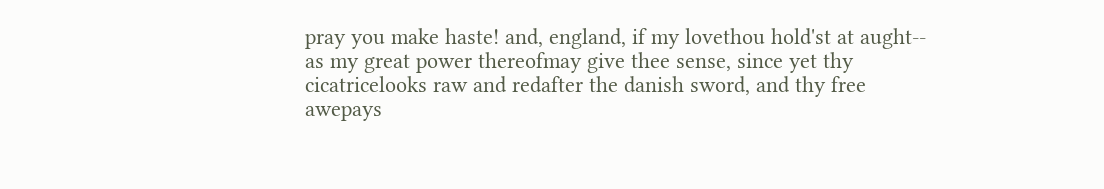pray you make haste! and, england, if my lovethou hold'st at aught-- as my great power thereofmay give thee sense, since yet thy cicatricelooks raw and redafter the danish sword, and thy free awepays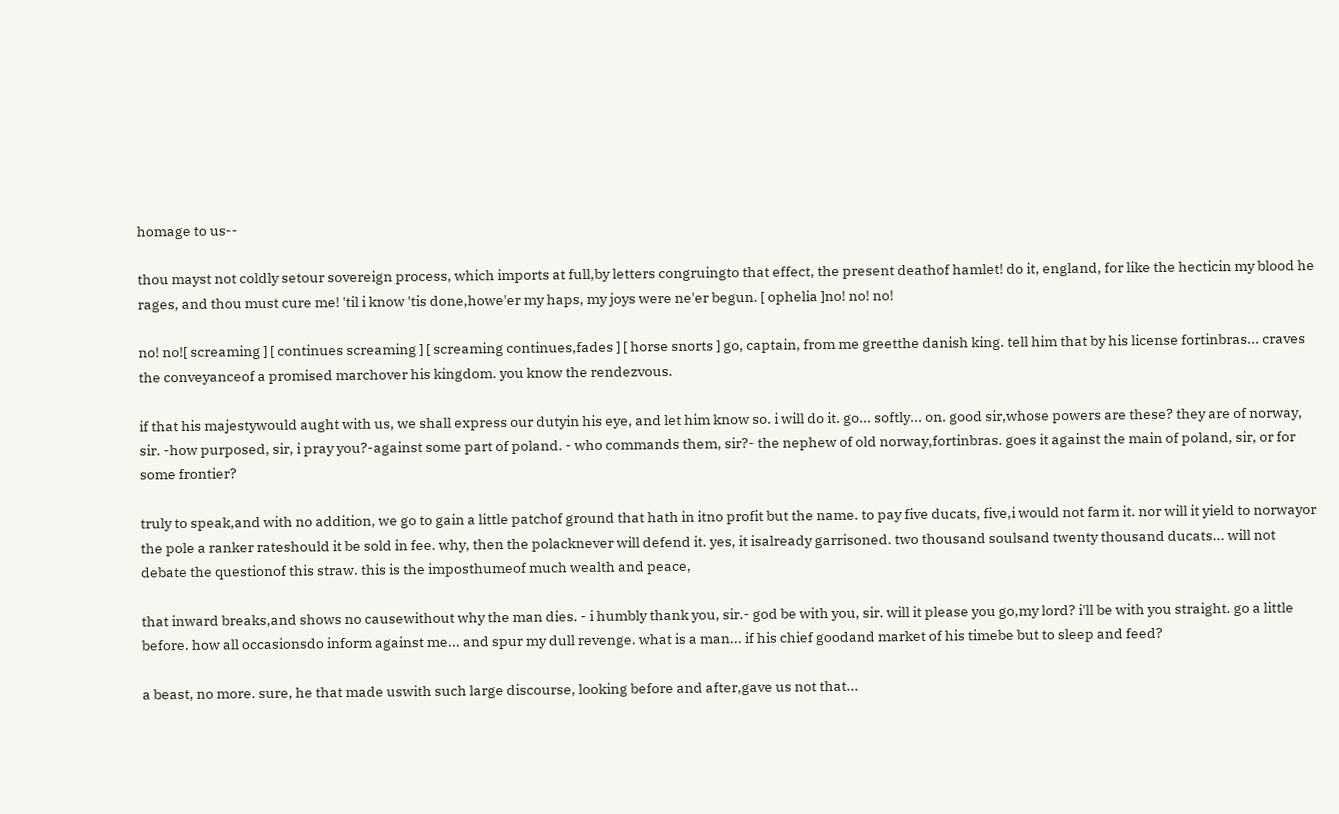homage to us--

thou mayst not coldly setour sovereign process, which imports at full,by letters congruingto that effect, the present deathof hamlet! do it, england, for like the hecticin my blood he rages, and thou must cure me! 'til i know 'tis done,howe'er my haps, my joys were ne'er begun. [ ophelia ]no! no! no!

no! no![ screaming ] [ continues screaming ] [ screaming continues,fades ] [ horse snorts ] go, captain, from me greetthe danish king. tell him that by his license fortinbras... craves the conveyanceof a promised marchover his kingdom. you know the rendezvous.

if that his majestywould aught with us, we shall express our dutyin his eye, and let him know so. i will do it. go... softly... on. good sir,whose powers are these? they are of norway, sir. -how purposed, sir, i pray you?-against some part of poland. - who commands them, sir?- the nephew of old norway,fortinbras. goes it against the main of poland, sir, or for some frontier?

truly to speak,and with no addition, we go to gain a little patchof ground that hath in itno profit but the name. to pay five ducats, five,i would not farm it. nor will it yield to norwayor the pole a ranker rateshould it be sold in fee. why, then the polacknever will defend it. yes, it isalready garrisoned. two thousand soulsand twenty thousand ducats... will not debate the questionof this straw. this is the imposthumeof much wealth and peace,

that inward breaks,and shows no causewithout why the man dies. - i humbly thank you, sir.- god be with you, sir. will it please you go,my lord? i'll be with you straight. go a little before. how all occasionsdo inform against me... and spur my dull revenge. what is a man... if his chief goodand market of his timebe but to sleep and feed?

a beast, no more. sure, he that made uswith such large discourse, looking before and after,gave us not that...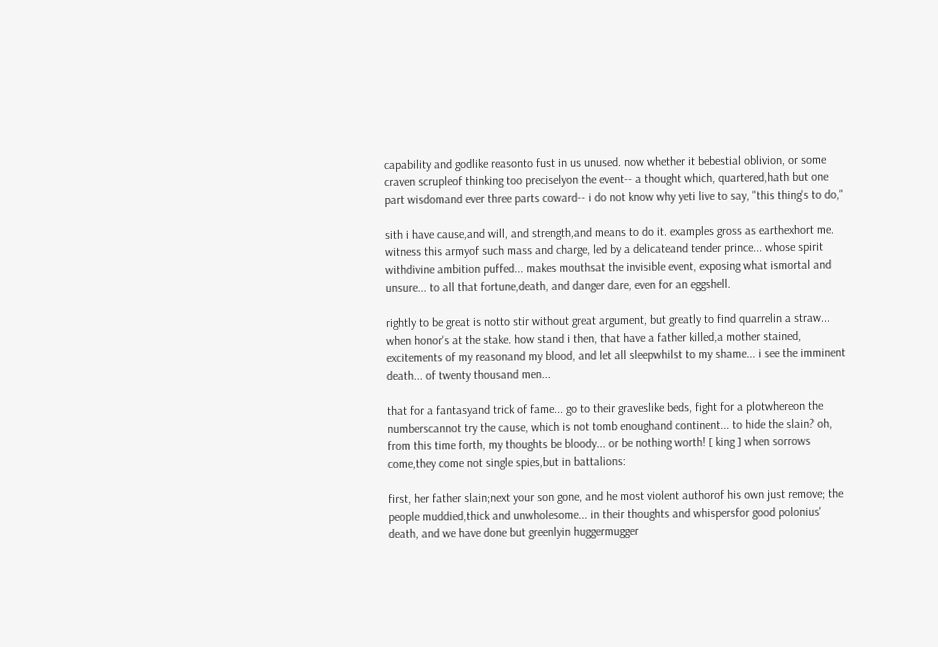capability and godlike reasonto fust in us unused. now whether it bebestial oblivion, or some craven scrupleof thinking too preciselyon the event-- a thought which, quartered,hath but one part wisdomand ever three parts coward-- i do not know why yeti live to say, "this thing's to do,"

sith i have cause,and will, and strength,and means to do it. examples gross as earthexhort me. witness this armyof such mass and charge, led by a delicateand tender prince... whose spirit withdivine ambition puffed... makes mouthsat the invisible event, exposing what ismortal and unsure... to all that fortune,death, and danger dare, even for an eggshell.

rightly to be great is notto stir without great argument, but greatly to find quarrelin a straw... when honor's at the stake. how stand i then, that have a father killed,a mother stained, excitements of my reasonand my blood, and let all sleepwhilst to my shame... i see the imminent death... of twenty thousand men...

that for a fantasyand trick of fame... go to their graveslike beds, fight for a plotwhereon the numberscannot try the cause, which is not tomb enoughand continent... to hide the slain? oh, from this time forth, my thoughts be bloody... or be nothing worth! [ king ] when sorrows come,they come not single spies,but in battalions:

first, her father slain;next your son gone, and he most violent authorof his own just remove; the people muddied,thick and unwholesome... in their thoughts and whispersfor good polonius' death, and we have done but greenlyin huggermugger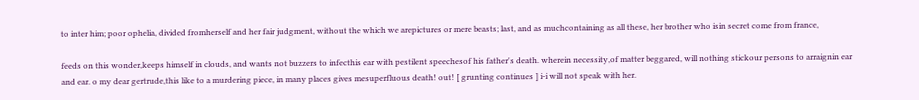to inter him; poor ophelia, divided fromherself and her fair judgment, without the which we arepictures or mere beasts; last, and as muchcontaining as all these, her brother who isin secret come from france,

feeds on this wonder,keeps himself in clouds, and wants not buzzers to infecthis ear with pestilent speechesof his father's death. wherein necessity,of matter beggared, will nothing stickour persons to arraignin ear and ear. o my dear gertrude,this like to a murdering piece, in many places gives mesuperfluous death! out! [ grunting continues ] i-i will not speak with her.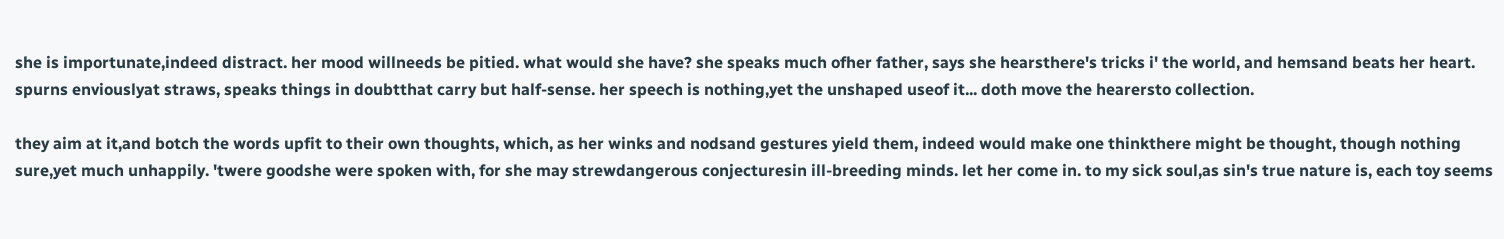she is importunate,indeed distract. her mood willneeds be pitied. what would she have? she speaks much ofher father, says she hearsthere's tricks i' the world, and hemsand beats her heart. spurns enviouslyat straws, speaks things in doubtthat carry but half-sense. her speech is nothing,yet the unshaped useof it... doth move the hearersto collection.

they aim at it,and botch the words upfit to their own thoughts, which, as her winks and nodsand gestures yield them, indeed would make one thinkthere might be thought, though nothing sure,yet much unhappily. 'twere goodshe were spoken with, for she may strewdangerous conjecturesin ill-breeding minds. let her come in. to my sick soul,as sin's true nature is, each toy seems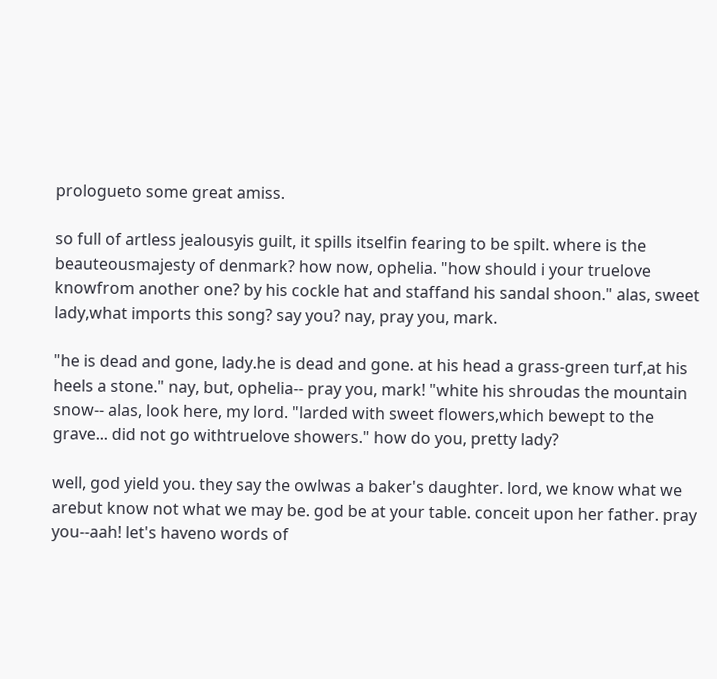prologueto some great amiss.

so full of artless jealousyis guilt, it spills itselfin fearing to be spilt. where is the beauteousmajesty of denmark? how now, ophelia. "how should i your truelove knowfrom another one? by his cockle hat and staffand his sandal shoon." alas, sweet lady,what imports this song? say you? nay, pray you, mark.

"he is dead and gone, lady.he is dead and gone. at his head a grass-green turf,at his heels a stone." nay, but, ophelia-- pray you, mark! "white his shroudas the mountain snow-- alas, look here, my lord. "larded with sweet flowers,which bewept to the grave... did not go withtruelove showers." how do you, pretty lady?

well, god yield you. they say the owlwas a baker's daughter. lord, we know what we arebut know not what we may be. god be at your table. conceit upon her father. pray you--aah! let's haveno words of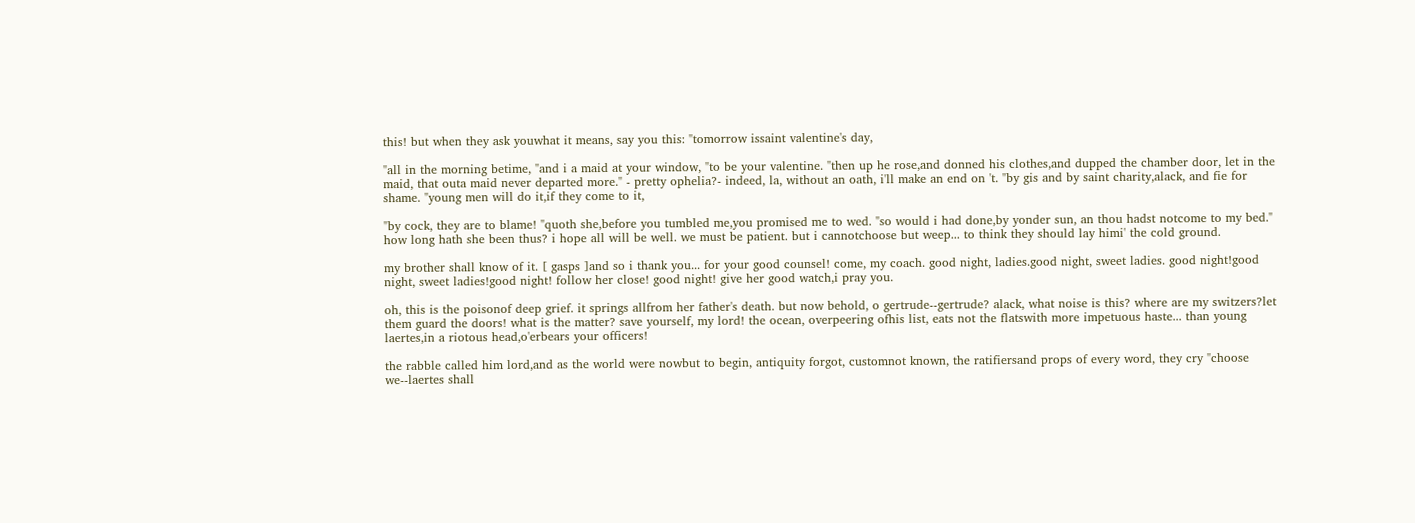this! but when they ask youwhat it means, say you this: "tomorrow issaint valentine's day,

"all in the morning betime, "and i a maid at your window, "to be your valentine. "then up he rose,and donned his clothes,and dupped the chamber door, let in the maid, that outa maid never departed more." - pretty ophelia?- indeed, la, without an oath, i'll make an end on 't. "by gis and by saint charity,alack, and fie for shame. "young men will do it,if they come to it,

"by cock, they are to blame! "quoth she,before you tumbled me,you promised me to wed. "so would i had done,by yonder sun, an thou hadst notcome to my bed." how long hath she been thus? i hope all will be well. we must be patient. but i cannotchoose but weep... to think they should lay himi' the cold ground.

my brother shall know of it. [ gasps ]and so i thank you... for your good counsel! come, my coach. good night, ladies.good night, sweet ladies. good night!good night, sweet ladies!good night! follow her close! good night! give her good watch,i pray you.

oh, this is the poisonof deep grief. it springs allfrom her father's death. but now behold, o gertrude--gertrude? alack, what noise is this? where are my switzers?let them guard the doors! what is the matter? save yourself, my lord! the ocean, overpeering ofhis list, eats not the flatswith more impetuous haste... than young laertes,in a riotous head,o'erbears your officers!

the rabble called him lord,and as the world were nowbut to begin, antiquity forgot, customnot known, the ratifiersand props of every word, they cry "choose we--laertes shall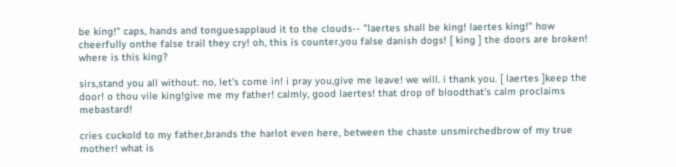be king!" caps, hands and tonguesapplaud it to the clouds-- "laertes shall be king! laertes king!" how cheerfully onthe false trail they cry! oh, this is counter,you false danish dogs! [ king ] the doors are broken! where is this king?

sirs,stand you all without. no, let's come in! i pray you,give me leave! we will. i thank you. [ laertes ]keep the door! o thou vile king!give me my father! calmly, good laertes! that drop of bloodthat's calm proclaims mebastard!

cries cuckold to my father,brands the harlot even here, between the chaste unsmirchedbrow of my true mother! what is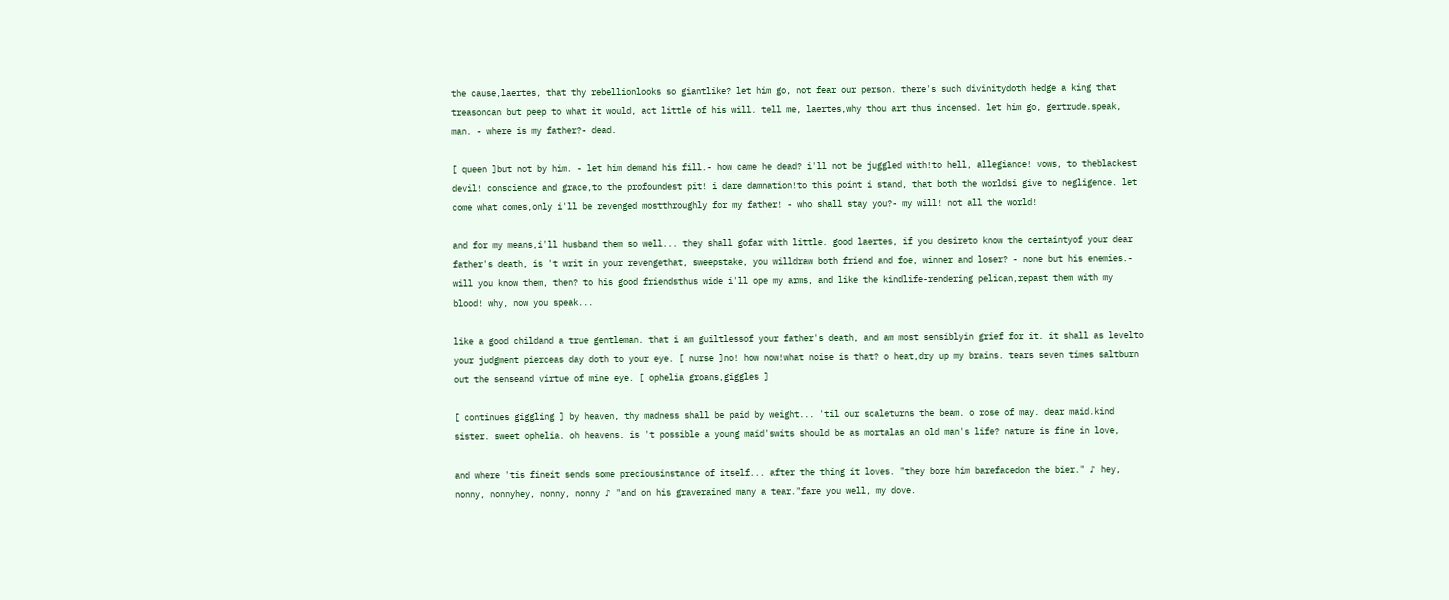the cause,laertes, that thy rebellionlooks so giantlike? let him go, not fear our person. there's such divinitydoth hedge a king that treasoncan but peep to what it would, act little of his will. tell me, laertes,why thou art thus incensed. let him go, gertrude.speak, man. - where is my father?- dead.

[ queen ]but not by him. - let him demand his fill.- how came he dead? i'll not be juggled with!to hell, allegiance! vows, to theblackest devil! conscience and grace,to the profoundest pit! i dare damnation!to this point i stand, that both the worldsi give to negligence. let come what comes,only i'll be revenged mostthroughly for my father! - who shall stay you?- my will! not all the world!

and for my means,i'll husband them so well... they shall gofar with little. good laertes, if you desireto know the certaintyof your dear father's death, is 't writ in your revengethat, sweepstake, you willdraw both friend and foe, winner and loser? - none but his enemies.- will you know them, then? to his good friendsthus wide i'll ope my arms, and like the kindlife-rendering pelican,repast them with my blood! why, now you speak...

like a good childand a true gentleman. that i am guiltlessof your father's death, and am most sensiblyin grief for it. it shall as levelto your judgment pierceas day doth to your eye. [ nurse ]no! how now!what noise is that? o heat,dry up my brains. tears seven times saltburn out the senseand virtue of mine eye. [ ophelia groans,giggles ]

[ continues giggling ] by heaven, thy madness shall be paid by weight... 'til our scaleturns the beam. o rose of may. dear maid.kind sister. sweet ophelia. oh heavens. is 't possible a young maid'swits should be as mortalas an old man's life? nature is fine in love,

and where 'tis fineit sends some preciousinstance of itself... after the thing it loves. "they bore him barefacedon the bier." ♪ hey, nonny, nonnyhey, nonny, nonny ♪ "and on his graverained many a tear."fare you well, my dove.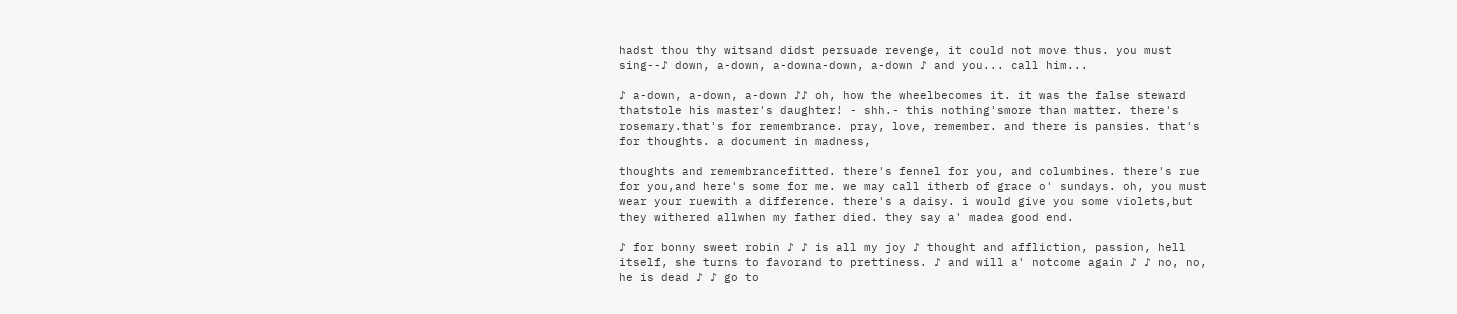hadst thou thy witsand didst persuade revenge, it could not move thus. you must sing--♪ down, a-down, a-downa-down, a-down ♪ and you... call him...

♪ a-down, a-down, a-down ♪♪ oh, how the wheelbecomes it. it was the false steward thatstole his master's daughter! - shh.- this nothing'smore than matter. there's rosemary.that's for remembrance. pray, love, remember. and there is pansies. that's for thoughts. a document in madness,

thoughts and remembrancefitted. there's fennel for you, and columbines. there's rue for you,and here's some for me. we may call itherb of grace o' sundays. oh, you must wear your ruewith a difference. there's a daisy. i would give you some violets,but they withered allwhen my father died. they say a' madea good end.

♪ for bonny sweet robin ♪ ♪ is all my joy ♪ thought and affliction, passion, hell itself, she turns to favorand to prettiness. ♪ and will a' notcome again ♪ ♪ no, no, he is dead ♪ ♪ go to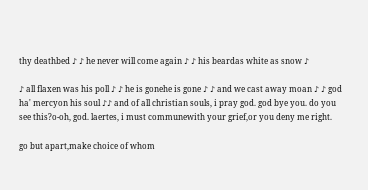thy deathbed ♪ ♪ he never will come again ♪ ♪ his beardas white as snow ♪

♪ all flaxen was his poll ♪ ♪ he is gonehe is gone ♪ ♪ and we cast away moan ♪ ♪ god ha' mercyon his soul ♪♪ and of all christian souls, i pray god. god bye you. do you see this?o-oh, god. laertes, i must communewith your grief,or you deny me right.

go but apart,make choice of whom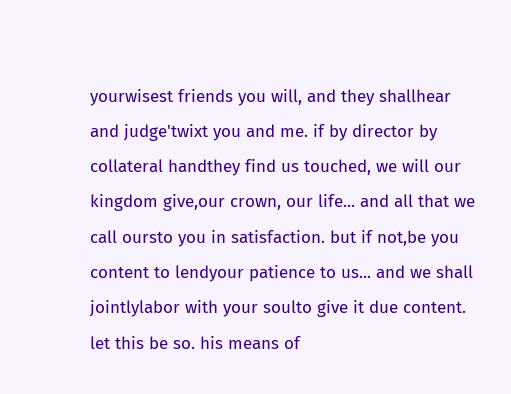yourwisest friends you will, and they shallhear and judge'twixt you and me. if by director by collateral handthey find us touched, we will our kingdom give,our crown, our life... and all that we call oursto you in satisfaction. but if not,be you content to lendyour patience to us... and we shall jointlylabor with your soulto give it due content. let this be so. his means of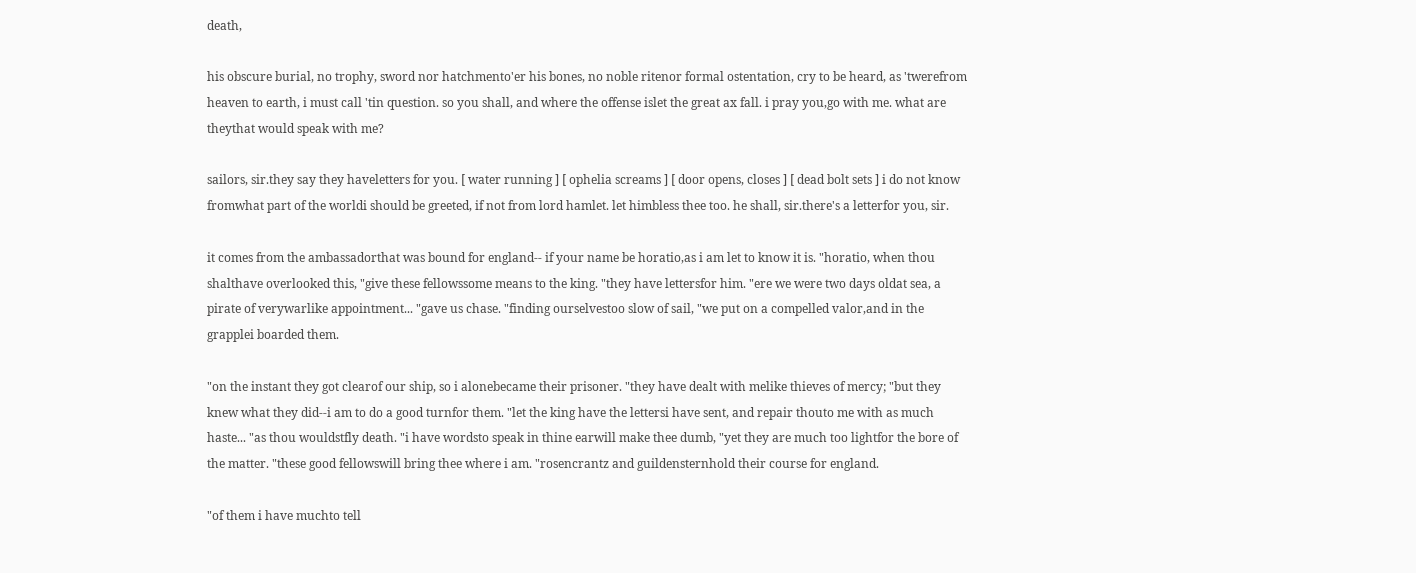death,

his obscure burial, no trophy, sword nor hatchmento'er his bones, no noble ritenor formal ostentation, cry to be heard, as 'twerefrom heaven to earth, i must call 'tin question. so you shall, and where the offense islet the great ax fall. i pray you,go with me. what are theythat would speak with me?

sailors, sir.they say they haveletters for you. [ water running ] [ ophelia screams ] [ door opens, closes ] [ dead bolt sets ] i do not know fromwhat part of the worldi should be greeted, if not from lord hamlet. let himbless thee too. he shall, sir.there's a letterfor you, sir.

it comes from the ambassadorthat was bound for england-- if your name be horatio,as i am let to know it is. "horatio, when thou shalthave overlooked this, "give these fellowssome means to the king. "they have lettersfor him. "ere we were two days oldat sea, a pirate of verywarlike appointment... "gave us chase. "finding ourselvestoo slow of sail, "we put on a compelled valor,and in the grapplei boarded them.

"on the instant they got clearof our ship, so i alonebecame their prisoner. "they have dealt with melike thieves of mercy; "but they knew what they did--i am to do a good turnfor them. "let the king have the lettersi have sent, and repair thouto me with as much haste... "as thou wouldstfly death. "i have wordsto speak in thine earwill make thee dumb, "yet they are much too lightfor the bore of the matter. "these good fellowswill bring thee where i am. "rosencrantz and guildensternhold their course for england.

"of them i have muchto tell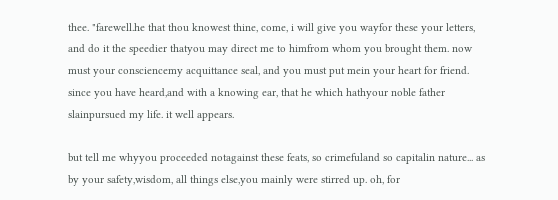thee. "farewell.he that thou knowest thine, come, i will give you wayfor these your letters, and do it the speedier thatyou may direct me to himfrom whom you brought them. now must your consciencemy acquittance seal, and you must put mein your heart for friend. since you have heard,and with a knowing ear, that he which hathyour noble father slainpursued my life. it well appears.

but tell me whyyou proceeded notagainst these feats, so crimefuland so capitalin nature... as by your safety,wisdom, all things else,you mainly were stirred up. oh, for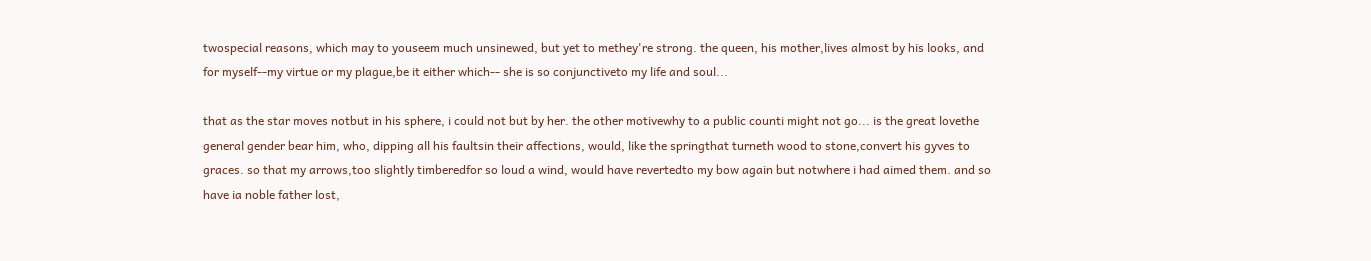twospecial reasons, which may to youseem much unsinewed, but yet to methey're strong. the queen, his mother,lives almost by his looks, and for myself--my virtue or my plague,be it either which-- she is so conjunctiveto my life and soul...

that as the star moves notbut in his sphere, i could not but by her. the other motivewhy to a public counti might not go... is the great lovethe general gender bear him, who, dipping all his faultsin their affections, would, like the springthat turneth wood to stone,convert his gyves to graces. so that my arrows,too slightly timberedfor so loud a wind, would have revertedto my bow again but notwhere i had aimed them. and so have ia noble father lost,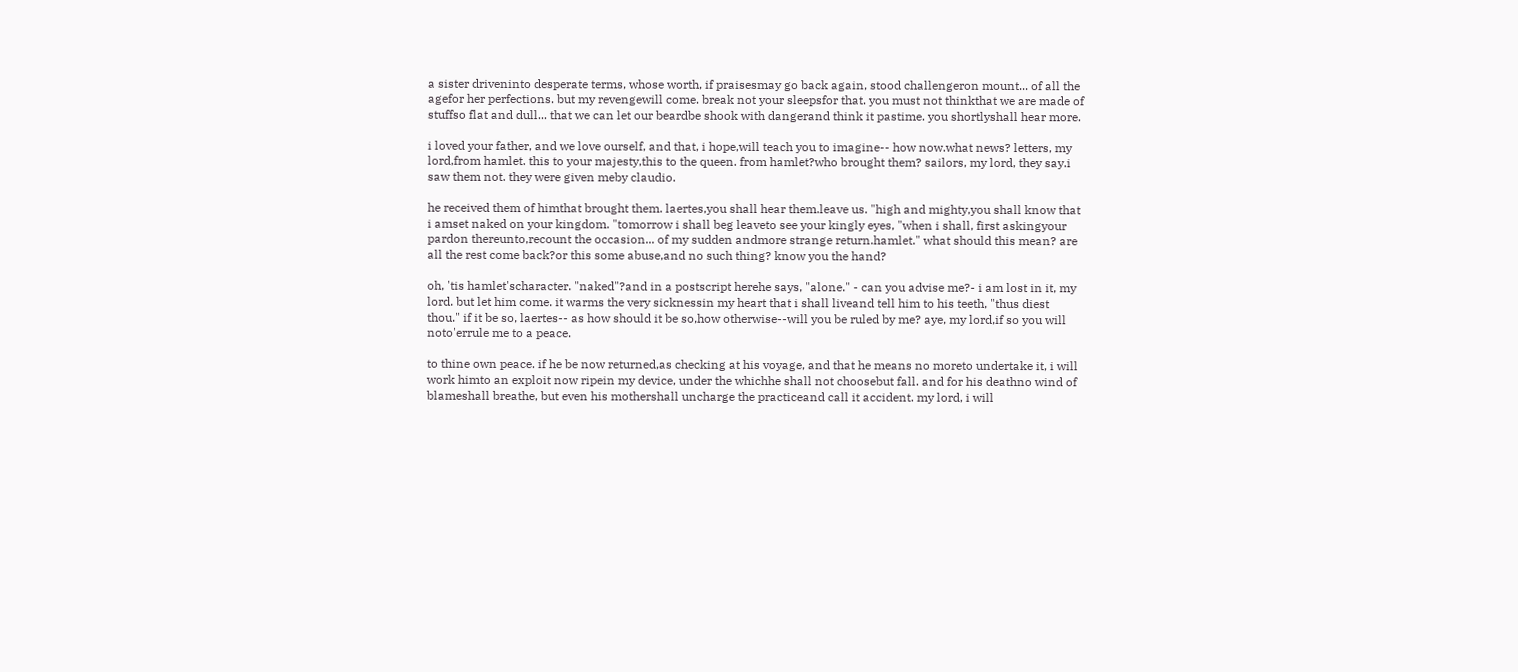a sister driveninto desperate terms, whose worth, if praisesmay go back again, stood challengeron mount... of all the agefor her perfections. but my revengewill come. break not your sleepsfor that. you must not thinkthat we are made of stuffso flat and dull... that we can let our beardbe shook with dangerand think it pastime. you shortlyshall hear more.

i loved your father, and we love ourself, and that, i hope,will teach you to imagine-- how now.what news? letters, my lord,from hamlet. this to your majesty,this to the queen. from hamlet?who brought them? sailors, my lord, they say.i saw them not. they were given meby claudio.

he received them of himthat brought them. laertes,you shall hear them.leave us. "high and mighty,you shall know that i amset naked on your kingdom. "tomorrow i shall beg leaveto see your kingly eyes, "when i shall, first askingyour pardon thereunto,recount the occasion... of my sudden andmore strange return.hamlet." what should this mean? are all the rest come back?or this some abuse,and no such thing? know you the hand?

oh, 'tis hamlet'scharacter. "naked"?and in a postscript herehe says, "alone." - can you advise me?- i am lost in it, my lord. but let him come. it warms the very sicknessin my heart that i shall liveand tell him to his teeth, "thus diest thou." if it be so, laertes-- as how should it be so,how otherwise--will you be ruled by me? aye, my lord,if so you will noto'errule me to a peace.

to thine own peace. if he be now returned,as checking at his voyage, and that he means no moreto undertake it, i will work himto an exploit now ripein my device, under the whichhe shall not choosebut fall. and for his deathno wind of blameshall breathe, but even his mothershall uncharge the practiceand call it accident. my lord, i will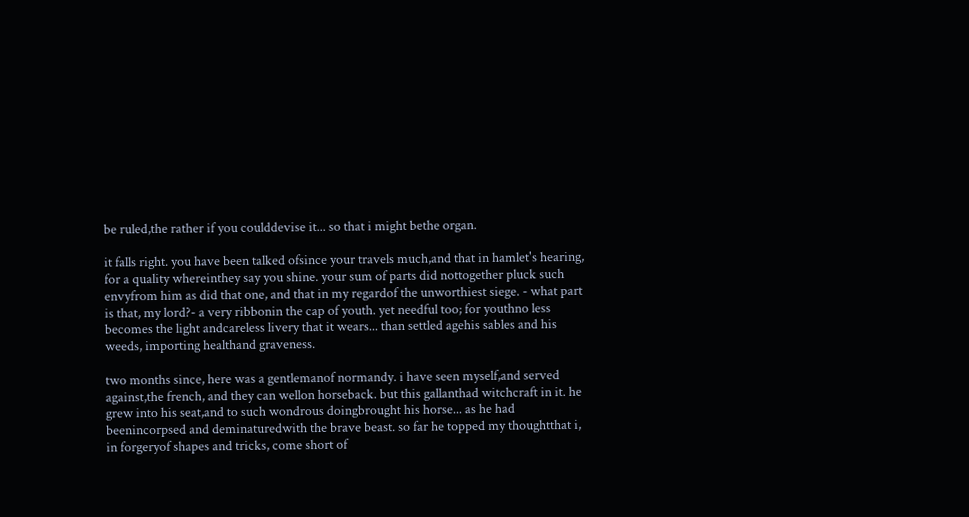be ruled,the rather if you coulddevise it... so that i might bethe organ.

it falls right. you have been talked ofsince your travels much,and that in hamlet's hearing, for a quality whereinthey say you shine. your sum of parts did nottogether pluck such envyfrom him as did that one, and that in my regardof the unworthiest siege. - what part is that, my lord?- a very ribbonin the cap of youth. yet needful too; for youthno less becomes the light andcareless livery that it wears... than settled agehis sables and his weeds, importing healthand graveness.

two months since, here was a gentlemanof normandy. i have seen myself,and served against,the french, and they can wellon horseback. but this gallanthad witchcraft in it. he grew into his seat,and to such wondrous doingbrought his horse... as he had beenincorpsed and deminaturedwith the brave beast. so far he topped my thoughtthat i, in forgeryof shapes and tricks, come short of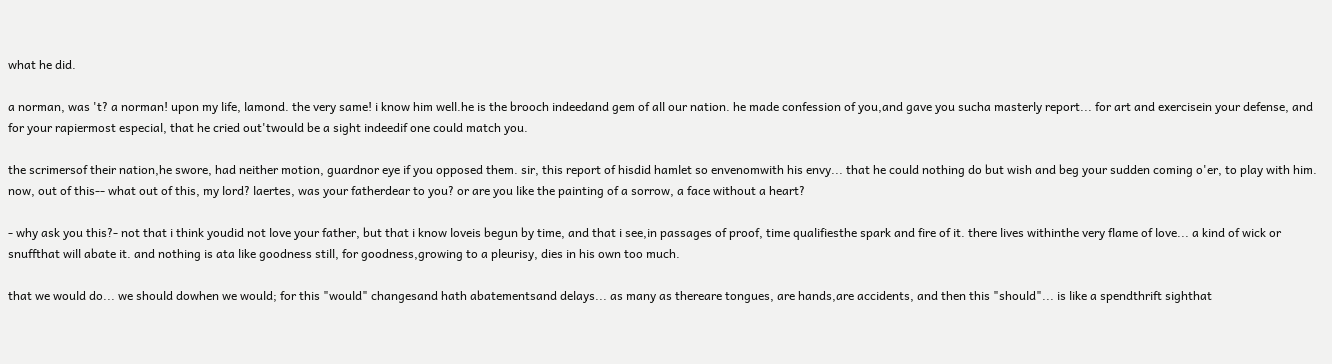what he did.

a norman, was 't? a norman! upon my life, lamond. the very same! i know him well.he is the brooch indeedand gem of all our nation. he made confession of you,and gave you sucha masterly report... for art and exercisein your defense, and for your rapiermost especial, that he cried out'twould be a sight indeedif one could match you.

the scrimersof their nation,he swore, had neither motion, guardnor eye if you opposed them. sir, this report of hisdid hamlet so envenomwith his envy... that he could nothing do but wish and beg your sudden coming o'er, to play with him. now, out of this-- what out of this, my lord? laertes, was your fatherdear to you? or are you like the painting of a sorrow, a face without a heart?

- why ask you this?- not that i think youdid not love your father, but that i know loveis begun by time, and that i see,in passages of proof, time qualifiesthe spark and fire of it. there lives withinthe very flame of love... a kind of wick or snuffthat will abate it. and nothing is ata like goodness still, for goodness,growing to a pleurisy, dies in his own too much.

that we would do... we should dowhen we would; for this "would" changesand hath abatementsand delays... as many as thereare tongues, are hands,are accidents, and then this "should"... is like a spendthrift sighthat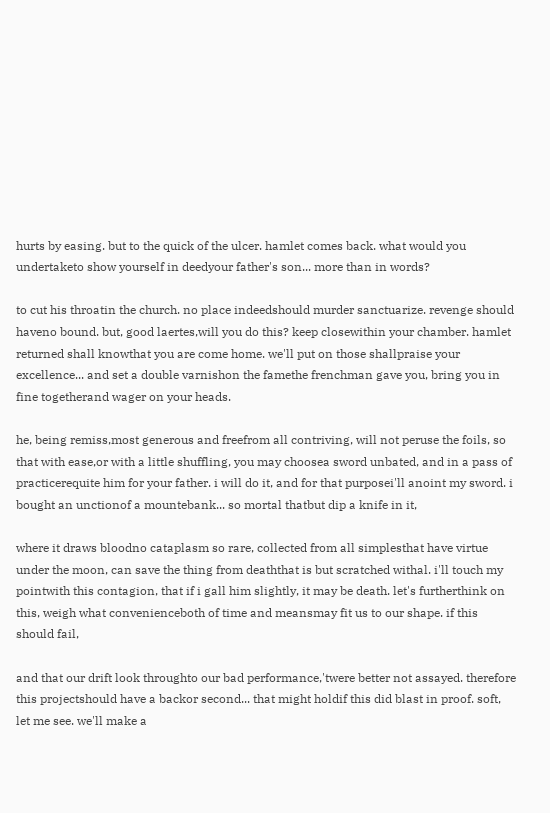hurts by easing. but to the quick of the ulcer. hamlet comes back. what would you undertaketo show yourself in deedyour father's son... more than in words?

to cut his throatin the church. no place indeedshould murder sanctuarize. revenge should haveno bound. but, good laertes,will you do this? keep closewithin your chamber. hamlet returned shall knowthat you are come home. we'll put on those shallpraise your excellence... and set a double varnishon the famethe frenchman gave you, bring you in fine togetherand wager on your heads.

he, being remiss,most generous and freefrom all contriving, will not peruse the foils, so that with ease,or with a little shuffling, you may choosea sword unbated, and in a pass of practicerequite him for your father. i will do it, and for that purposei'll anoint my sword. i bought an unctionof a mountebank... so mortal thatbut dip a knife in it,

where it draws bloodno cataplasm so rare, collected from all simplesthat have virtue under the moon, can save the thing from deaththat is but scratched withal. i'll touch my pointwith this contagion, that if i gall him slightly, it may be death. let's furtherthink on this, weigh what convenienceboth of time and meansmay fit us to our shape. if this should fail,

and that our drift look throughto our bad performance,'twere better not assayed. therefore this projectshould have a backor second... that might holdif this did blast in proof. soft, let me see. we'll make a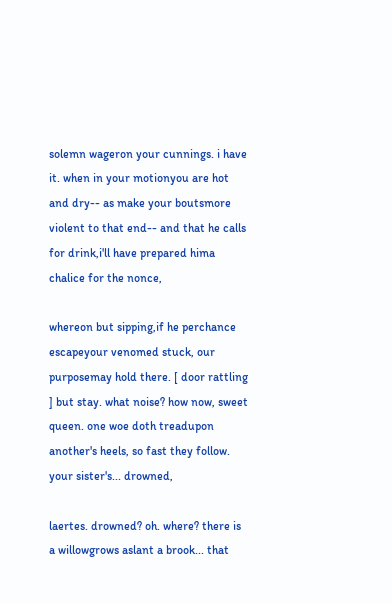solemn wageron your cunnings. i have it. when in your motionyou are hot and dry-- as make your boutsmore violent to that end-- and that he calls for drink,i'll have prepared hima chalice for the nonce,

whereon but sipping,if he perchance escapeyour venomed stuck, our purposemay hold there. [ door rattling ] but stay. what noise? how now, sweet queen. one woe doth treadupon another's heels, so fast they follow. your sister's... drowned,

laertes. drowned? oh. where? there is a willowgrows aslant a brook... that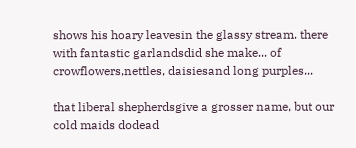shows his hoary leavesin the glassy stream. there with fantastic garlandsdid she make... of crowflowers,nettles, daisiesand long purples...

that liberal shepherdsgive a grosser name, but our cold maids dodead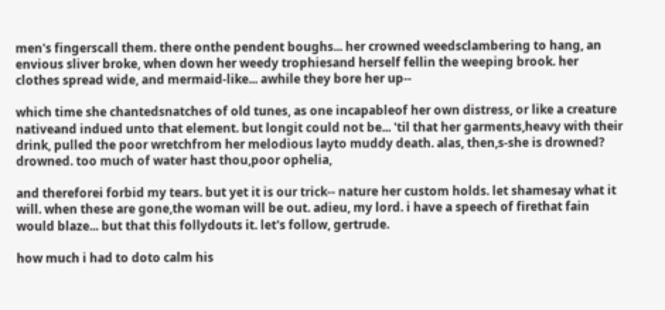men's fingerscall them. there onthe pendent boughs... her crowned weedsclambering to hang, an envious sliver broke, when down her weedy trophiesand herself fellin the weeping brook. her clothes spread wide, and mermaid-like... awhile they bore her up--

which time she chantedsnatches of old tunes, as one incapableof her own distress, or like a creature nativeand indued unto that element. but longit could not be... 'til that her garments,heavy with their drink, pulled the poor wretchfrom her melodious layto muddy death. alas, then,s-she is drowned? drowned. too much of water hast thou,poor ophelia,

and thereforei forbid my tears. but yet it is our trick-- nature her custom holds. let shamesay what it will. when these are gone,the woman will be out. adieu, my lord. i have a speech of firethat fain would blaze... but that this follydouts it. let's follow, gertrude.

how much i had to doto calm his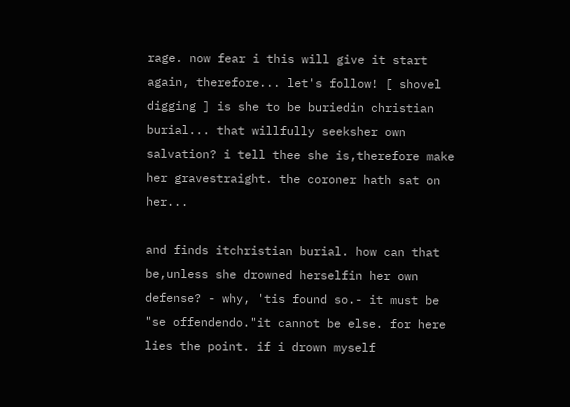rage. now fear i this will give it start again, therefore... let's follow! [ shovel digging ] is she to be buriedin christian burial... that willfully seeksher own salvation? i tell thee she is,therefore make her gravestraight. the coroner hath sat on her...

and finds itchristian burial. how can that be,unless she drowned herselfin her own defense? - why, 'tis found so.- it must be "se offendendo."it cannot be else. for here lies the point. if i drown myself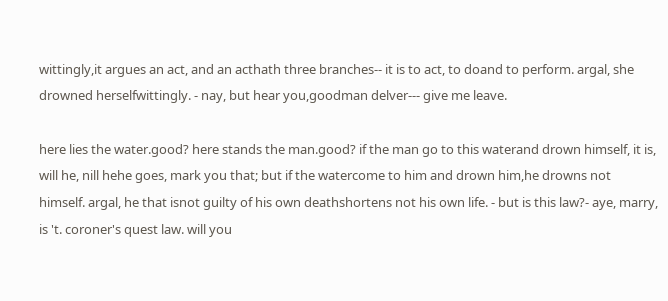wittingly,it argues an act, and an acthath three branches-- it is to act, to doand to perform. argal, she drowned herselfwittingly. - nay, but hear you,goodman delver--- give me leave.

here lies the water.good? here stands the man.good? if the man go to this waterand drown himself, it is, will he, nill hehe goes, mark you that; but if the watercome to him and drown him,he drowns not himself. argal, he that isnot guilty of his own deathshortens not his own life. - but is this law?- aye, marry, is 't. coroner's quest law. will you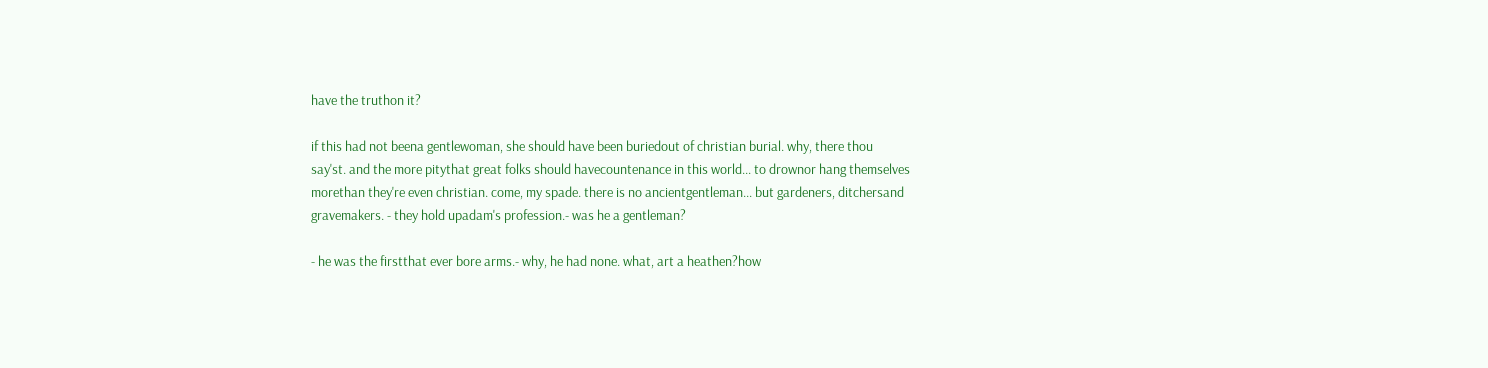have the truthon it?

if this had not beena gentlewoman, she should have been buriedout of christian burial. why, there thou say'st. and the more pitythat great folks should havecountenance in this world... to drownor hang themselves morethan they're even christian. come, my spade. there is no ancientgentleman... but gardeners, ditchersand gravemakers. - they hold upadam's profession.- was he a gentleman?

- he was the firstthat ever bore arms.- why, he had none. what, art a heathen?how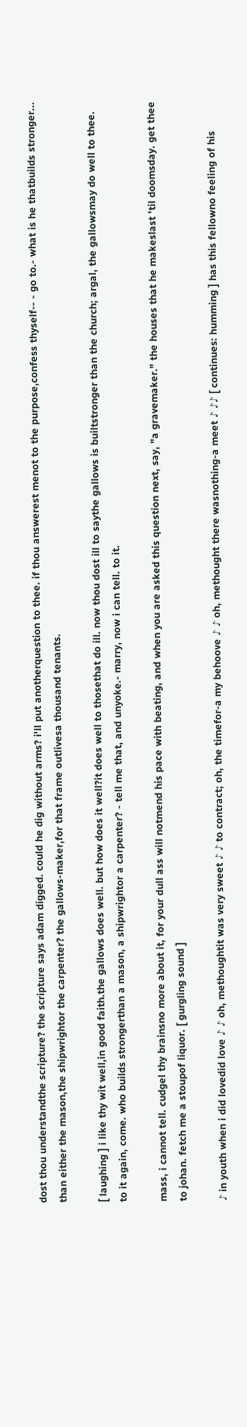dost thou understandthe scripture? the scripture says adam digged. could he dig without arms? i'll put anotherquestion to thee. if thou answerest menot to the purpose,confess thyself-- - go to.- what is he thatbuilds stronger... than either the mason,the shipwrightor the carpenter? the gallows-maker,for that frame outlivesa thousand tenants.

[ laughing ] i like thy wit well,in good faith.the gallows does well. but how does it well?it does well to thosethat do ill. now thou dost ill to saythe gallows is builtstronger than the church; argal, the gallowsmay do well to thee. to it again, come. who builds strongerthan a mason, a shipwrightor a carpenter? - tell me that, and unyoke.- marry, now i can tell. to it.

mass, i cannot tell. cudgel thy brainsno more about it, for your dull ass will notmend his pace with beating, and when you are asked this question next, say, "a gravemaker." the houses that he makeslast 'til doomsday. get thee to johan. fetch me a stoupof liquor. [ gurgling sound ]

♪ in youth when i did lovedid love ♪ ♪ oh, methoughtit was very sweet ♪ ♪ to contract; oh, the timefor-a my behoove ♪ ♪ oh, methought there wasnothing-a meet ♪ ♪♪ [ continues: humming ] has this fellowno feeling of his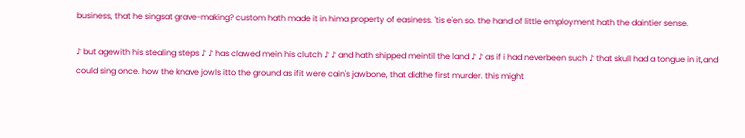business, that he singsat grave-making? custom hath made it in hima property of easiness. 'tis e'en so. the hand of little employment hath the daintier sense.

♪ but agewith his stealing steps ♪ ♪ has clawed mein his clutch ♪ ♪ and hath shipped meintil the land ♪ ♪ as if i had neverbeen such ♪ that skull had a tongue in it,and could sing once. how the knave jowls itto the ground as ifit were cain's jawbone, that didthe first murder. this might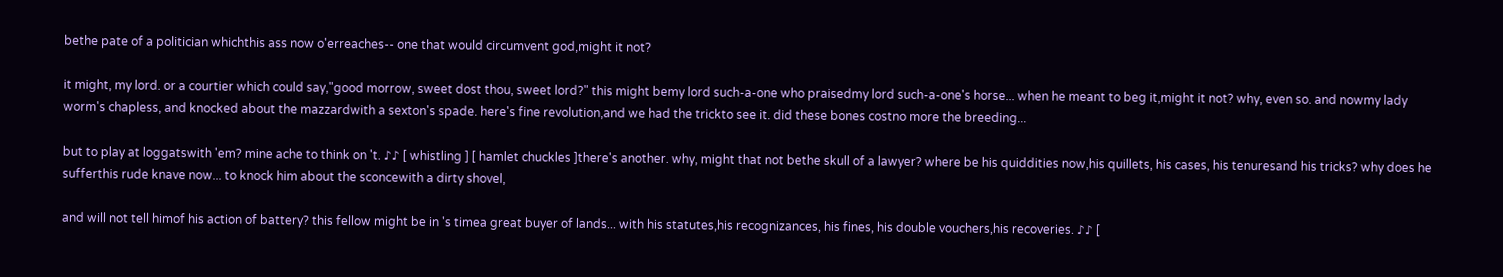bethe pate of a politician whichthis ass now o'erreaches-- one that would circumvent god,might it not?

it might, my lord. or a courtier which could say,"good morrow, sweet dost thou, sweet lord?" this might bemy lord such-a-one who praisedmy lord such-a-one's horse... when he meant to beg it,might it not? why, even so. and nowmy lady worm's chapless, and knocked about the mazzardwith a sexton's spade. here's fine revolution,and we had the trickto see it. did these bones costno more the breeding...

but to play at loggatswith 'em? mine ache to think on 't. ♪♪ [ whistling ] [ hamlet chuckles ]there's another. why, might that not bethe skull of a lawyer? where be his quiddities now,his quillets, his cases, his tenuresand his tricks? why does he sufferthis rude knave now... to knock him about the sconcewith a dirty shovel,

and will not tell himof his action of battery? this fellow might be in 's timea great buyer of lands... with his statutes,his recognizances, his fines, his double vouchers,his recoveries. ♪♪ [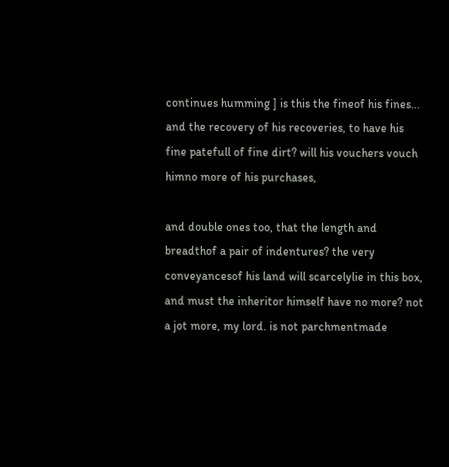continues humming ] is this the fineof his fines... and the recovery of his recoveries, to have his fine patefull of fine dirt? will his vouchers vouch himno more of his purchases,

and double ones too, that the length and breadthof a pair of indentures? the very conveyancesof his land will scarcelylie in this box, and must the inheritor himself have no more? not a jot more, my lord. is not parchmentmade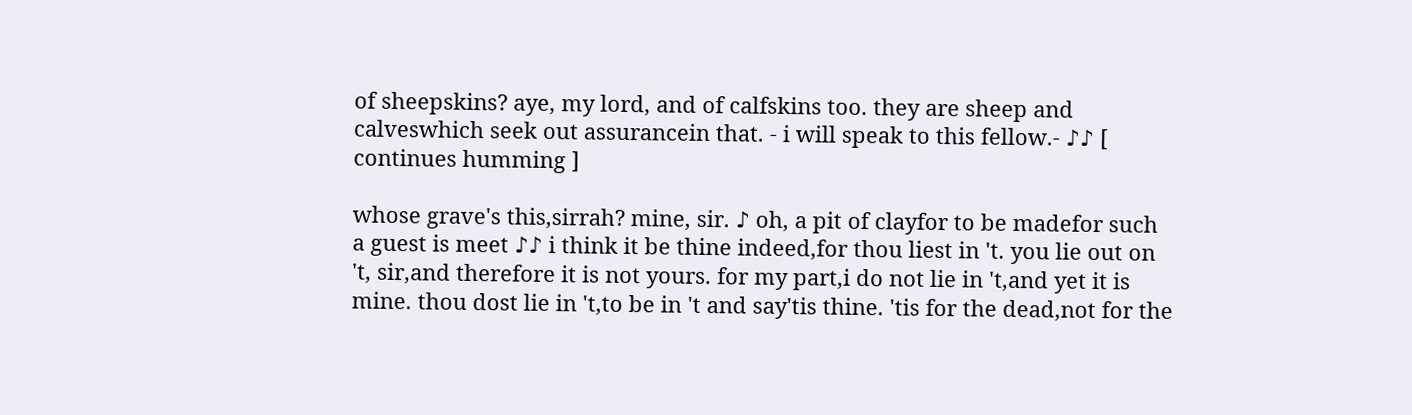of sheepskins? aye, my lord, and of calfskins too. they are sheep and calveswhich seek out assurancein that. - i will speak to this fellow.- ♪♪ [ continues humming ]

whose grave's this,sirrah? mine, sir. ♪ oh, a pit of clayfor to be madefor such a guest is meet ♪♪ i think it be thine indeed,for thou liest in 't. you lie out on 't, sir,and therefore it is not yours. for my part,i do not lie in 't,and yet it is mine. thou dost lie in 't,to be in 't and say'tis thine. 'tis for the dead,not for the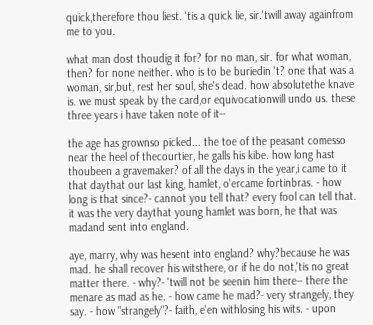quick,therefore thou liest. 'tis a quick lie, sir.'twill away againfrom me to you.

what man dost thoudig it for? for no man, sir. for what woman, then? for none neither. who is to be buriedin 't? one that was a woman, sir,but, rest her soul, she's dead. how absolutethe knave is. we must speak by the card,or equivocationwill undo us. these three years i have taken note of it--

the age has grownso picked... the toe of the peasant comesso near the heel of thecourtier, he galls his kibe. how long hast thoubeen a gravemaker? of all the days in the year,i came to it that daythat our last king, hamlet, o'ercame fortinbras. - how long is that since?- cannot you tell that? every fool can tell that. it was the very daythat young hamlet was born, he that was madand sent into england.

aye, marry, why was hesent into england? why?because he was mad. he shall recover his witsthere, or if he do not,'tis no great matter there. - why?- 'twill not be seenin him there-- there the menare as mad as he. - how came he mad?- very strangely, they say. - how "strangely"?- faith, e'en withlosing his wits. - upon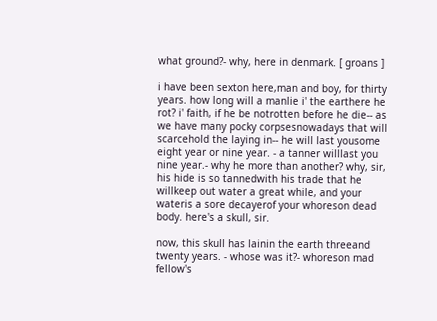what ground?- why, here in denmark. [ groans ]

i have been sexton here,man and boy, for thirty years. how long will a manlie i' the earthere he rot? i' faith, if he be notrotten before he die-- as we have many pocky corpsesnowadays that will scarcehold the laying in-- he will last yousome eight year or nine year. - a tanner willlast you nine year.- why he more than another? why, sir, his hide is so tannedwith his trade that he willkeep out water a great while, and your wateris a sore decayerof your whoreson dead body. here's a skull, sir.

now, this skull has lainin the earth threeand twenty years. - whose was it?- whoreson mad fellow's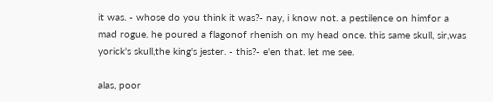it was. - whose do you think it was?- nay, i know not. a pestilence on himfor a mad rogue. he poured a flagonof rhenish on my head once. this same skull, sir,was yorick's skull,the king's jester. - this?- e'en that. let me see.

alas, poor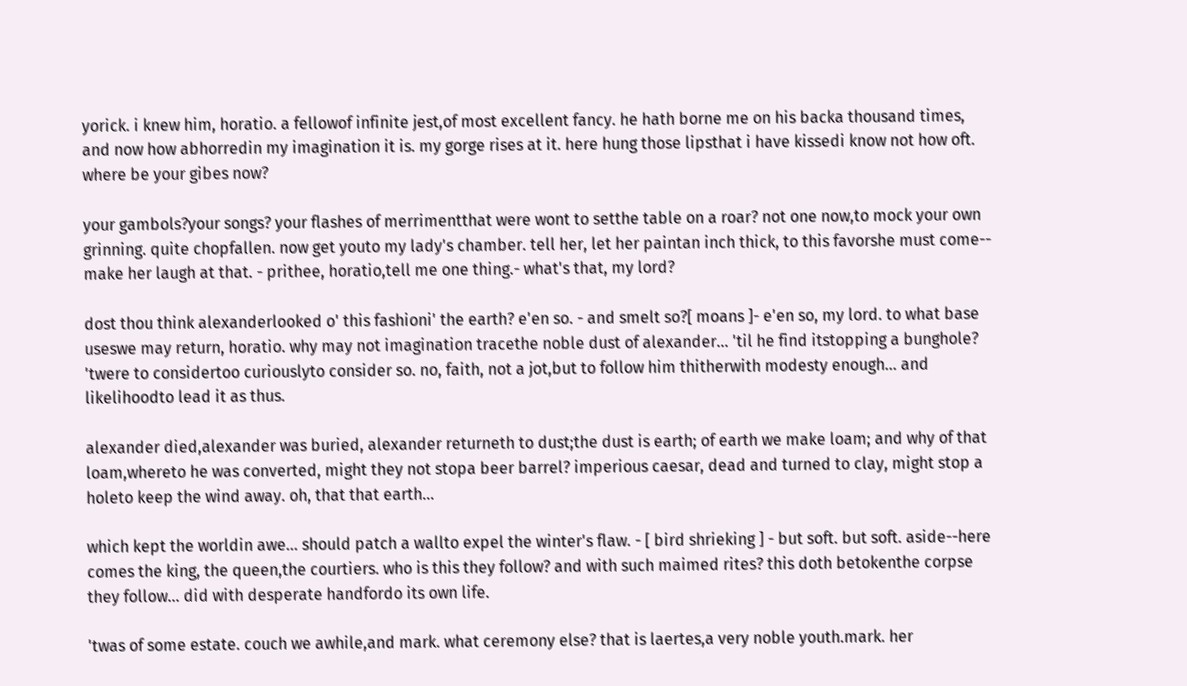yorick. i knew him, horatio. a fellowof infinite jest,of most excellent fancy. he hath borne me on his backa thousand times, and now how abhorredin my imagination it is. my gorge rises at it. here hung those lipsthat i have kissedi know not how oft. where be your gibes now?

your gambols?your songs? your flashes of merrimentthat were wont to setthe table on a roar? not one now,to mock your own grinning. quite chopfallen. now get youto my lady's chamber. tell her, let her paintan inch thick, to this favorshe must come-- make her laugh at that. - prithee, horatio,tell me one thing.- what's that, my lord?

dost thou think alexanderlooked o' this fashioni' the earth? e'en so. - and smelt so?[ moans ]- e'en so, my lord. to what base useswe may return, horatio. why may not imagination tracethe noble dust of alexander... 'til he find itstopping a bunghole? 'twere to considertoo curiouslyto consider so. no, faith, not a jot,but to follow him thitherwith modesty enough... and likelihoodto lead it as thus.

alexander died,alexander was buried, alexander returneth to dust;the dust is earth; of earth we make loam; and why of that loam,whereto he was converted, might they not stopa beer barrel? imperious caesar, dead and turned to clay, might stop a holeto keep the wind away. oh, that that earth...

which kept the worldin awe... should patch a wallto expel the winter's flaw. - [ bird shrieking ] - but soft. but soft. aside--here comes the king, the queen,the courtiers. who is this they follow? and with such maimed rites? this doth betokenthe corpse they follow... did with desperate handfordo its own life.

'twas of some estate. couch we awhile,and mark. what ceremony else? that is laertes,a very noble youth.mark. her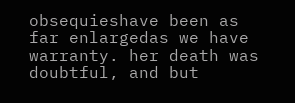obsequieshave been as far enlargedas we have warranty. her death was doubtful, and but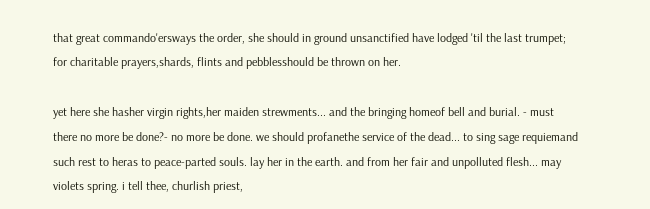that great commando'ersways the order, she should in ground unsanctified have lodged 'til the last trumpet; for charitable prayers,shards, flints and pebblesshould be thrown on her.

yet here she hasher virgin rights,her maiden strewments... and the bringing homeof bell and burial. - must there no more be done?- no more be done. we should profanethe service of the dead... to sing sage requiemand such rest to heras to peace-parted souls. lay her in the earth. and from her fair and unpolluted flesh... may violets spring. i tell thee, churlish priest,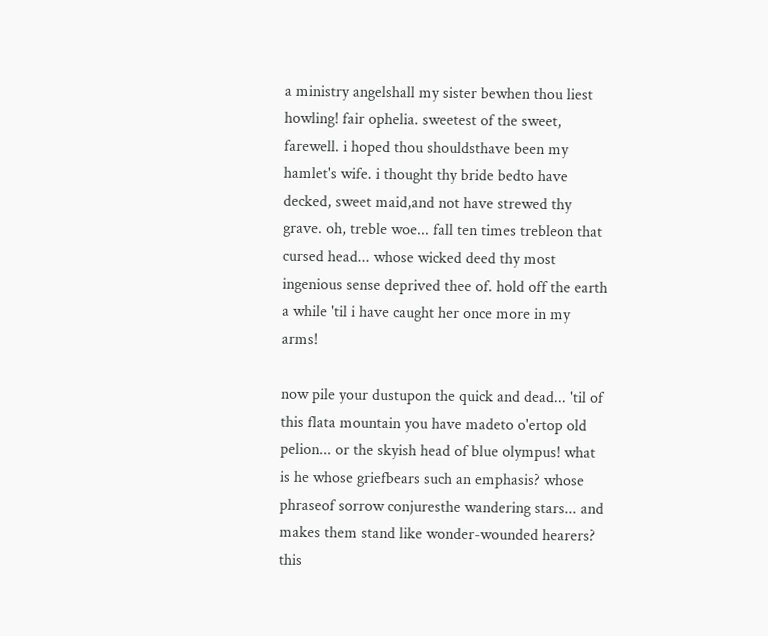a ministry angelshall my sister bewhen thou liest howling! fair ophelia. sweetest of the sweet, farewell. i hoped thou shouldsthave been my hamlet's wife. i thought thy bride bedto have decked, sweet maid,and not have strewed thy grave. oh, treble woe... fall ten times trebleon that cursed head... whose wicked deed thy most ingenious sense deprived thee of. hold off the earth a while 'til i have caught her once more in my arms!

now pile your dustupon the quick and dead... 'til of this flata mountain you have madeto o'ertop old pelion... or the skyish head of blue olympus! what is he whose griefbears such an emphasis? whose phraseof sorrow conjuresthe wandering stars... and makes them stand like wonder-wounded hearers? this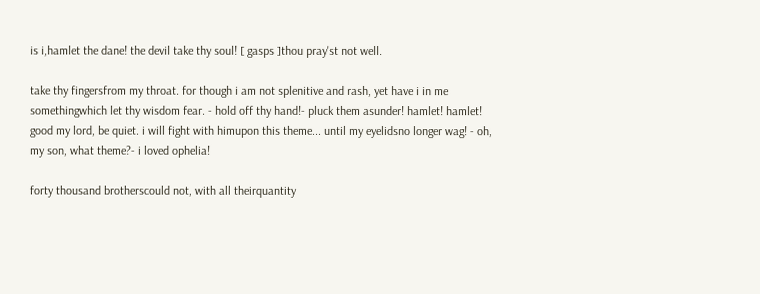is i,hamlet the dane! the devil take thy soul! [ gasps ]thou pray'st not well.

take thy fingersfrom my throat. for though i am not splenitive and rash, yet have i in me somethingwhich let thy wisdom fear. - hold off thy hand!- pluck them asunder! hamlet! hamlet! good my lord, be quiet. i will fight with himupon this theme... until my eyelidsno longer wag! - oh, my son, what theme?- i loved ophelia!

forty thousand brotherscould not, with all theirquantity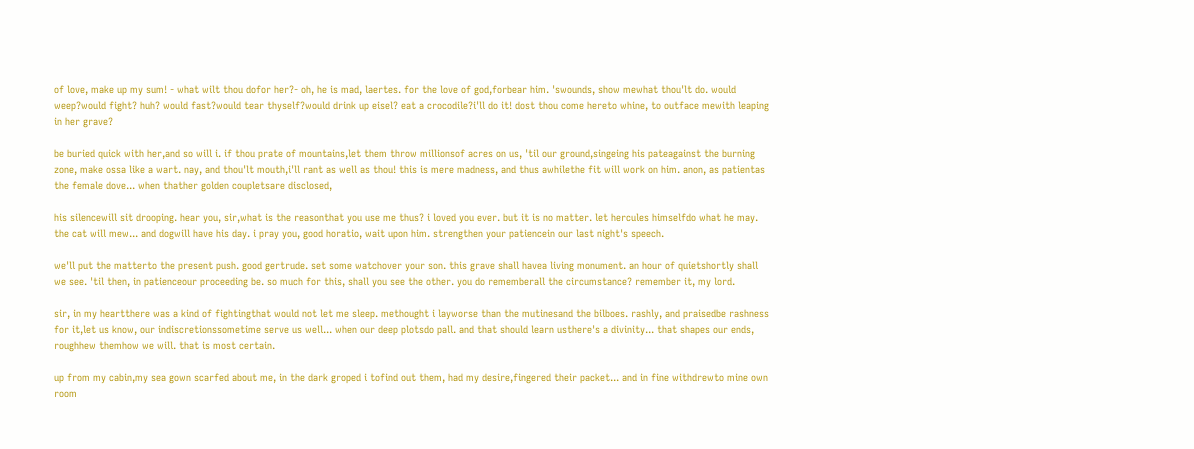of love, make up my sum! - what wilt thou dofor her?- oh, he is mad, laertes. for the love of god,forbear him. 'swounds, show mewhat thou'lt do. would weep?would fight? huh? would fast?would tear thyself?would drink up eisel? eat a crocodile?i'll do it! dost thou come hereto whine, to outface mewith leaping in her grave?

be buried quick with her,and so will i. if thou prate of mountains,let them throw millionsof acres on us, 'til our ground,singeing his pateagainst the burning zone, make ossa like a wart. nay, and thou'lt mouth,i'll rant as well as thou! this is mere madness, and thus awhilethe fit will work on him. anon, as patientas the female dove... when thather golden coupletsare disclosed,

his silencewill sit drooping. hear you, sir,what is the reasonthat you use me thus? i loved you ever. but it is no matter. let hercules himselfdo what he may. the cat will mew... and dogwill have his day. i pray you, good horatio, wait upon him. strengthen your patiencein our last night's speech.

we'll put the matterto the present push. good gertrude. set some watchover your son. this grave shall havea living monument. an hour of quietshortly shall we see. 'til then, in patienceour proceeding be. so much for this, shall you see the other. you do rememberall the circumstance? remember it, my lord.

sir, in my heartthere was a kind of fightingthat would not let me sleep. methought i layworse than the mutinesand the bilboes. rashly, and praisedbe rashness for it,let us know, our indiscretionssometime serve us well... when our deep plotsdo pall. and that should learn usthere's a divinity... that shapes our ends, roughhew themhow we will. that is most certain.

up from my cabin,my sea gown scarfed about me, in the dark groped i tofind out them, had my desire,fingered their packet... and in fine withdrewto mine own room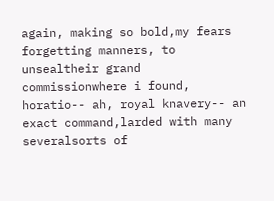again, making so bold,my fears forgetting manners, to unsealtheir grand commissionwhere i found, horatio-- ah, royal knavery-- an exact command,larded with many severalsorts of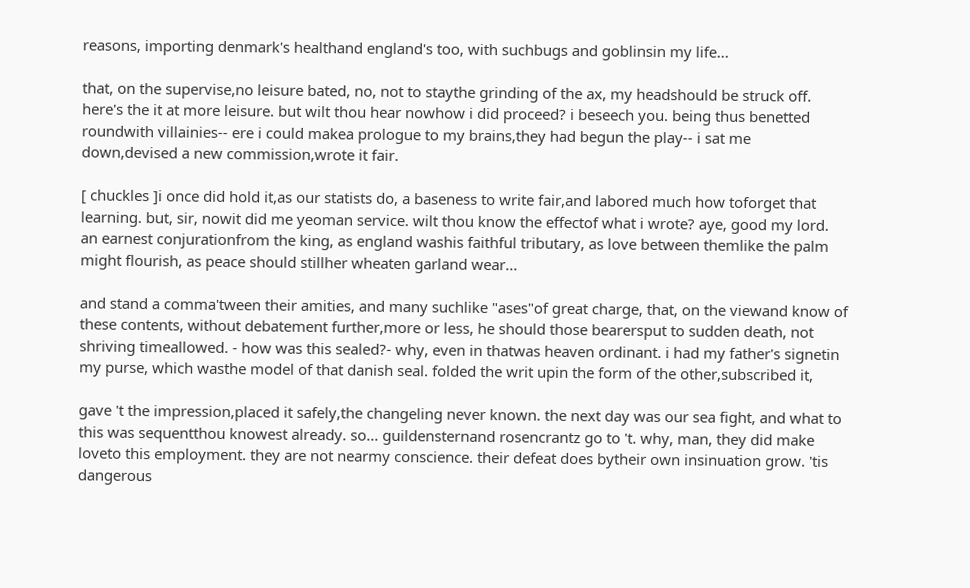reasons, importing denmark's healthand england's too, with suchbugs and goblinsin my life...

that, on the supervise,no leisure bated, no, not to staythe grinding of the ax, my headshould be struck off. here's the it at more leisure. but wilt thou hear nowhow i did proceed? i beseech you. being thus benetted roundwith villainies-- ere i could makea prologue to my brains,they had begun the play-- i sat me down,devised a new commission,wrote it fair.

[ chuckles ]i once did hold it,as our statists do, a baseness to write fair,and labored much how toforget that learning. but, sir, nowit did me yeoman service. wilt thou know the effectof what i wrote? aye, good my lord. an earnest conjurationfrom the king, as england washis faithful tributary, as love between themlike the palm might flourish, as peace should stillher wheaten garland wear...

and stand a comma'tween their amities, and many suchlike "ases"of great charge, that, on the viewand know of these contents, without debatement further,more or less, he should those bearersput to sudden death, not shriving timeallowed. - how was this sealed?- why, even in thatwas heaven ordinant. i had my father's signetin my purse, which wasthe model of that danish seal. folded the writ upin the form of the other,subscribed it,

gave 't the impression,placed it safely,the changeling never known. the next day was our sea fight, and what to this was sequentthou knowest already. so... guildensternand rosencrantz go to 't. why, man, they did make loveto this employment. they are not nearmy conscience. their defeat does bytheir own insinuation grow. 'tis dangerous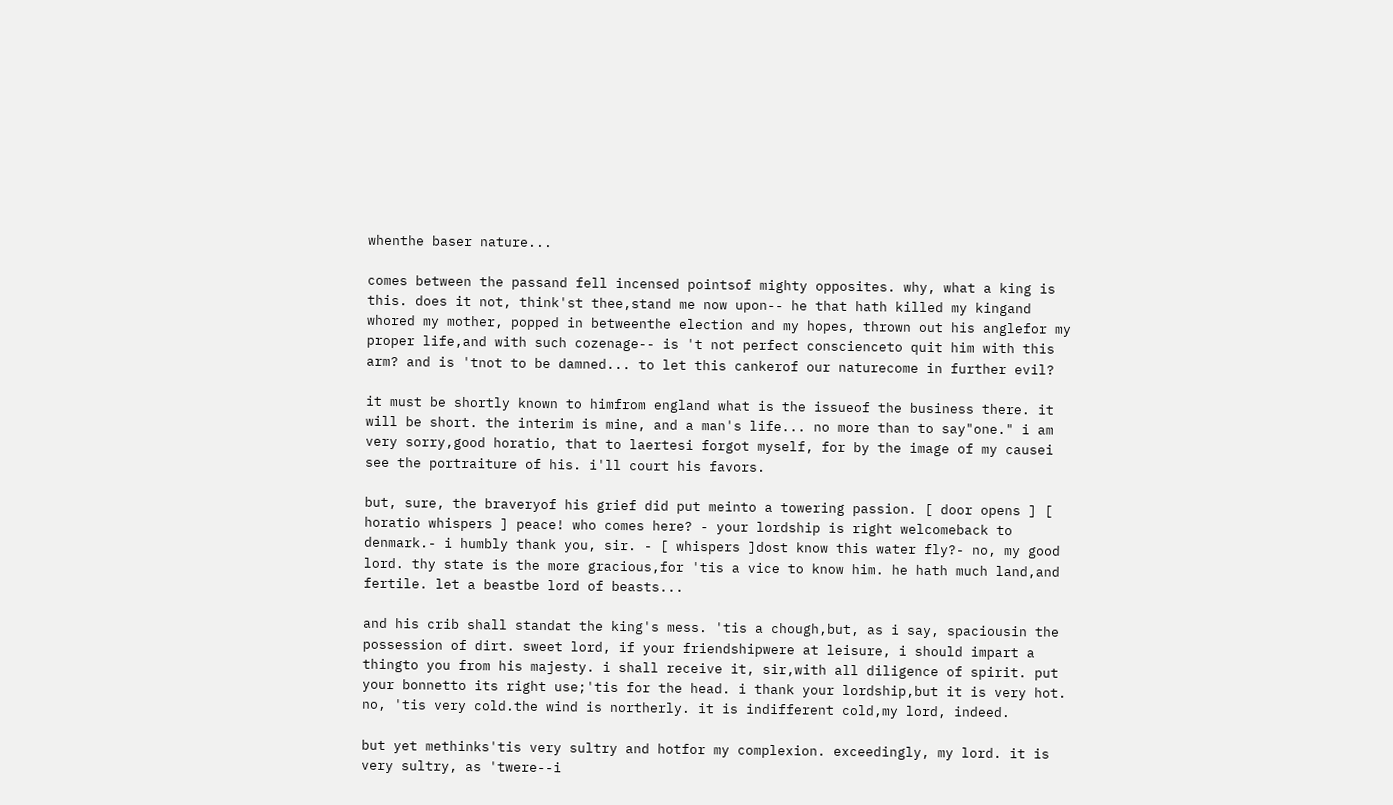whenthe baser nature...

comes between the passand fell incensed pointsof mighty opposites. why, what a king is this. does it not, think'st thee,stand me now upon-- he that hath killed my kingand whored my mother, popped in betweenthe election and my hopes, thrown out his anglefor my proper life,and with such cozenage-- is 't not perfect conscienceto quit him with this arm? and is 'tnot to be damned... to let this cankerof our naturecome in further evil?

it must be shortly known to himfrom england what is the issueof the business there. it will be short. the interim is mine, and a man's life... no more than to say"one." i am very sorry,good horatio, that to laertesi forgot myself, for by the image of my causei see the portraiture of his. i'll court his favors.

but, sure, the braveryof his grief did put meinto a towering passion. [ door opens ] [ horatio whispers ] peace! who comes here? - your lordship is right welcomeback to denmark.- i humbly thank you, sir. - [ whispers ]dost know this water fly?- no, my good lord. thy state is the more gracious,for 'tis a vice to know him. he hath much land,and fertile. let a beastbe lord of beasts...

and his crib shall standat the king's mess. 'tis a chough,but, as i say, spaciousin the possession of dirt. sweet lord, if your friendshipwere at leisure, i should impart a thingto you from his majesty. i shall receive it, sir,with all diligence of spirit. put your bonnetto its right use;'tis for the head. i thank your lordship,but it is very hot. no, 'tis very cold.the wind is northerly. it is indifferent cold,my lord, indeed.

but yet methinks'tis very sultry and hotfor my complexion. exceedingly, my lord. it is very sultry, as 'twere--i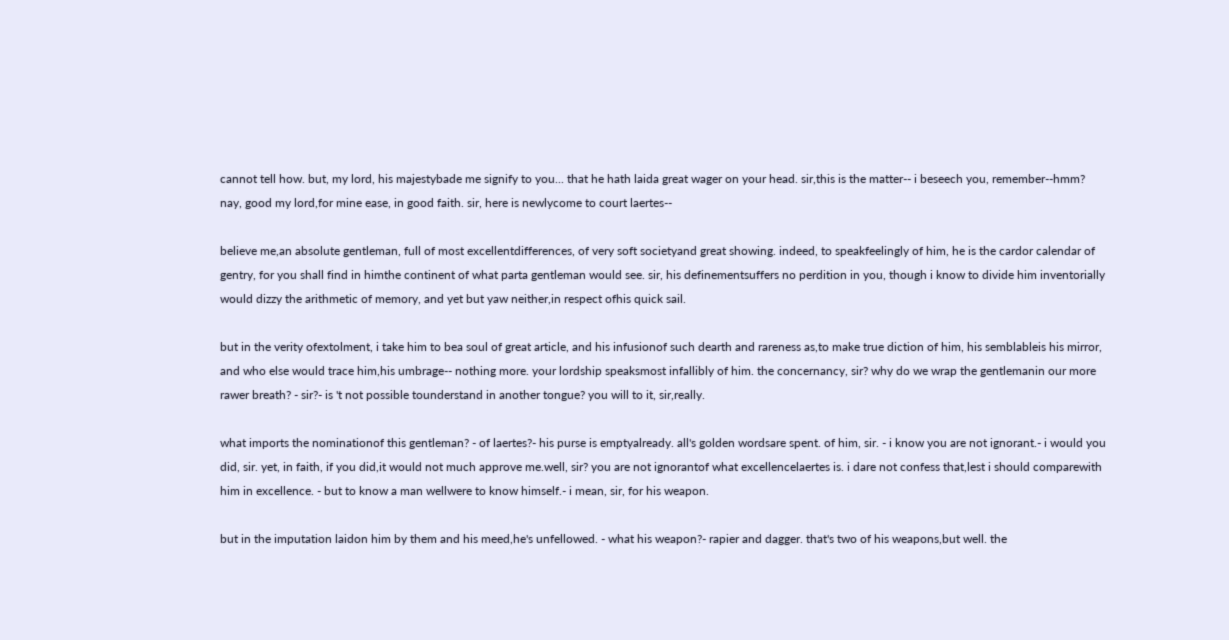cannot tell how. but, my lord, his majestybade me signify to you... that he hath laida great wager on your head. sir,this is the matter-- i beseech you, remember--hmm? nay, good my lord,for mine ease, in good faith. sir, here is newlycome to court laertes--

believe me,an absolute gentleman, full of most excellentdifferences, of very soft societyand great showing. indeed, to speakfeelingly of him, he is the cardor calendar of gentry, for you shall find in himthe continent of what parta gentleman would see. sir, his definementsuffers no perdition in you, though i know to divide him inventorially would dizzy the arithmetic of memory, and yet but yaw neither,in respect ofhis quick sail.

but in the verity ofextolment, i take him to bea soul of great article, and his infusionof such dearth and rareness as,to make true diction of him, his semblableis his mirror, and who else would trace him,his umbrage-- nothing more. your lordship speaksmost infallibly of him. the concernancy, sir? why do we wrap the gentlemanin our more rawer breath? - sir?- is 't not possible tounderstand in another tongue? you will to it, sir,really.

what imports the nominationof this gentleman? - of laertes?- his purse is emptyalready. all's golden wordsare spent. of him, sir. - i know you are not ignorant.- i would you did, sir. yet, in faith, if you did,it would not much approve me.well, sir? you are not ignorantof what excellencelaertes is. i dare not confess that,lest i should comparewith him in excellence. - but to know a man wellwere to know himself.- i mean, sir, for his weapon.

but in the imputation laidon him by them and his meed,he's unfellowed. - what his weapon?- rapier and dagger. that's two of his weapons,but well. the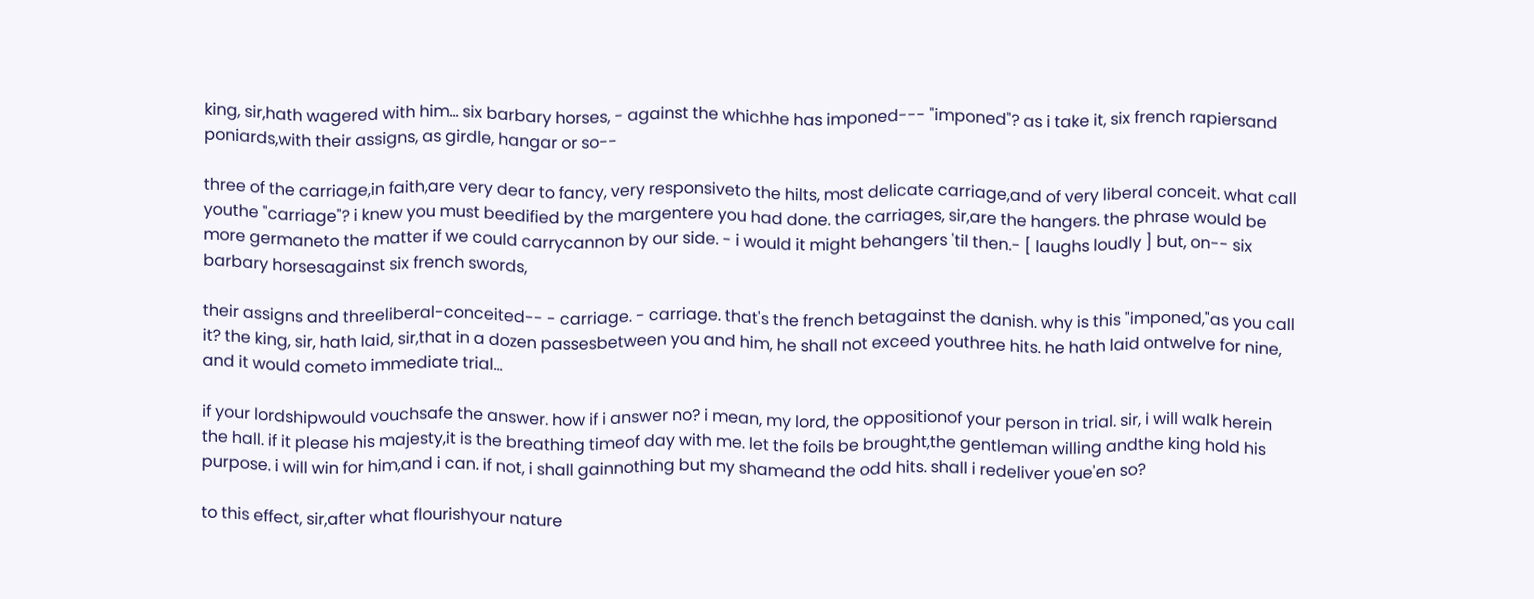king, sir,hath wagered with him... six barbary horses, - against the whichhe has imponed--- "imponed"? as i take it, six french rapiersand poniards,with their assigns, as girdle, hangar or so--

three of the carriage,in faith,are very dear to fancy, very responsiveto the hilts, most delicate carriage,and of very liberal conceit. what call youthe "carriage"? i knew you must beedified by the margentere you had done. the carriages, sir,are the hangers. the phrase would be more germaneto the matter if we could carrycannon by our side. - i would it might behangers 'til then.- [ laughs loudly ] but, on-- six barbary horsesagainst six french swords,

their assigns and threeliberal-conceited-- - carriage. - carriage. that's the french betagainst the danish. why is this "imponed,"as you call it? the king, sir, hath laid, sir,that in a dozen passesbetween you and him, he shall not exceed youthree hits. he hath laid ontwelve for nine, and it would cometo immediate trial...

if your lordshipwould vouchsafe the answer. how if i answer no? i mean, my lord, the oppositionof your person in trial. sir, i will walk herein the hall. if it please his majesty,it is the breathing timeof day with me. let the foils be brought,the gentleman willing andthe king hold his purpose. i will win for him,and i can. if not, i shall gainnothing but my shameand the odd hits. shall i redeliver youe'en so?

to this effect, sir,after what flourishyour nature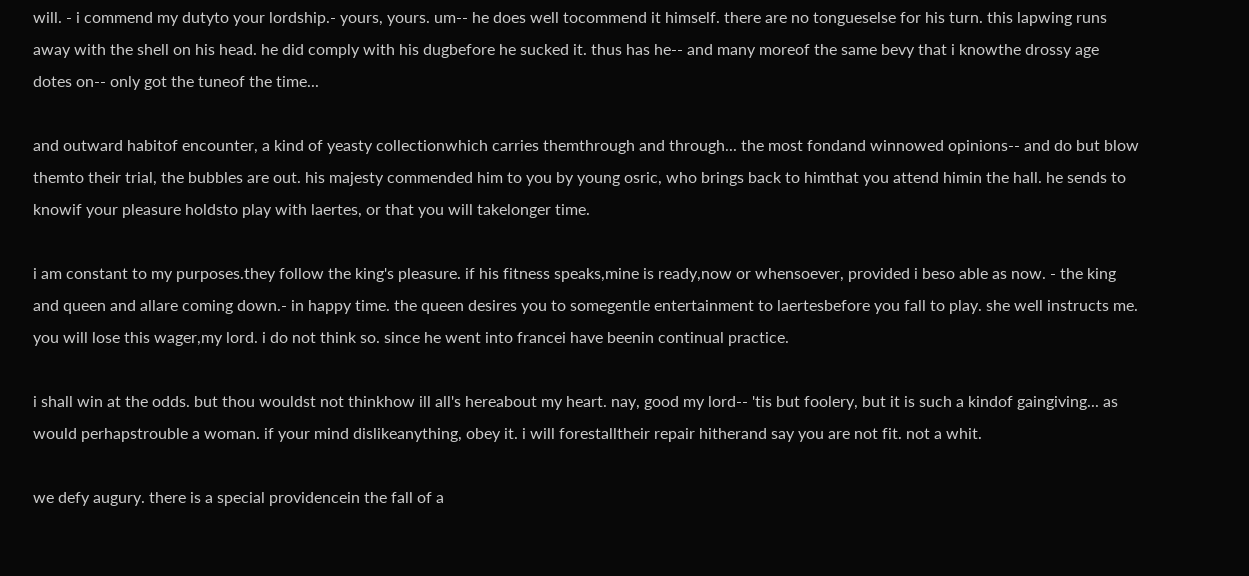will. - i commend my dutyto your lordship.- yours, yours. um-- he does well tocommend it himself. there are no tongueselse for his turn. this lapwing runs away with the shell on his head. he did comply with his dugbefore he sucked it. thus has he-- and many moreof the same bevy that i knowthe drossy age dotes on-- only got the tuneof the time...

and outward habitof encounter, a kind of yeasty collectionwhich carries themthrough and through... the most fondand winnowed opinions-- and do but blow themto their trial, the bubbles are out. his majesty commended him to you by young osric, who brings back to himthat you attend himin the hall. he sends to knowif your pleasure holdsto play with laertes, or that you will takelonger time.

i am constant to my purposes.they follow the king's pleasure. if his fitness speaks,mine is ready,now or whensoever, provided i beso able as now. - the king and queen and allare coming down.- in happy time. the queen desires you to somegentle entertainment to laertesbefore you fall to play. she well instructs me. you will lose this wager,my lord. i do not think so. since he went into francei have beenin continual practice.

i shall win at the odds. but thou wouldst not thinkhow ill all's hereabout my heart. nay, good my lord-- 'tis but foolery, but it is such a kindof gaingiving... as would perhapstrouble a woman. if your mind dislikeanything, obey it. i will forestalltheir repair hitherand say you are not fit. not a whit.

we defy augury. there is a special providencein the fall of a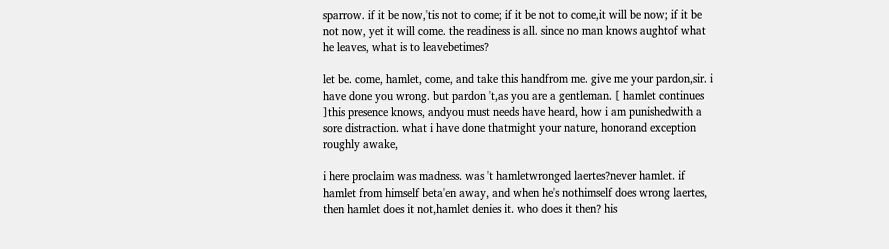sparrow. if it be now,'tis not to come; if it be not to come,it will be now; if it be not now, yet it will come. the readiness is all. since no man knows aughtof what he leaves, what is to leavebetimes?

let be. come, hamlet, come, and take this handfrom me. give me your pardon,sir. i have done you wrong. but pardon 't,as you are a gentleman. [ hamlet continues ]this presence knows, andyou must needs have heard, how i am punishedwith a sore distraction. what i have done thatmight your nature, honorand exception roughly awake,

i here proclaim was madness. was 't hamletwronged laertes?never hamlet. if hamlet from himself beta'en away, and when he's nothimself does wrong laertes, then hamlet does it not,hamlet denies it. who does it then? his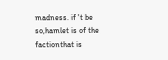madness. if 't be so,hamlet is of the factionthat is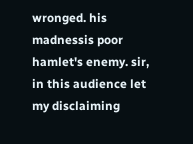wronged. his madnessis poor hamlet's enemy. sir, in this audience let my disclaiming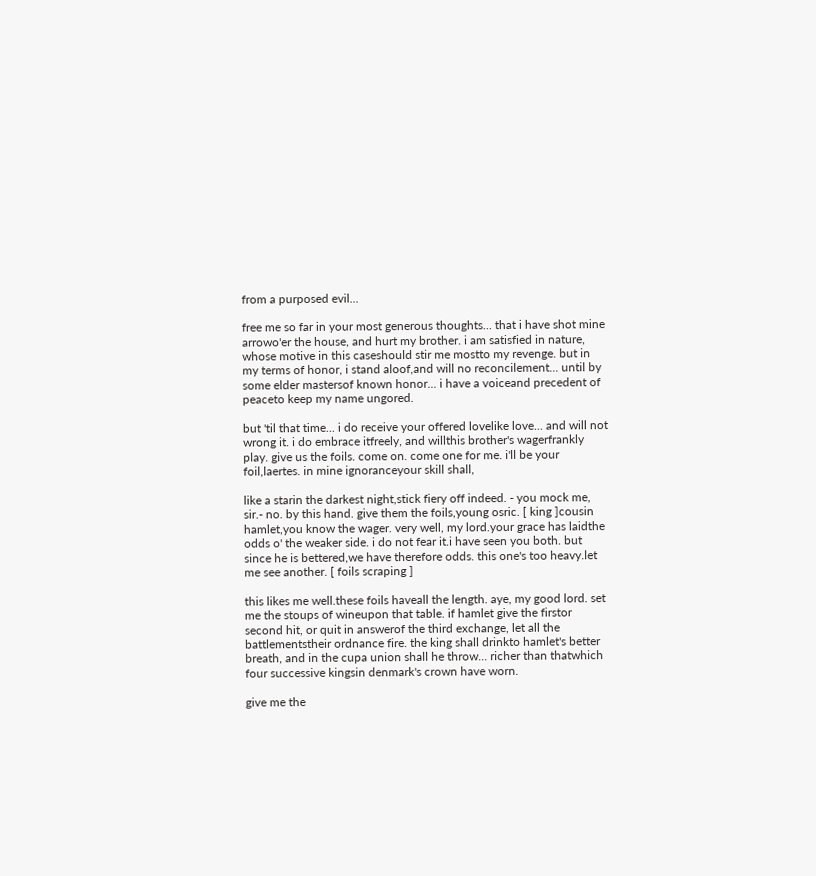from a purposed evil...

free me so far in your most generous thoughts... that i have shot mine arrowo'er the house, and hurt my brother. i am satisfied in nature, whose motive in this caseshould stir me mostto my revenge. but in my terms of honor, i stand aloof,and will no reconcilement... until by some elder mastersof known honor... i have a voiceand precedent of peaceto keep my name ungored.

but 'til that time... i do receive your offered lovelike love... and will not wrong it. i do embrace itfreely, and willthis brother's wagerfrankly play. give us the foils. come on. come one for me. i'll be your foil,laertes. in mine ignoranceyour skill shall,

like a starin the darkest night,stick fiery off indeed. - you mock me, sir.- no. by this hand. give them the foils,young osric. [ king ]cousin hamlet,you know the wager. very well, my lord.your grace has laidthe odds o' the weaker side. i do not fear it.i have seen you both. but since he is bettered,we have therefore odds. this one's too heavy.let me see another. [ foils scraping ]

this likes me well.these foils haveall the length. aye, my good lord. set me the stoups of wineupon that table. if hamlet give the firstor second hit, or quit in answerof the third exchange, let all the battlementstheir ordnance fire. the king shall drinkto hamlet's better breath, and in the cupa union shall he throw... richer than thatwhich four successive kingsin denmark's crown have worn.

give me the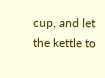cup, and let the kettle to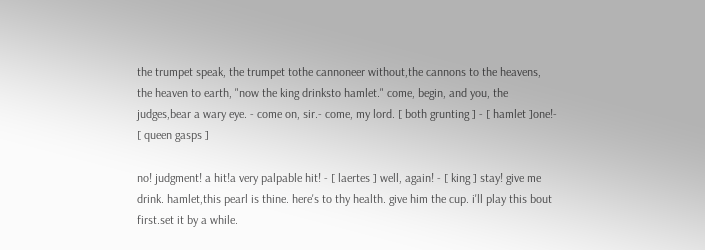the trumpet speak, the trumpet tothe cannoneer without,the cannons to the heavens, the heaven to earth, "now the king drinksto hamlet." come, begin, and you, the judges,bear a wary eye. - come on, sir.- come, my lord. [ both grunting ] - [ hamlet ]one!- [ queen gasps ]

no! judgment! a hit!a very palpable hit! - [ laertes ] well, again! - [ king ] stay! give me drink. hamlet,this pearl is thine. here's to thy health. give him the cup. i'll play this bout first.set it by a while.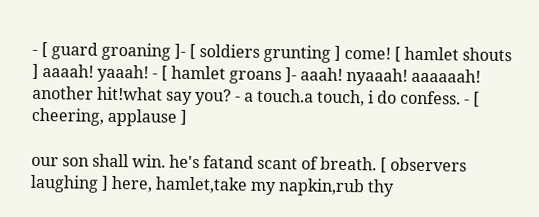- [ guard groaning ]- [ soldiers grunting ] come! [ hamlet shouts ] aaaah! yaaah! - [ hamlet groans ]- aaah! nyaaah! aaaaaah! another hit!what say you? - a touch.a touch, i do confess. - [ cheering, applause ]

our son shall win. he's fatand scant of breath. [ observers laughing ] here, hamlet,take my napkin,rub thy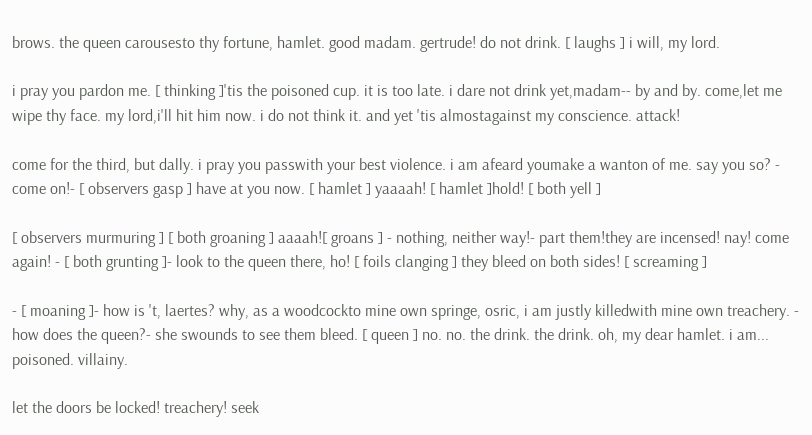brows. the queen carousesto thy fortune, hamlet. good madam. gertrude! do not drink. [ laughs ] i will, my lord.

i pray you pardon me. [ thinking ]'tis the poisoned cup. it is too late. i dare not drink yet,madam-- by and by. come,let me wipe thy face. my lord,i'll hit him now. i do not think it. and yet 'tis almostagainst my conscience. attack!

come for the third, but dally. i pray you passwith your best violence. i am afeard youmake a wanton of me. say you so? - come on!- [ observers gasp ] have at you now. [ hamlet ] yaaaah! [ hamlet ]hold! [ both yell ]

[ observers murmuring ] [ both groaning ] aaaah![ groans ] - nothing, neither way!- part them!they are incensed! nay! come again! - [ both grunting ]- look to the queen there, ho! [ foils clanging ] they bleed on both sides! [ screaming ]

- [ moaning ]- how is 't, laertes? why, as a woodcockto mine own springe, osric, i am justly killedwith mine own treachery. - how does the queen?- she swounds to see them bleed. [ queen ] no. no. the drink. the drink. oh, my dear hamlet. i am... poisoned. villainy.

let the doors be locked! treachery! seek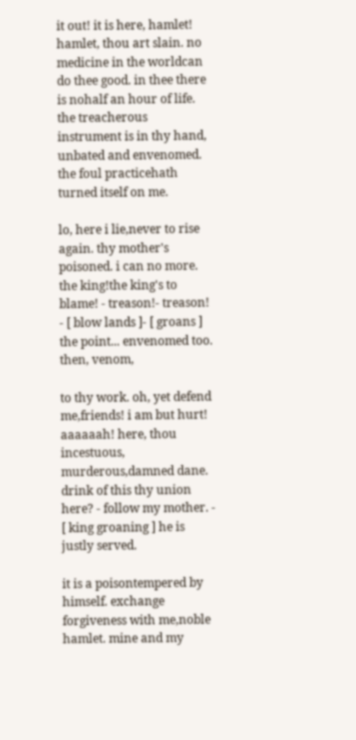it out! it is here, hamlet! hamlet, thou art slain. no medicine in the worldcan do thee good. in thee there is nohalf an hour of life. the treacherous instrument is in thy hand, unbated and envenomed. the foul practicehath turned itself on me.

lo, here i lie,never to rise again. thy mother's poisoned. i can no more. the king!the king's to blame! - treason!- treason! - [ blow lands ]- [ groans ] the point... envenomed too. then, venom,

to thy work. oh, yet defend me,friends! i am but hurt! aaaaaah! here, thou incestuous, murderous,damned dane. drink of this thy union here? - follow my mother. - [ king groaning ] he is justly served.

it is a poisontempered by himself. exchange forgiveness with me,noble hamlet. mine and my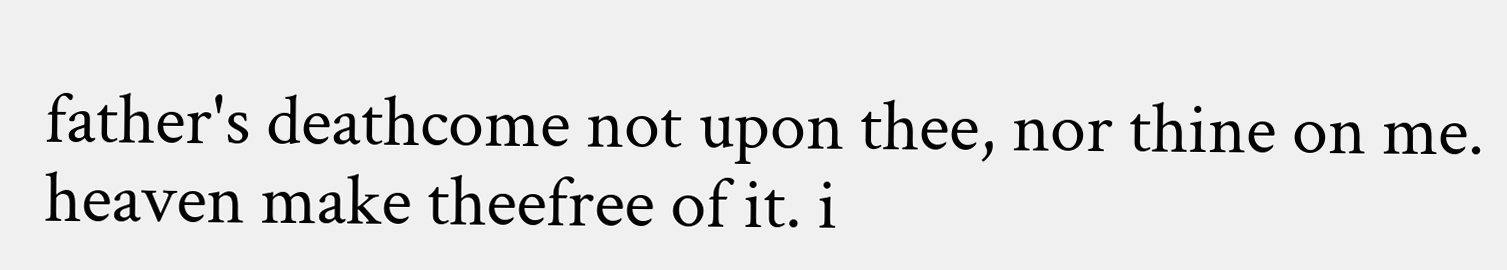father's deathcome not upon thee, nor thine on me. heaven make theefree of it. i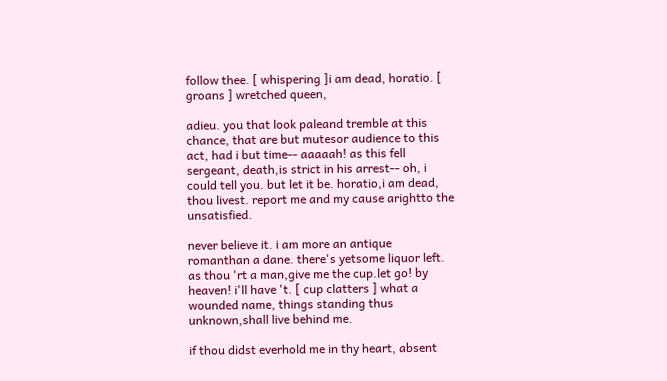follow thee. [ whispering ]i am dead, horatio. [ groans ] wretched queen,

adieu. you that look paleand tremble at this chance, that are but mutesor audience to this act, had i but time-- aaaaah! as this fell sergeant, death,is strict in his arrest-- oh, i could tell you. but let it be. horatio,i am dead, thou livest. report me and my cause arightto the unsatisfied.

never believe it. i am more an antique romanthan a dane. there's yetsome liquor left. as thou 'rt a man,give me the cup.let go! by heaven! i'll have 't. [ cup clatters ] what a wounded name, things standing thus unknown,shall live behind me.

if thou didst everhold me in thy heart, absent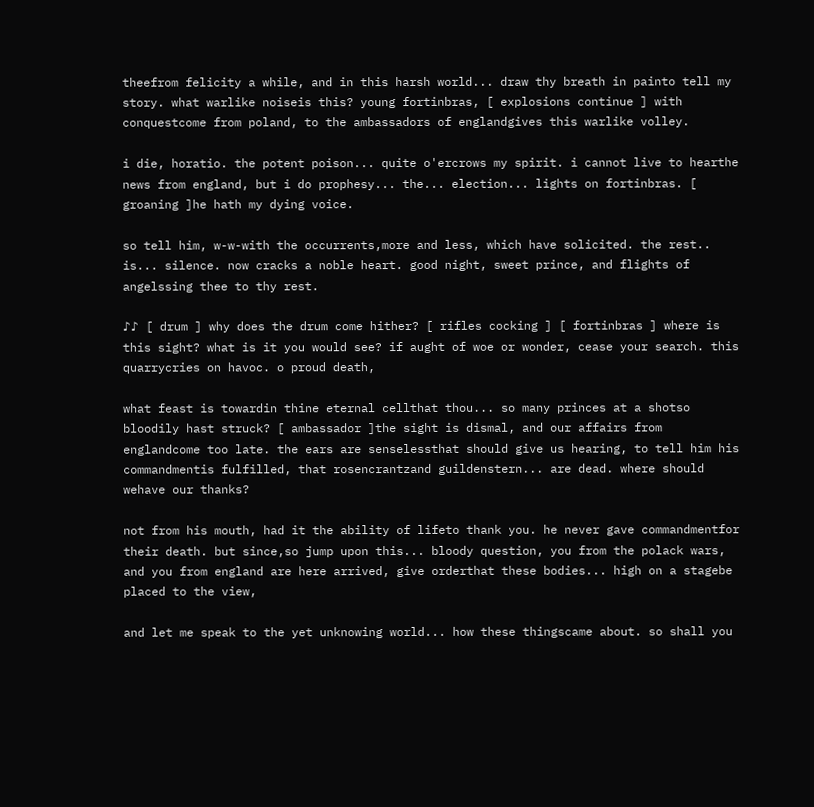theefrom felicity a while, and in this harsh world... draw thy breath in painto tell my story. what warlike noiseis this? young fortinbras, [ explosions continue ] with conquestcome from poland, to the ambassadors of englandgives this warlike volley.

i die, horatio. the potent poison... quite o'ercrows my spirit. i cannot live to hearthe news from england, but i do prophesy... the... election... lights on fortinbras. [ groaning ]he hath my dying voice.

so tell him, w-w-with the occurrents,more and less, which have solicited. the rest.. is... silence. now cracks a noble heart. good night, sweet prince, and flights of angelssing thee to thy rest.

♪♪ [ drum ] why does the drum come hither? [ rifles cocking ] [ fortinbras ] where is this sight? what is it you would see? if aught of woe or wonder, cease your search. this quarrycries on havoc. o proud death,

what feast is towardin thine eternal cellthat thou... so many princes at a shotso bloodily hast struck? [ ambassador ]the sight is dismal, and our affairs from englandcome too late. the ears are senselessthat should give us hearing, to tell him his commandmentis fulfilled, that rosencrantzand guildenstern... are dead. where should wehave our thanks?

not from his mouth, had it the ability of lifeto thank you. he never gave commandmentfor their death. but since,so jump upon this... bloody question, you from the polack wars, and you from england are here arrived, give orderthat these bodies... high on a stagebe placed to the view,

and let me speak to the yet unknowing world... how these thingscame about. so shall you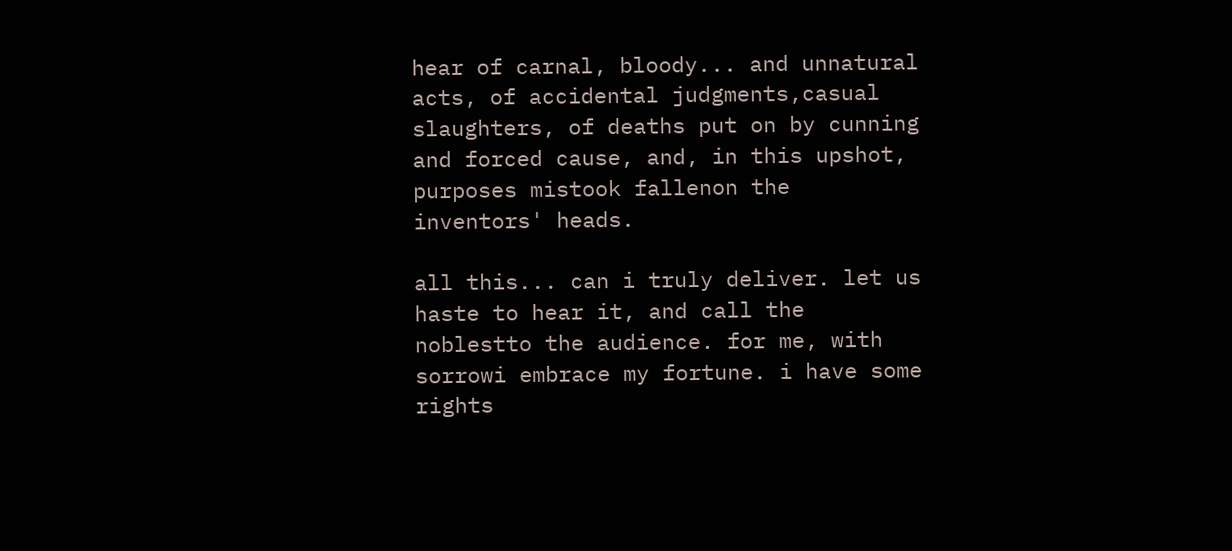hear of carnal, bloody... and unnatural acts, of accidental judgments,casual slaughters, of deaths put on by cunning and forced cause, and, in this upshot, purposes mistook fallenon the inventors' heads.

all this... can i truly deliver. let us haste to hear it, and call the noblestto the audience. for me, with sorrowi embrace my fortune. i have some rights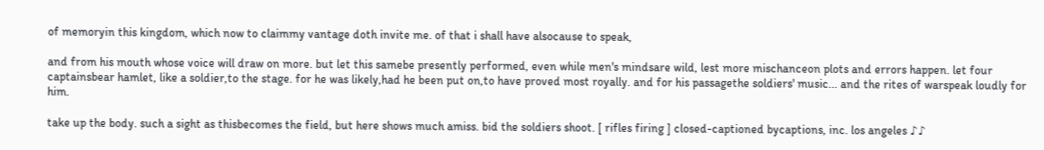of memoryin this kingdom, which now to claimmy vantage doth invite me. of that i shall have alsocause to speak,

and from his mouth whose voice will draw on more. but let this samebe presently performed, even while men's mindsare wild, lest more mischanceon plots and errors happen. let four captainsbear hamlet, like a soldier,to the stage. for he was likely,had he been put on,to have proved most royally. and for his passagethe soldiers' music... and the rites of warspeak loudly for him.

take up the body. such a sight as thisbecomes the field, but here shows much amiss. bid the soldiers shoot. [ rifles firing ] closed-captioned bycaptions, inc. los angeles ♪♪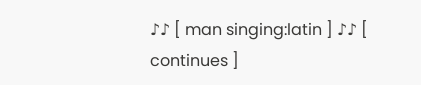♪♪ [ man singing:latin ] ♪♪ [ continues ]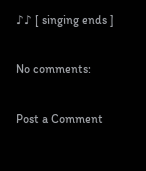♪♪ [ singing ends ]

No comments:

Post a Comment